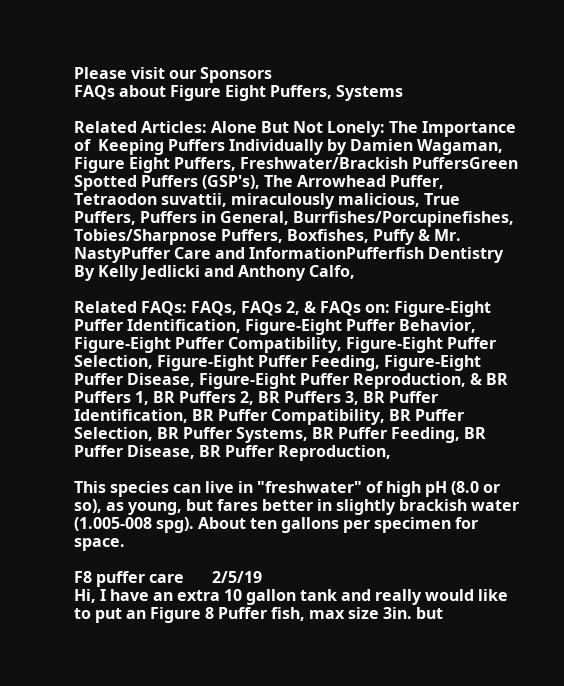Please visit our Sponsors
FAQs about Figure Eight Puffers, Systems

Related Articles: Alone But Not Lonely: The Importance of  Keeping Puffers Individually by Damien Wagaman, Figure Eight Puffers, Freshwater/Brackish PuffersGreen Spotted Puffers (GSP's), The Arrowhead Puffer, Tetraodon suvattii, miraculously malicious, True Puffers, Puffers in General, Burrfishes/Porcupinefishes, Tobies/Sharpnose Puffers, Boxfishes, Puffy & Mr. NastyPuffer Care and InformationPufferfish Dentistry By Kelly Jedlicki and Anthony Calfo,

Related FAQs: FAQs, FAQs 2, & FAQs on: Figure-Eight Puffer Identification, Figure-Eight Puffer Behavior, Figure-Eight Puffer Compatibility, Figure-Eight Puffer Selection, Figure-Eight Puffer Feeding, Figure-Eight Puffer Disease, Figure-Eight Puffer Reproduction, & BR Puffers 1, BR Puffers 2, BR Puffers 3, BR Puffer Identification, BR Puffer Compatibility, BR Puffer Selection, BR Puffer Systems, BR Puffer Feeding, BR Puffer Disease, BR Puffer Reproduction,

This species can live in "freshwater" of high pH (8.0 or so), as young, but fares better in slightly brackish water (1.005-008 spg). About ten gallons per specimen for space.

F8 puffer care       2/5/19
Hi, I have an extra 10 gallon tank and really would like to put an Figure 8 Puffer fish, max size 3in. but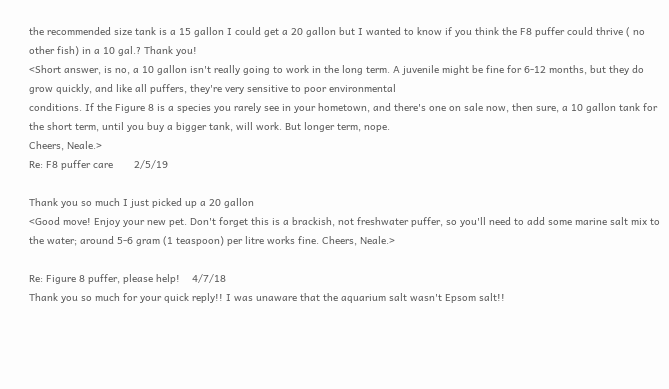the recommended size tank is a 15 gallon I could get a 20 gallon but I wanted to know if you think the F8 puffer could thrive ( no other fish) in a 10 gal.? Thank you!
<Short answer, is no, a 10 gallon isn't really going to work in the long term. A juvenile might be fine for 6-12 months, but they do grow quickly, and like all puffers, they're very sensitive to poor environmental
conditions. If the Figure 8 is a species you rarely see in your hometown, and there's one on sale now, then sure, a 10 gallon tank for the short term, until you buy a bigger tank, will work. But longer term, nope.
Cheers, Neale.>
Re: F8 puffer care       2/5/19

Thank you so much I just picked up a 20 gallon
<Good move! Enjoy your new pet. Don't forget this is a brackish, not freshwater puffer, so you'll need to add some marine salt mix to the water; around 5-6 gram (1 teaspoon) per litre works fine. Cheers, Neale.>

Re: Figure 8 puffer, please help!    4/7/18
Thank you so much for your quick reply!! I was unaware that the aquarium salt wasn't Epsom salt!!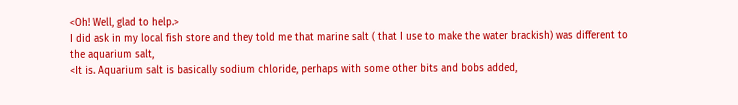<Oh! Well, glad to help.>
I did ask in my local fish store and they told me that marine salt ( that I use to make the water brackish) was different to the aquarium salt,
<It is. Aquarium salt is basically sodium chloride, perhaps with some other bits and bobs added,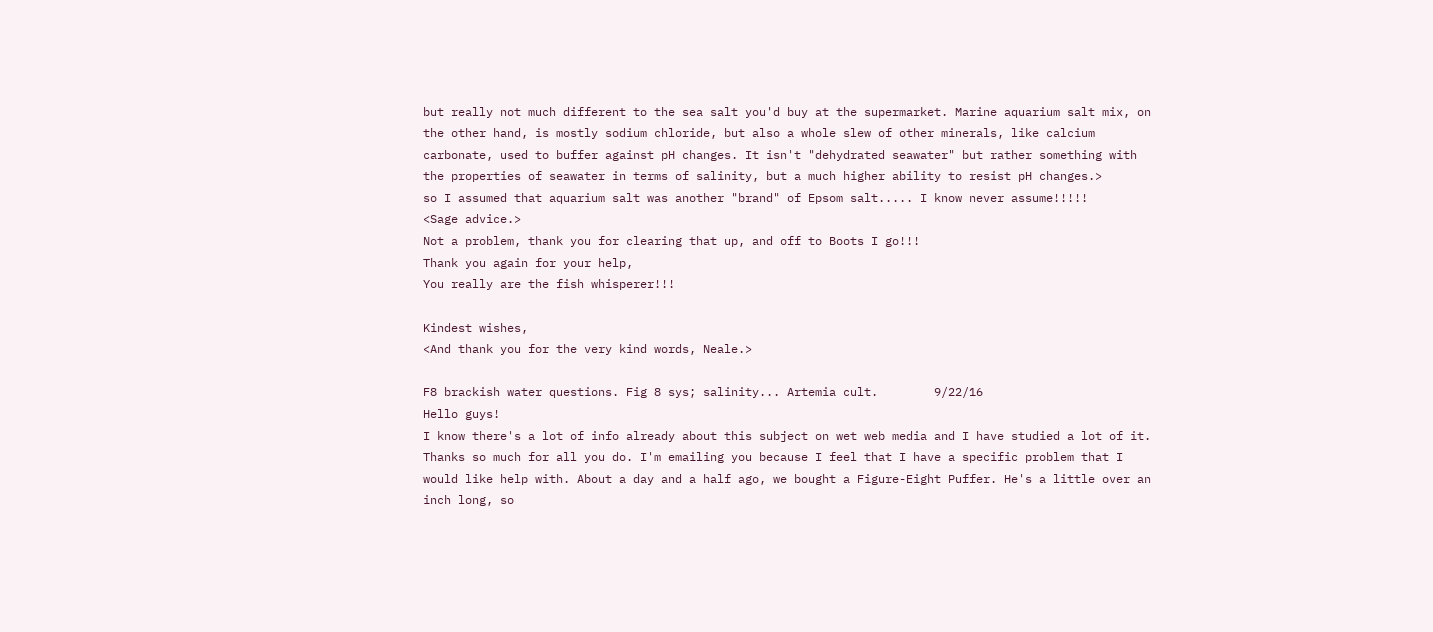but really not much different to the sea salt you'd buy at the supermarket. Marine aquarium salt mix, on the other hand, is mostly sodium chloride, but also a whole slew of other minerals, like calcium carbonate, used to buffer against pH changes. It isn't "dehydrated seawater" but rather something with the properties of seawater in terms of salinity, but a much higher ability to resist pH changes.>
so I assumed that aquarium salt was another "brand" of Epsom salt..... I know never assume!!!!!
<Sage advice.>
Not a problem, thank you for clearing that up, and off to Boots I go!!!
Thank you again for your help,
You really are the fish whisperer!!!

Kindest wishes,
<And thank you for the very kind words, Neale.>

F8 brackish water questions. Fig 8 sys; salinity... Artemia cult.        9/22/16
Hello guys!
I know there's a lot of info already about this subject on wet web media and I have studied a lot of it. Thanks so much for all you do. I'm emailing you because I feel that I have a specific problem that I would like help with. About a day and a half ago, we bought a Figure-Eight Puffer. He's a little over an inch long, so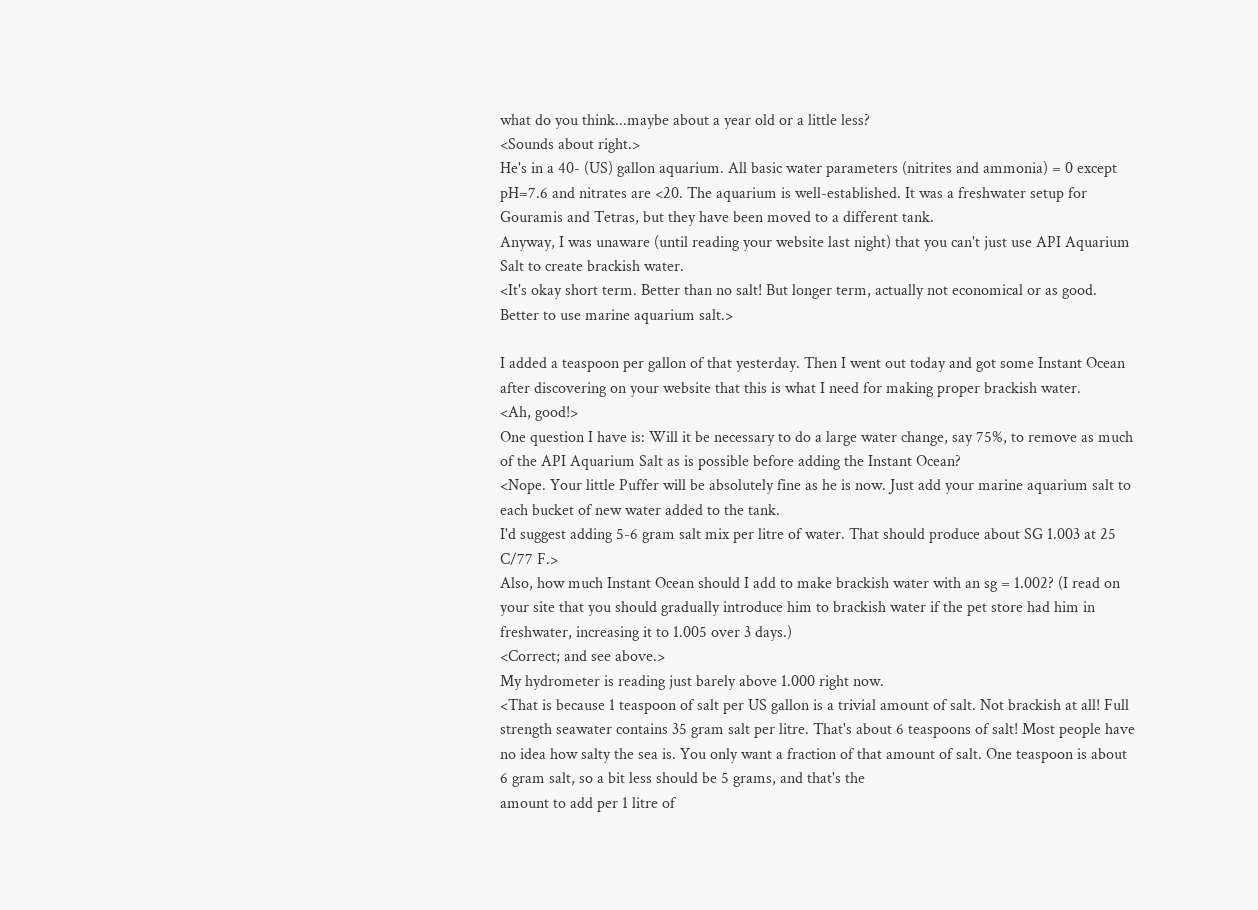what do you think...maybe about a year old or a little less?
<Sounds about right.>
He's in a 40- (US) gallon aquarium. All basic water parameters (nitrites and ammonia) = 0 except pH=7.6 and nitrates are <20. The aquarium is well-established. It was a freshwater setup for Gouramis and Tetras, but they have been moved to a different tank.
Anyway, I was unaware (until reading your website last night) that you can't just use API Aquarium Salt to create brackish water.
<It's okay short term. Better than no salt! But longer term, actually not economical or as good. Better to use marine aquarium salt.>

I added a teaspoon per gallon of that yesterday. Then I went out today and got some Instant Ocean after discovering on your website that this is what I need for making proper brackish water.
<Ah, good!>
One question I have is: Will it be necessary to do a large water change, say 75%, to remove as much of the API Aquarium Salt as is possible before adding the Instant Ocean?
<Nope. Your little Puffer will be absolutely fine as he is now. Just add your marine aquarium salt to each bucket of new water added to the tank.
I'd suggest adding 5-6 gram salt mix per litre of water. That should produce about SG 1.003 at 25 C/77 F.>
Also, how much Instant Ocean should I add to make brackish water with an sg = 1.002? (I read on your site that you should gradually introduce him to brackish water if the pet store had him in freshwater, increasing it to 1.005 over 3 days.)
<Correct; and see above.>
My hydrometer is reading just barely above 1.000 right now.
<That is because 1 teaspoon of salt per US gallon is a trivial amount of salt. Not brackish at all! Full strength seawater contains 35 gram salt per litre. That's about 6 teaspoons of salt! Most people have no idea how salty the sea is. You only want a fraction of that amount of salt. One teaspoon is about 6 gram salt, so a bit less should be 5 grams, and that's the
amount to add per 1 litre of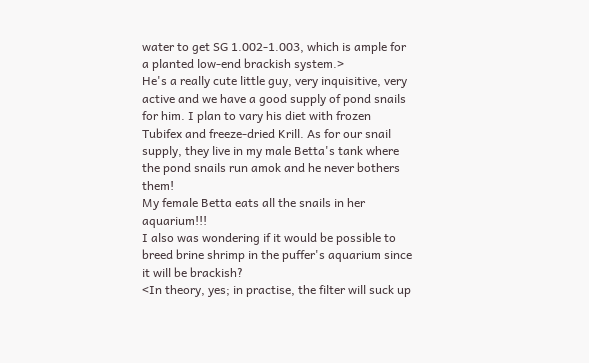water to get SG 1.002-1.003, which is ample for a planted low-end brackish system.>
He's a really cute little guy, very inquisitive, very active and we have a good supply of pond snails for him. I plan to vary his diet with frozen Tubifex and freeze-dried Krill. As for our snail supply, they live in my male Betta's tank where the pond snails run amok and he never bothers them!
My female Betta eats all the snails in her aquarium!!!
I also was wondering if it would be possible to breed brine shrimp in the puffer's aquarium since it will be brackish?
<In theory, yes; in practise, the filter will suck up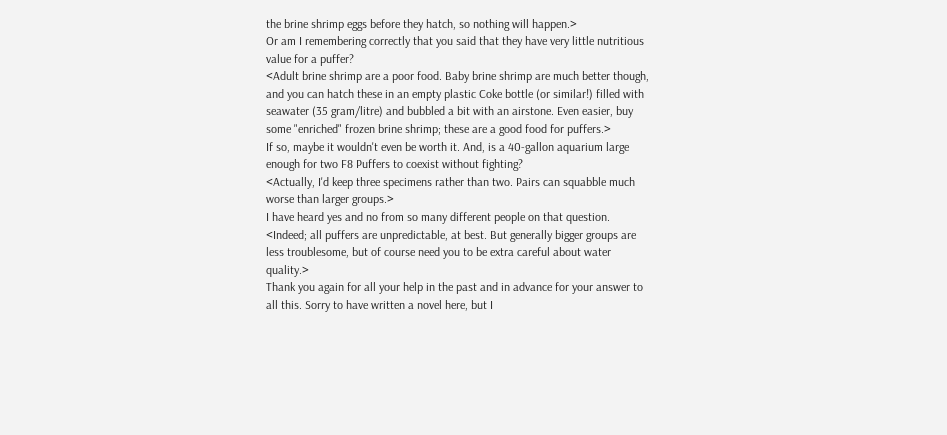the brine shrimp eggs before they hatch, so nothing will happen.>
Or am I remembering correctly that you said that they have very little nutritious value for a puffer?
<Adult brine shrimp are a poor food. Baby brine shrimp are much better though, and you can hatch these in an empty plastic Coke bottle (or similar!) filled with seawater (35 gram/litre) and bubbled a bit with an airstone. Even easier, buy some "enriched" frozen brine shrimp; these are a good food for puffers.>
If so, maybe it wouldn't even be worth it. And, is a 40-gallon aquarium large enough for two F8 Puffers to coexist without fighting?
<Actually, I'd keep three specimens rather than two. Pairs can squabble much worse than larger groups.>
I have heard yes and no from so many different people on that question.
<Indeed; all puffers are unpredictable, at best. But generally bigger groups are less troublesome, but of course need you to be extra careful about water quality.>
Thank you again for all your help in the past and in advance for your answer to all this. Sorry to have written a novel here, but I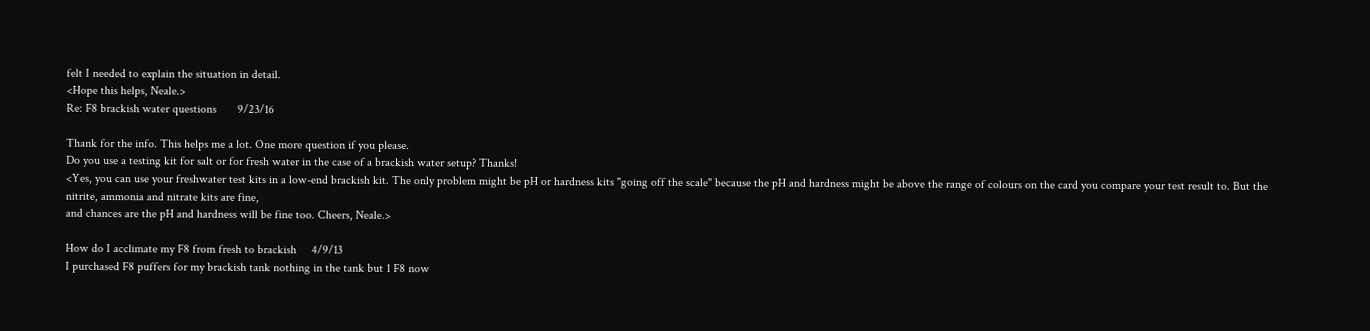felt I needed to explain the situation in detail.
<Hope this helps, Neale.>
Re: F8 brackish water questions       9/23/16

Thank for the info. This helps me a lot. One more question if you please.
Do you use a testing kit for salt or for fresh water in the case of a brackish water setup? Thanks!
<Yes, you can use your freshwater test kits in a low-end brackish kit. The only problem might be pH or hardness kits "going off the scale" because the pH and hardness might be above the range of colours on the card you compare your test result to. But the nitrite, ammonia and nitrate kits are fine,
and chances are the pH and hardness will be fine too. Cheers, Neale.>

How do I acclimate my F8 from fresh to brackish     4/9/13
I purchased F8 puffers for my brackish tank nothing in the tank but 1 F8 now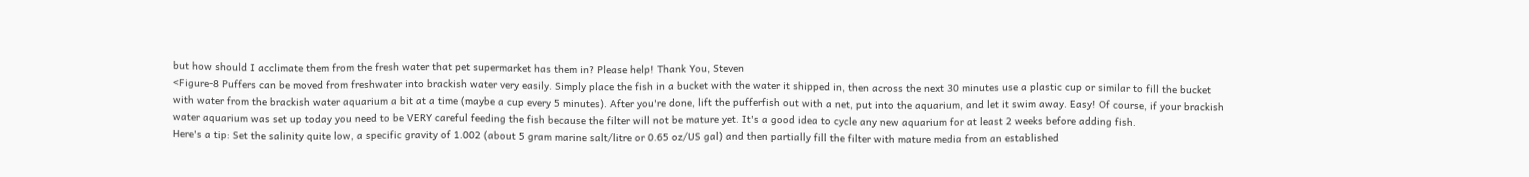but how should I acclimate them from the fresh water that pet supermarket has them in? Please help! Thank You, Steven
<Figure-8 Puffers can be moved from freshwater into brackish water very easily. Simply place the fish in a bucket with the water it shipped in, then across the next 30 minutes use a plastic cup or similar to fill the bucket with water from the brackish water aquarium a bit at a time (maybe a cup every 5 minutes). After you're done, lift the pufferfish out with a net, put into the aquarium, and let it swim away. Easy! Of course, if your brackish water aquarium was set up today you need to be VERY careful feeding the fish because the filter will not be mature yet. It's a good idea to cycle any new aquarium for at least 2 weeks before adding fish.
Here's a tip: Set the salinity quite low, a specific gravity of 1.002 (about 5 gram marine salt/litre or 0.65 oz/US gal) and then partially fill the filter with mature media from an established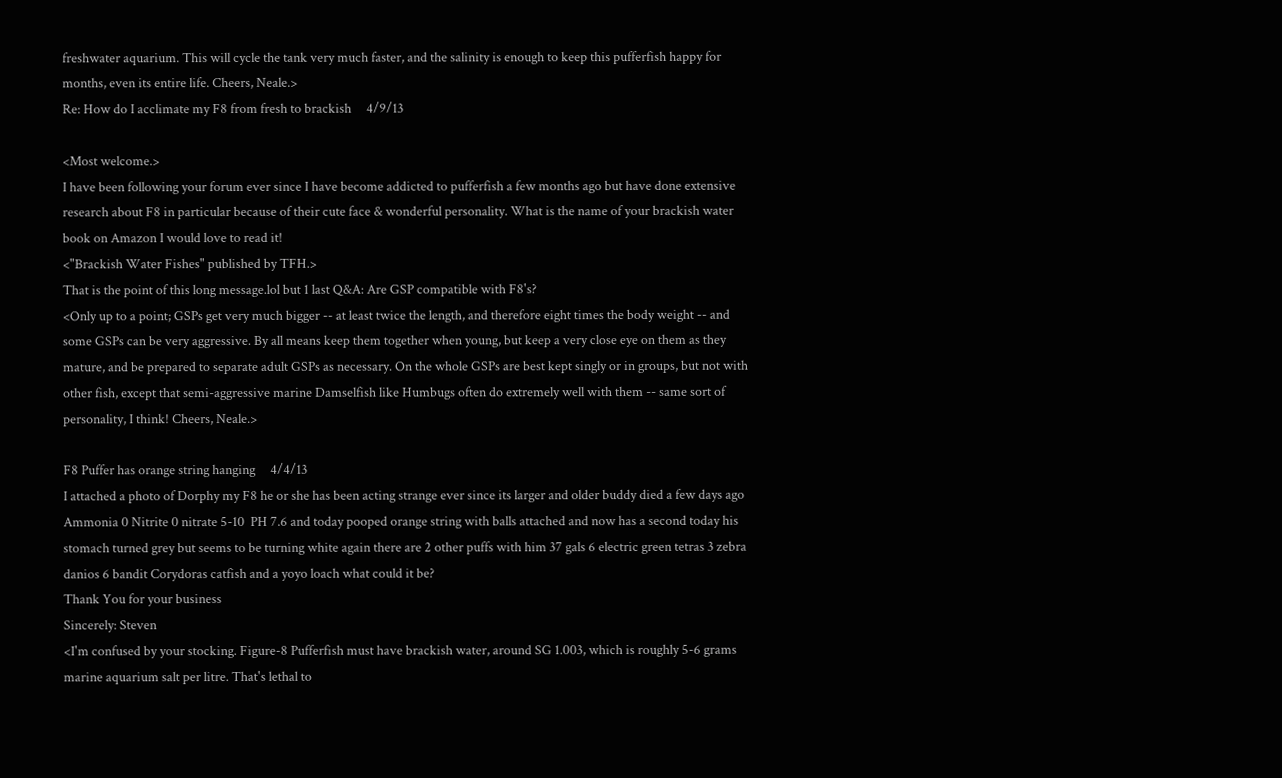freshwater aquarium. This will cycle the tank very much faster, and the salinity is enough to keep this pufferfish happy for months, even its entire life. Cheers, Neale.>
Re: How do I acclimate my F8 from fresh to brackish     4/9/13

<Most welcome.>
I have been following your forum ever since I have become addicted to pufferfish a few months ago but have done extensive research about F8 in particular because of their cute face & wonderful personality. What is the name of your brackish water book on Amazon I would love to read it!
<"Brackish Water Fishes" published by TFH.>
That is the point of this long message.lol but 1 last Q&A: Are GSP compatible with F8's?
<Only up to a point; GSPs get very much bigger -- at least twice the length, and therefore eight times the body weight -- and some GSPs can be very aggressive. By all means keep them together when young, but keep a very close eye on them as they mature, and be prepared to separate adult GSPs as necessary. On the whole GSPs are best kept singly or in groups, but not with other fish, except that semi-aggressive marine Damselfish like Humbugs often do extremely well with them -- same sort of personality, I think! Cheers, Neale.>

F8 Puffer has orange string hanging     4/4/13
I attached a photo of Dorphy my F8 he or she has been acting strange ever since its larger and older buddy died a few days ago Ammonia 0 Nitrite 0 nitrate 5-10  PH 7.6 and today pooped orange string with balls attached and now has a second today his stomach turned grey but seems to be turning white again there are 2 other puffs with him 37 gals 6 electric green tetras 3 zebra danios 6 bandit Corydoras catfish and a yoyo loach what could it be?
Thank You for your business
Sincerely: Steven
<I'm confused by your stocking. Figure-8 Pufferfish must have brackish water, around SG 1.003, which is roughly 5-6 grams marine aquarium salt per litre. That's lethal to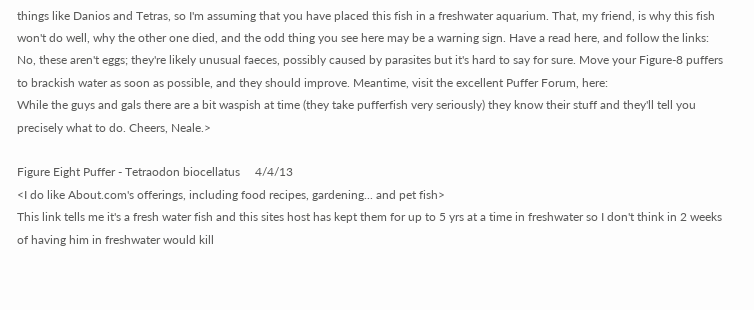things like Danios and Tetras, so I'm assuming that you have placed this fish in a freshwater aquarium. That, my friend, is why this fish won't do well, why the other one died, and the odd thing you see here may be a warning sign. Have a read here, and follow the links:
No, these aren't eggs; they're likely unusual faeces, possibly caused by parasites but it's hard to say for sure. Move your Figure-8 puffers to brackish water as soon as possible, and they should improve. Meantime, visit the excellent Puffer Forum, here:
While the guys and gals there are a bit waspish at time (they take pufferfish very seriously) they know their stuff and they'll tell you precisely what to do. Cheers, Neale.>

Figure Eight Puffer - Tetraodon biocellatus     4/4/13
<I do like About.com's offerings, including food recipes, gardening... and pet fish>
This link tells me it's a fresh water fish and this sites host has kept them for up to 5 yrs at a time in freshwater so I don't think in 2 weeks of having him in freshwater would kill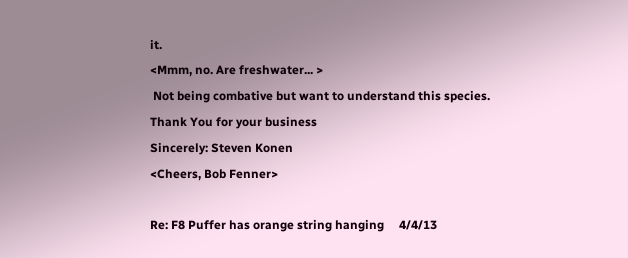it.
<Mmm, no. Are freshwater... >
 Not being combative but want to understand this species.
Thank You for your business
Sincerely: Steven Konen
<Cheers, Bob Fenner>

Re: F8 Puffer has orange string hanging     4/4/13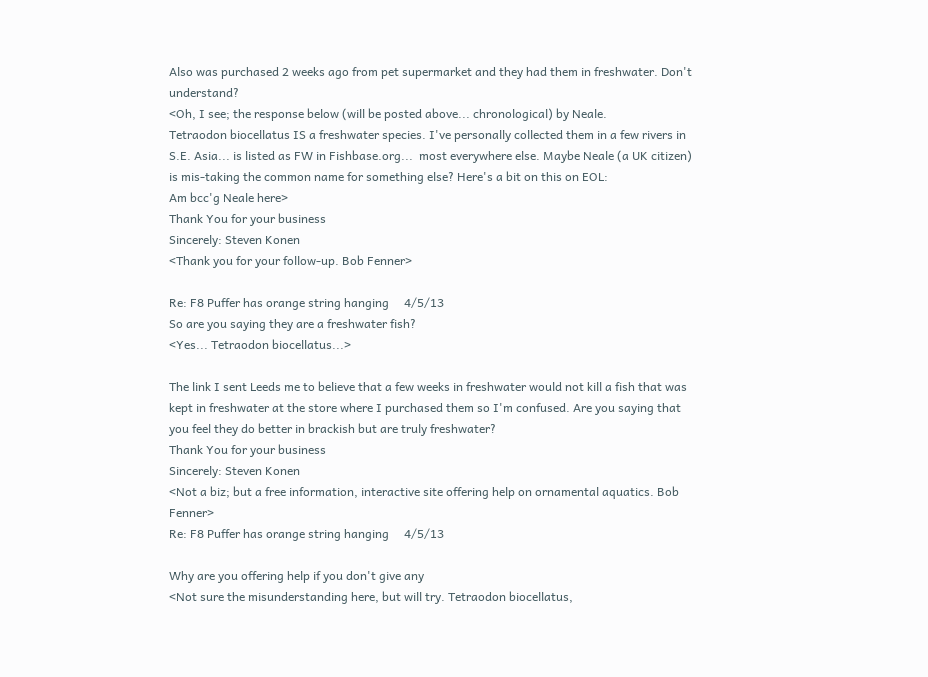Also was purchased 2 weeks ago from pet supermarket and they had them in freshwater. Don't understand?
<Oh, I see; the response below (will be posted above... chronological) by Neale.
Tetraodon biocellatus IS a freshwater species. I've personally collected them in a few rivers in S.E. Asia... is listed as FW in Fishbase.org...  most everywhere else. Maybe Neale (a UK citizen) is mis-taking the common name for something else? Here's a bit on this on EOL:
Am bcc'g Neale here>
Thank You for your business
Sincerely: Steven Konen
<Thank you for your follow-up. Bob Fenner>

Re: F8 Puffer has orange string hanging     4/5/13
So are you saying they are a freshwater fish?
<Yes... Tetraodon biocellatus...>

The link I sent Leeds me to believe that a few weeks in freshwater would not kill a fish that was kept in freshwater at the store where I purchased them so I'm confused. Are you saying that you feel they do better in brackish but are truly freshwater?
Thank You for your business
Sincerely: Steven Konen
<Not a biz; but a free information, interactive site offering help on ornamental aquatics. Bob Fenner>
Re: F8 Puffer has orange string hanging     4/5/13

Why are you offering help if you don't give any
<Not sure the misunderstanding here, but will try. Tetraodon biocellatus,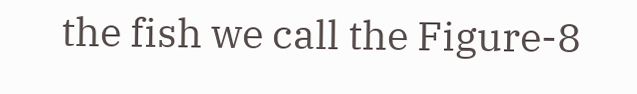the fish we call the Figure-8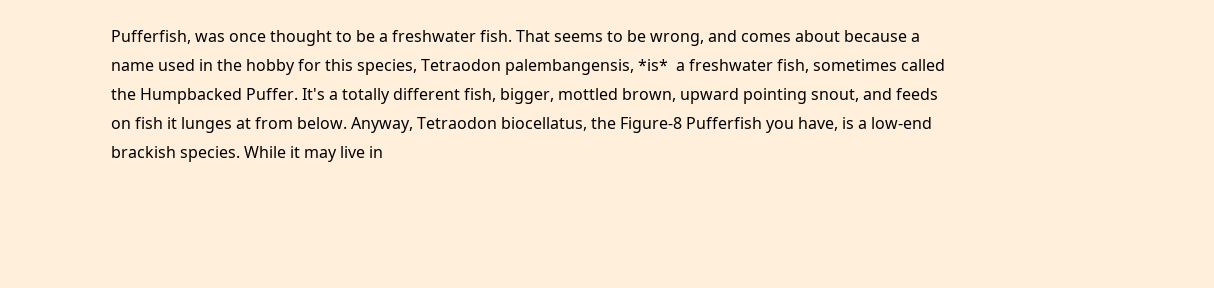Pufferfish, was once thought to be a freshwater fish. That seems to be wrong, and comes about because a name used in the hobby for this species, Tetraodon palembangensis, *is*  a freshwater fish, sometimes called the Humpbacked Puffer. It's a totally different fish, bigger, mottled brown, upward pointing snout, and feeds on fish it lunges at from below. Anyway, Tetraodon biocellatus, the Figure-8 Pufferfish you have, is a low-end brackish species. While it may live in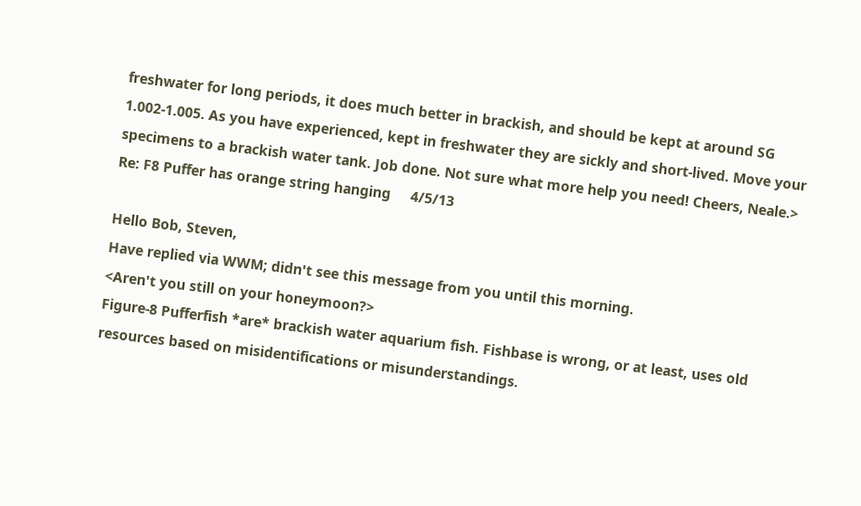freshwater for long periods, it does much better in brackish, and should be kept at around SG 1.002-1.005. As you have experienced, kept in freshwater they are sickly and short-lived. Move your specimens to a brackish water tank. Job done. Not sure what more help you need! Cheers, Neale.>
Re: F8 Puffer has orange string hanging     4/5/13

Hello Bob, Steven,
Have replied via WWM; didn't see this message from you until this morning.
<Aren't you still on your honeymoon?>
Figure-8 Pufferfish *are* brackish water aquarium fish. Fishbase is wrong, or at least, uses old resources based on misidentifications or misunderstandings.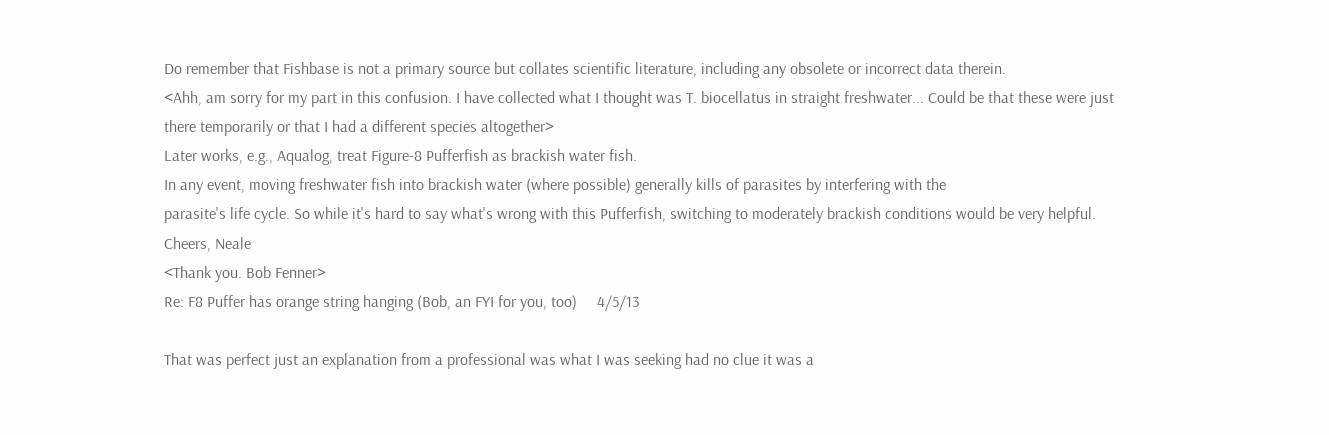Do remember that Fishbase is not a primary source but collates scientific literature, including any obsolete or incorrect data therein.
<Ahh, am sorry for my part in this confusion. I have collected what I thought was T. biocellatus in straight freshwater... Could be that these were just there temporarily or that I had a different species altogether>
Later works, e.g., Aqualog, treat Figure-8 Pufferfish as brackish water fish.
In any event, moving freshwater fish into brackish water (where possible) generally kills of parasites by interfering with the
parasite's life cycle. So while it's hard to say what's wrong with this Pufferfish, switching to moderately brackish conditions would be very helpful.
Cheers, Neale
<Thank you. Bob Fenner>
Re: F8 Puffer has orange string hanging (Bob, an FYI for you, too)     4/5/13

That was perfect just an explanation from a professional was what I was seeking had no clue it was a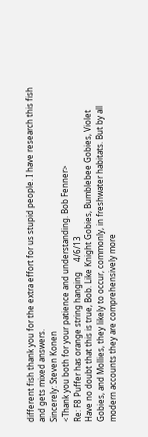different fish thank you for the extra effort for us stupid people. I have research this fish and gets mixed answers.
Sincerely: Steven Konen
<Thank you both for your patience and understanding. Bob Fenner>
Re: F8 Puffer has orange string hanging     4/6/13
Have no doubt that this is true, Bob. Like Knight Gobies, Bumblebee Gobies, Violet Gobies, and Mollies, they likely to occur, commonly, in freshwater habitats. But by all modern accounts they are comprehensively more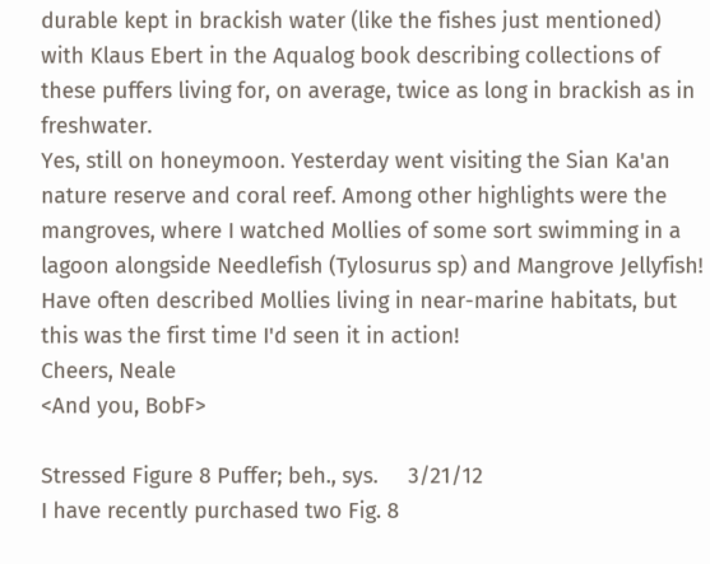durable kept in brackish water (like the fishes just mentioned) with Klaus Ebert in the Aqualog book describing collections of these puffers living for, on average, twice as long in brackish as in freshwater.
Yes, still on honeymoon. Yesterday went visiting the Sian Ka'an nature reserve and coral reef. Among other highlights were the mangroves, where I watched Mollies of some sort swimming in a lagoon alongside Needlefish (Tylosurus sp) and Mangrove Jellyfish! Have often described Mollies living in near-marine habitats, but this was the first time I'd seen it in action!
Cheers, Neale
<And you, BobF>

Stressed Figure 8 Puffer; beh., sys.     3/21/12
I have recently purchased two Fig. 8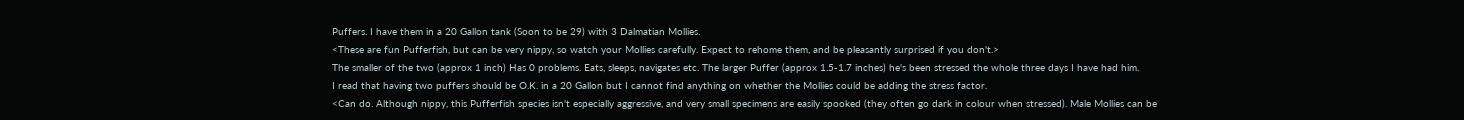Puffers. I have them in a 20 Gallon tank (Soon to be 29) with 3 Dalmatian Mollies.
<These are fun Pufferfish, but can be very nippy, so watch your Mollies carefully. Expect to rehome them, and be pleasantly surprised if you don't.>
The smaller of the two (approx 1 inch) Has 0 problems. Eats, sleeps, navigates etc. The larger Puffer (approx 1.5-1.7 inches) he's been stressed the whole three days I have had him.
I read that having two puffers should be O.K. in a 20 Gallon but I cannot find anything on whether the Mollies could be adding the stress factor.
<Can do. Although nippy, this Pufferfish species isn't especially aggressive, and very small specimens are easily spooked (they often go dark in colour when stressed). Male Mollies can be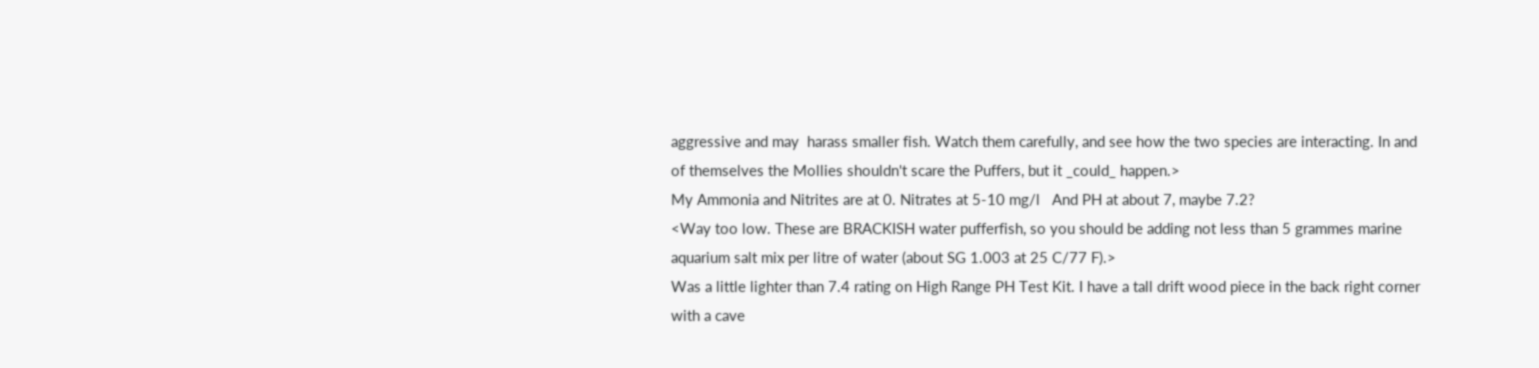aggressive and may  harass smaller fish. Watch them carefully, and see how the two species are interacting. In and of themselves the Mollies shouldn't scare the Puffers, but it _could_ happen.>
My Ammonia and Nitrites are at 0. Nitrates at 5-10 mg/l   And PH at about 7, maybe 7.2?
<Way too low. These are BRACKISH water pufferfish, so you should be adding not less than 5 grammes marine aquarium salt mix per litre of water (about SG 1.003 at 25 C/77 F).>
Was a little lighter than 7.4 rating on High Range PH Test Kit. I have a tall drift wood piece in the back right corner with a cave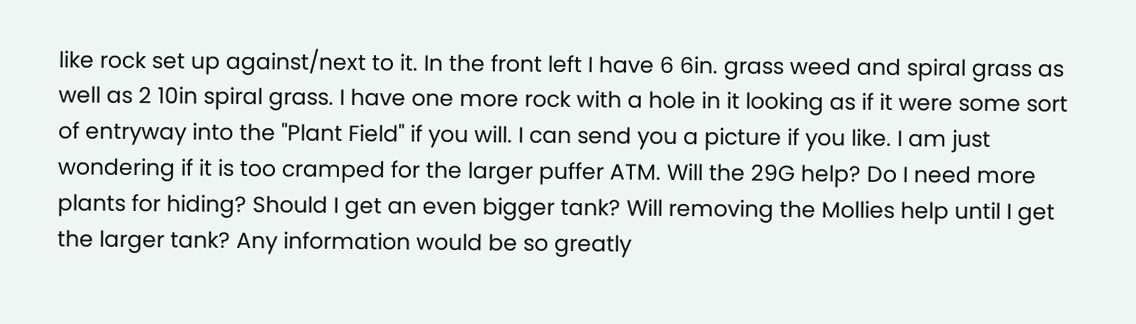like rock set up against/next to it. In the front left I have 6 6in. grass weed and spiral grass as well as 2 10in spiral grass. I have one more rock with a hole in it looking as if it were some sort of entryway into the "Plant Field" if you will. I can send you a picture if you like. I am just wondering if it is too cramped for the larger puffer ATM. Will the 29G help? Do I need more plants for hiding? Should I get an even bigger tank? Will removing the Mollies help until I get the larger tank? Any information would be so greatly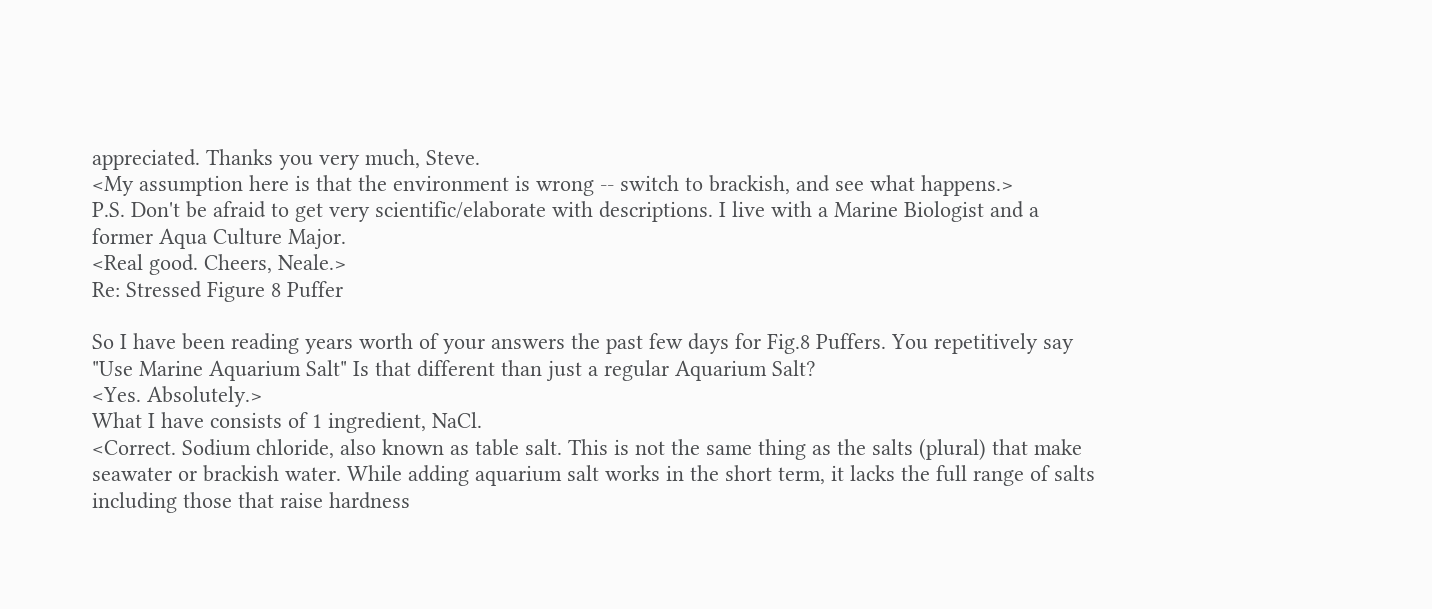appreciated. Thanks you very much, Steve.
<My assumption here is that the environment is wrong -- switch to brackish, and see what happens.>
P.S. Don't be afraid to get very scientific/elaborate with descriptions. I live with a Marine Biologist and a former Aqua Culture Major.
<Real good. Cheers, Neale.>
Re: Stressed Figure 8 Puffer

So I have been reading years worth of your answers the past few days for Fig.8 Puffers. You repetitively say "Use Marine Aquarium Salt" Is that different than just a regular Aquarium Salt?
<Yes. Absolutely.>
What I have consists of 1 ingredient, NaCl.
<Correct. Sodium chloride, also known as table salt. This is not the same thing as the salts (plural) that make seawater or brackish water. While adding aquarium salt works in the short term, it lacks the full range of salts including those that raise hardness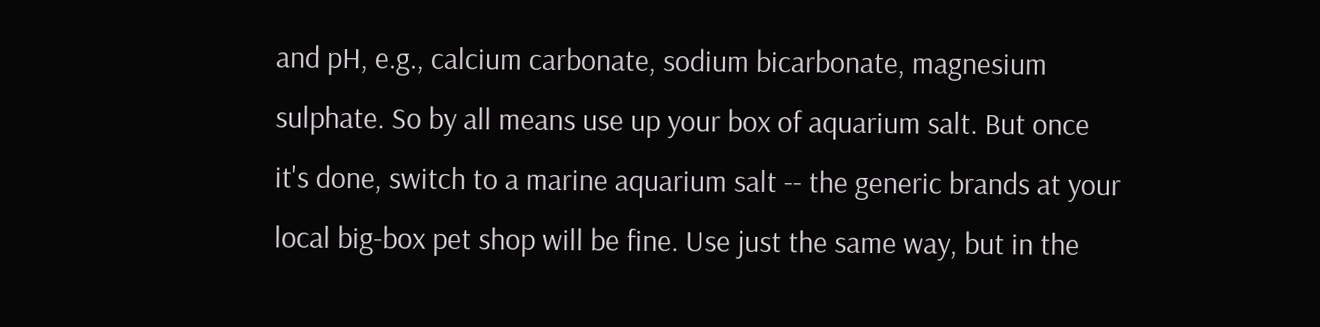and pH, e.g., calcium carbonate, sodium bicarbonate, magnesium sulphate. So by all means use up your box of aquarium salt. But once it's done, switch to a marine aquarium salt -- the generic brands at your local big-box pet shop will be fine. Use just the same way, but in the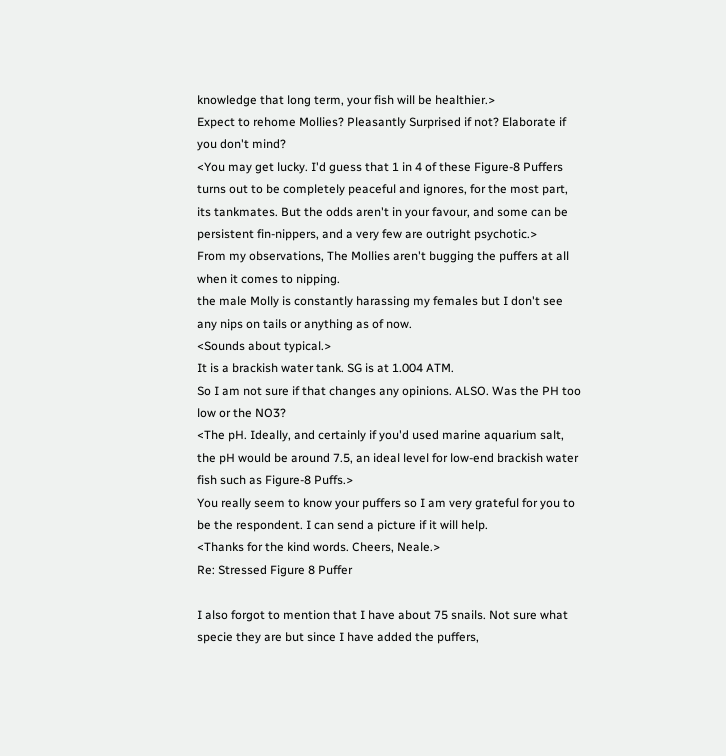knowledge that long term, your fish will be healthier.>
Expect to rehome Mollies? Pleasantly Surprised if not? Elaborate if you don't mind?
<You may get lucky. I'd guess that 1 in 4 of these Figure-8 Puffers turns out to be completely peaceful and ignores, for the most part, its tankmates. But the odds aren't in your favour, and some can be persistent fin-nippers, and a very few are outright psychotic.>
From my observations, The Mollies aren't bugging the puffers at all when it comes to nipping.
the male Molly is constantly harassing my females but I don't see any nips on tails or anything as of now.
<Sounds about typical.>
It is a brackish water tank. SG is at 1.004 ATM.
So I am not sure if that changes any opinions. ALSO. Was the PH too low or the NO3?
<The pH. Ideally, and certainly if you'd used marine aquarium salt, the pH would be around 7.5, an ideal level for low-end brackish water fish such as Figure-8 Puffs.>
You really seem to know your puffers so I am very grateful for you to be the respondent. I can send a picture if it will help.
<Thanks for the kind words. Cheers, Neale.>
Re: Stressed Figure 8 Puffer

I also forgot to mention that I have about 75 snails. Not sure what specie they are but since I have added the puffers,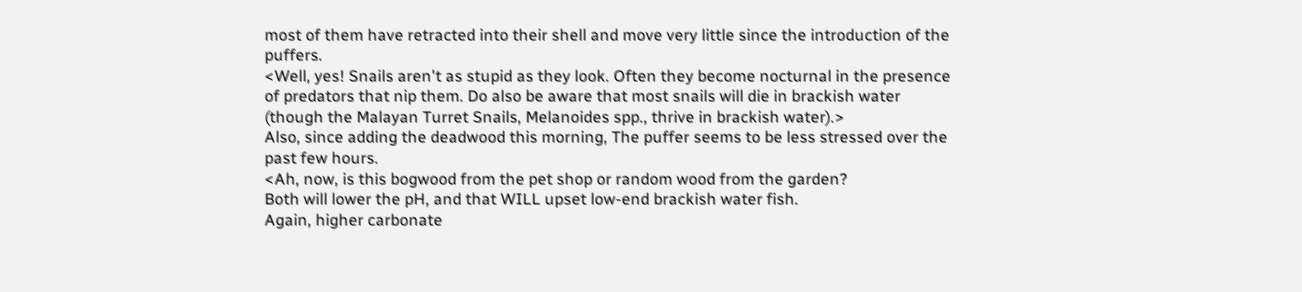most of them have retracted into their shell and move very little since the introduction of the puffers.
<Well, yes! Snails aren't as stupid as they look. Often they become nocturnal in the presence of predators that nip them. Do also be aware that most snails will die in brackish water (though the Malayan Turret Snails, Melanoides spp., thrive in brackish water).>
Also, since adding the deadwood this morning, The puffer seems to be less stressed over the past few hours.
<Ah, now, is this bogwood from the pet shop or random wood from the garden?
Both will lower the pH, and that WILL upset low-end brackish water fish.
Again, higher carbonate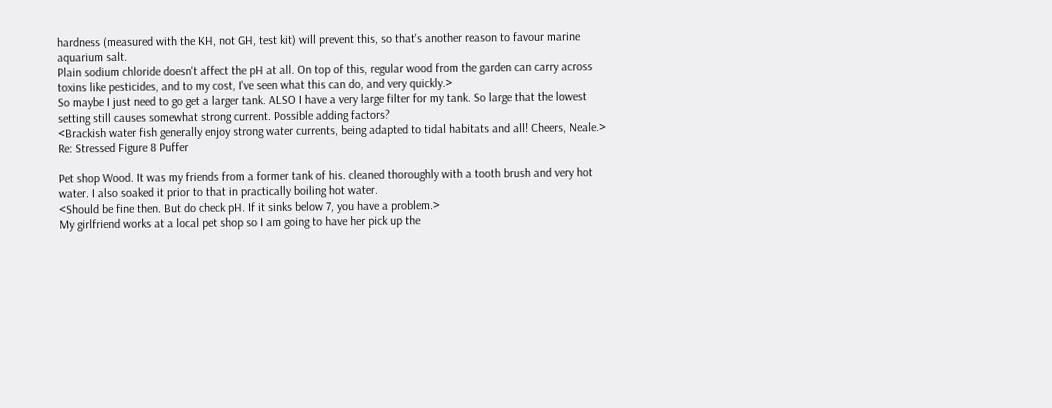hardness (measured with the KH, not GH, test kit) will prevent this, so that's another reason to favour marine aquarium salt.
Plain sodium chloride doesn't affect the pH at all. On top of this, regular wood from the garden can carry across toxins like pesticides, and to my cost, I've seen what this can do, and very quickly.>
So maybe I just need to go get a larger tank. ALSO I have a very large filter for my tank. So large that the lowest setting still causes somewhat strong current. Possible adding factors?
<Brackish water fish generally enjoy strong water currents, being adapted to tidal habitats and all! Cheers, Neale.>
Re: Stressed Figure 8 Puffer

Pet shop Wood. It was my friends from a former tank of his. cleaned thoroughly with a tooth brush and very hot water. I also soaked it prior to that in practically boiling hot water.
<Should be fine then. But do check pH. If it sinks below 7, you have a problem.>
My girlfriend works at a local pet shop so I am going to have her pick up the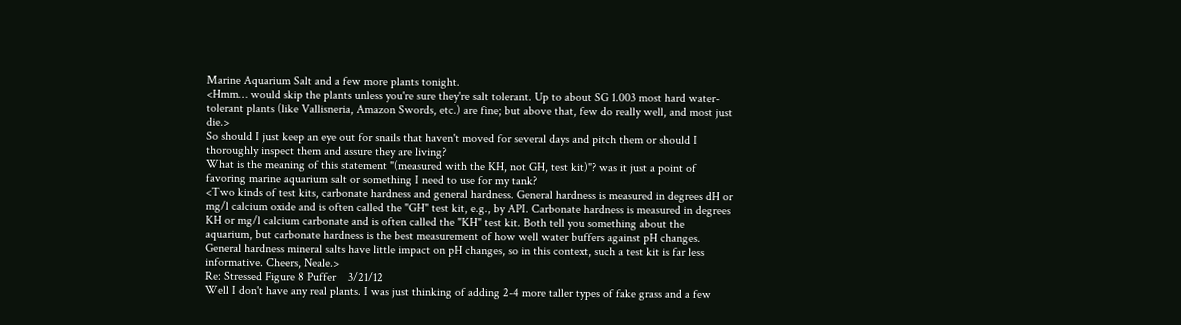Marine Aquarium Salt and a few more plants tonight.
<Hmm… would skip the plants unless you're sure they're salt tolerant. Up to about SG 1.003 most hard water-tolerant plants (like Vallisneria, Amazon Swords, etc.) are fine; but above that, few do really well, and most just die.>
So should I just keep an eye out for snails that haven't moved for several days and pitch them or should I thoroughly inspect them and assure they are living?
What is the meaning of this statement "(measured with the KH, not GH, test kit)"? was it just a point of favoring marine aquarium salt or something I need to use for my tank?
<Two kinds of test kits, carbonate hardness and general hardness. General hardness is measured in degrees dH or mg/l calcium oxide and is often called the "GH" test kit, e.g., by API. Carbonate hardness is measured in degrees KH or mg/l calcium carbonate and is often called the "KH" test kit. Both tell you something about the aquarium, but carbonate hardness is the best measurement of how well water buffers against pH changes. General hardness mineral salts have little impact on pH changes, so in this context, such a test kit is far less informative. Cheers, Neale.>
Re: Stressed Figure 8 Puffer    3/21/12
Well I don't have any real plants. I was just thinking of adding 2-4 more taller types of fake grass and a few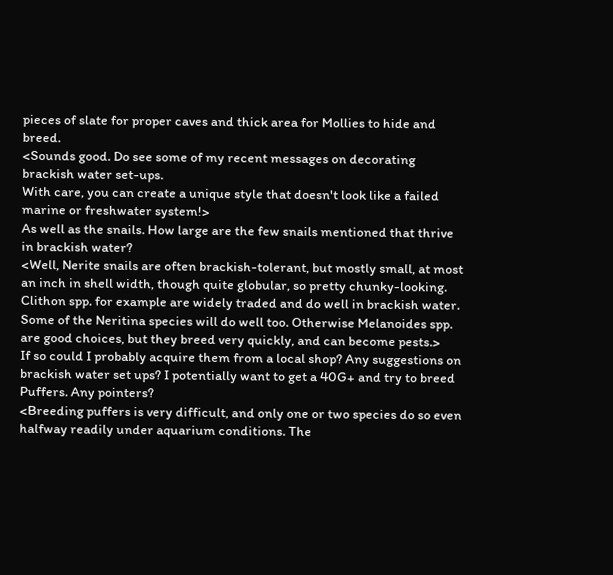pieces of slate for proper caves and thick area for Mollies to hide and breed.
<Sounds good. Do see some of my recent messages on decorating brackish water set-ups.
With care, you can create a unique style that doesn't look like a failed marine or freshwater system!>
As well as the snails. How large are the few snails mentioned that thrive in brackish water?
<Well, Nerite snails are often brackish-tolerant, but mostly small, at most an inch in shell width, though quite globular, so pretty chunky-looking.
Clithon spp. for example are widely traded and do well in brackish water.
Some of the Neritina species will do well too. Otherwise Melanoides spp.
are good choices, but they breed very quickly, and can become pests.>
If so could I probably acquire them from a local shop? Any suggestions on brackish water set ups? I potentially want to get a 40G+ and try to breed Puffers. Any pointers?
<Breeding puffers is very difficult, and only one or two species do so even halfway readily under aquarium conditions. The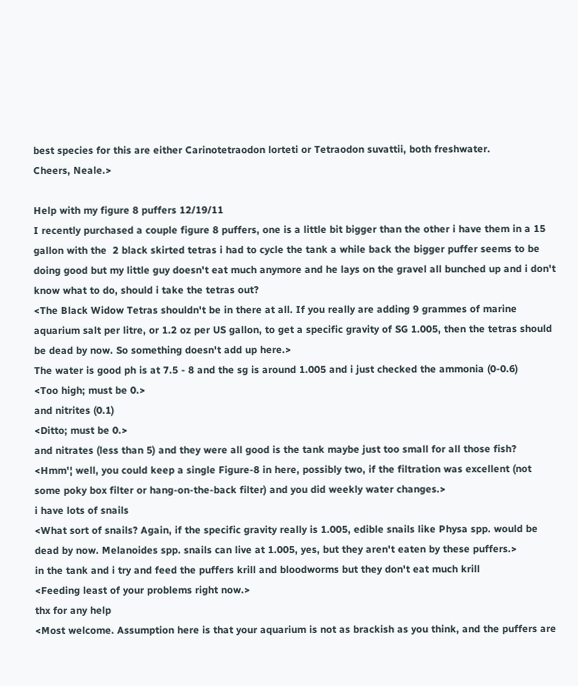best species for this are either Carinotetraodon lorteti or Tetraodon suvattii, both freshwater.
Cheers, Neale.>

Help with my figure 8 puffers 12/19/11
I recently purchased a couple figure 8 puffers, one is a little bit bigger than the other i have them in a 15 gallon with the  2 black skirted tetras i had to cycle the tank a while back the bigger puffer seems to be doing good but my little guy doesn't eat much anymore and he lays on the gravel all bunched up and i don't know what to do, should i take the tetras out?
<The Black Widow Tetras shouldn't be in there at all. If you really are adding 9 grammes of marine aquarium salt per litre, or 1.2 oz per US gallon, to get a specific gravity of SG 1.005, then the tetras should be dead by now. So something doesn't add up here.>
The water is good ph is at 7.5 - 8 and the sg is around 1.005 and i just checked the ammonia (0-0.6)
<Too high; must be 0.>
and nitrites (0.1)
<Ditto; must be 0.>
and nitrates (less than 5) and they were all good is the tank maybe just too small for all those fish?
<Hmm'¦ well, you could keep a single Figure-8 in here, possibly two, if the filtration was excellent (not some poky box filter or hang-on-the-back filter) and you did weekly water changes.>
i have lots of snails
<What sort of snails? Again, if the specific gravity really is 1.005, edible snails like Physa spp. would be dead by now. Melanoides spp. snails can live at 1.005, yes, but they aren't eaten by these puffers.>
in the tank and i try and feed the puffers krill and bloodworms but they don't eat much krill
<Feeding least of your problems right now.>
thx for any help
<Most welcome. Assumption here is that your aquarium is not as brackish as you think, and the puffers are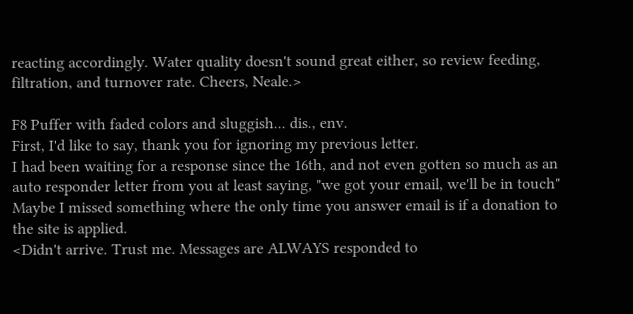reacting accordingly. Water quality doesn't sound great either, so review feeding, filtration, and turnover rate. Cheers, Neale.>

F8 Puffer with faded colors and sluggish... dis., env.
First, I'd like to say, thank you for ignoring my previous letter.
I had been waiting for a response since the 16th, and not even gotten so much as an auto responder letter from you at least saying, "we got your email, we'll be in touch" Maybe I missed something where the only time you answer email is if a donation to the site is applied.
<Didn't arrive. Trust me. Messages are ALWAYS responded to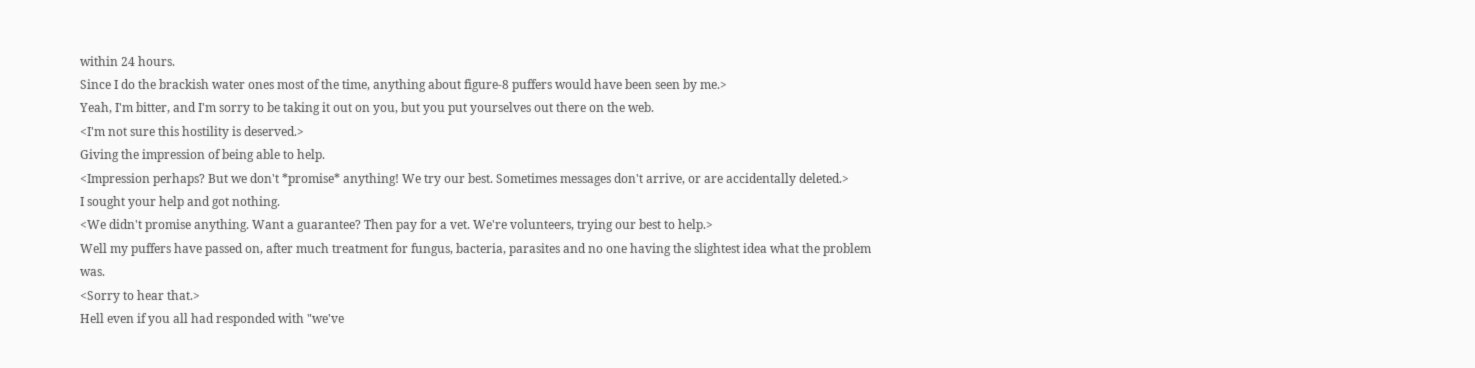within 24 hours.
Since I do the brackish water ones most of the time, anything about figure-8 puffers would have been seen by me.>
Yeah, I'm bitter, and I'm sorry to be taking it out on you, but you put yourselves out there on the web.
<I'm not sure this hostility is deserved.>
Giving the impression of being able to help.
<Impression perhaps? But we don't *promise* anything! We try our best. Sometimes messages don't arrive, or are accidentally deleted.>
I sought your help and got nothing.
<We didn't promise anything. Want a guarantee? Then pay for a vet. We're volunteers, trying our best to help.>
Well my puffers have passed on, after much treatment for fungus, bacteria, parasites and no one having the slightest idea what the problem was.
<Sorry to hear that.>
Hell even if you all had responded with "we've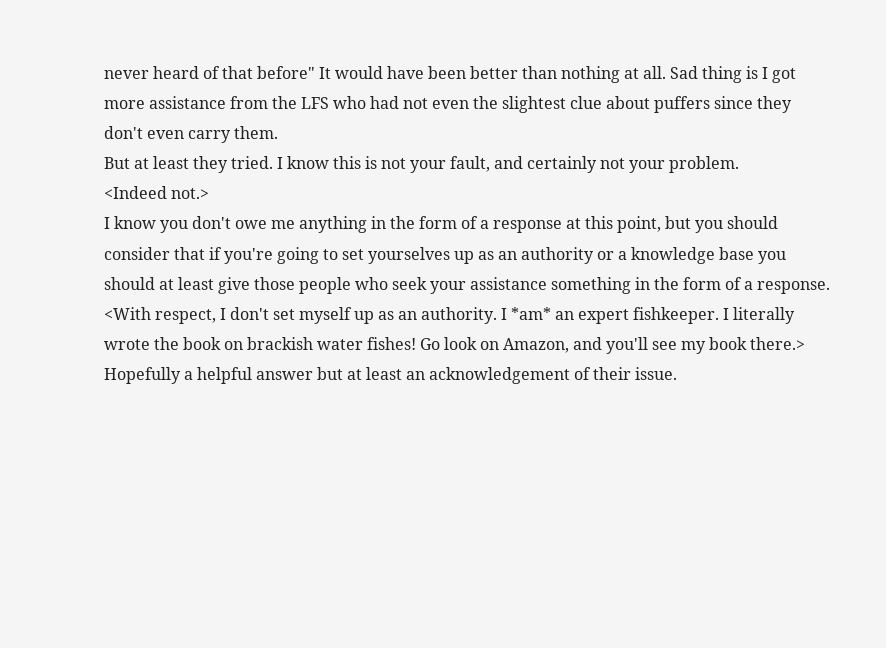never heard of that before" It would have been better than nothing at all. Sad thing is I got more assistance from the LFS who had not even the slightest clue about puffers since they don't even carry them.
But at least they tried. I know this is not your fault, and certainly not your problem.
<Indeed not.>
I know you don't owe me anything in the form of a response at this point, but you should consider that if you're going to set yourselves up as an authority or a knowledge base you should at least give those people who seek your assistance something in the form of a response.
<With respect, I don't set myself up as an authority. I *am* an expert fishkeeper. I literally wrote the book on brackish water fishes! Go look on Amazon, and you'll see my book there.>
Hopefully a helpful answer but at least an acknowledgement of their issue.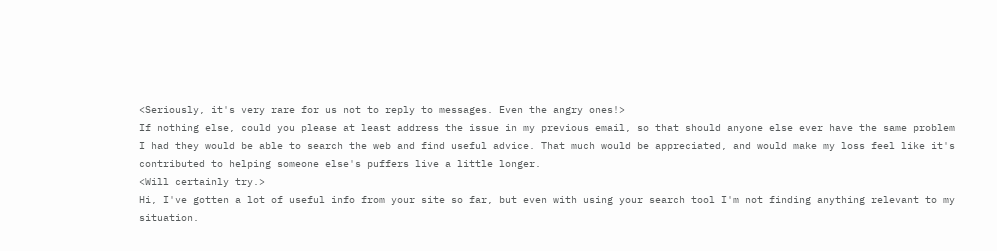<Seriously, it's very rare for us not to reply to messages. Even the angry ones!>
If nothing else, could you please at least address the issue in my previous email, so that should anyone else ever have the same problem I had they would be able to search the web and find useful advice. That much would be appreciated, and would make my loss feel like it's contributed to helping someone else's puffers live a little longer.
<Will certainly try.>
Hi, I've gotten a lot of useful info from your site so far, but even with using your search tool I'm not finding anything relevant to my situation.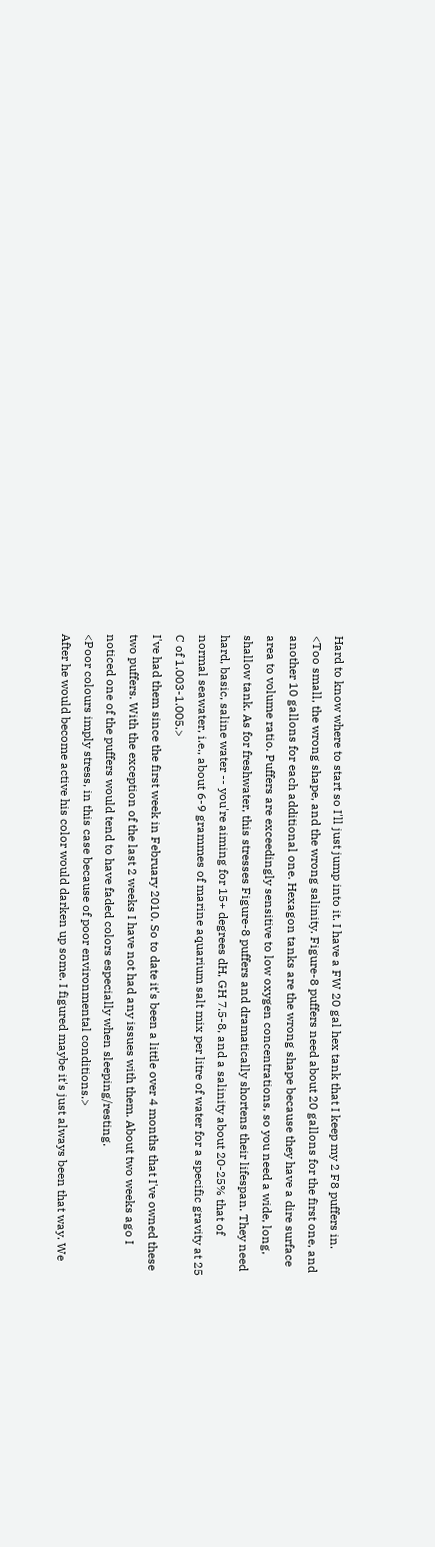Hard to know where to start so I'll just jump into it. I have a FW 20 gal hex tank that I keep my 2 F8 puffers in.
<Too small, the wrong shape, and the wrong salinity. Figure-8 puffers need about 20 gallons for the first one, and another 10 gallons for each additional one. Hexagon tanks are the wrong shape because they have a dire surface area to volume ratio. Puffers are exceedingly sensitive to low oxygen concentrations, so you need a wide, long, shallow tank. As for freshwater, this stresses Figure-8 puffers and dramatically shortens their lifespan. They need hard, basic, saline water -- you're aiming for 15+ degrees dH, GH 7.5-8, and a salinity about 20-25% that of normal seawater, i.e., about 6-9 grammes of marine aquarium salt mix per litre of water for a specific gravity at 25 C of 1.003-1.005.>
I've had them since the first week in February 2010. So to date it's been a little over 4 months that I've owned these two puffers. With the exception of the last 2 weeks I have not had any issues with them. About two weeks ago I noticed one of the puffers would tend to have faded colors especially when sleeping/resting.
<Poor colours imply stress, in this case because of poor environmental conditions.>
After he would become active his color would darken up some. I figured maybe it's just always been that way. We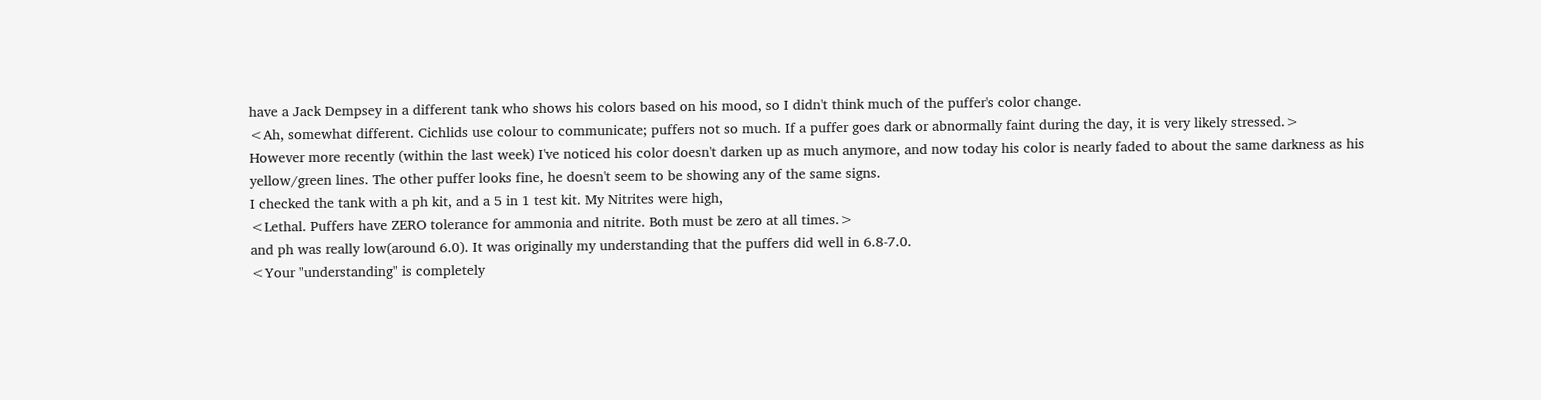have a Jack Dempsey in a different tank who shows his colors based on his mood, so I didn't think much of the puffer's color change.
<Ah, somewhat different. Cichlids use colour to communicate; puffers not so much. If a puffer goes dark or abnormally faint during the day, it is very likely stressed.>
However more recently (within the last week) I've noticed his color doesn't darken up as much anymore, and now today his color is nearly faded to about the same darkness as his yellow/green lines. The other puffer looks fine, he doesn't seem to be showing any of the same signs.
I checked the tank with a ph kit, and a 5 in 1 test kit. My Nitrites were high,
<Lethal. Puffers have ZERO tolerance for ammonia and nitrite. Both must be zero at all times.>
and ph was really low(around 6.0). It was originally my understanding that the puffers did well in 6.8-7.0.
<Your "understanding" is completely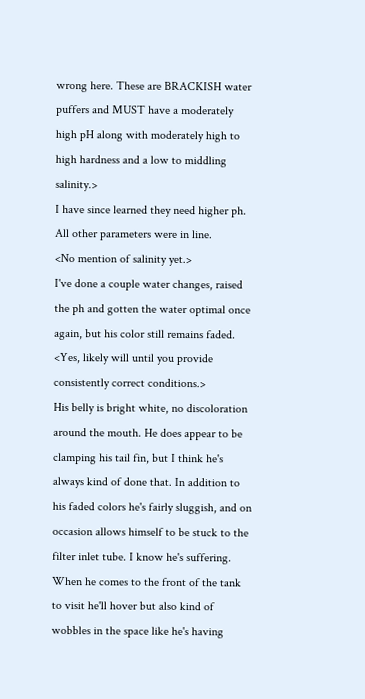wrong here. These are BRACKISH water puffers and MUST have a moderately high pH along with moderately high to high hardness and a low to middling salinity.>
I have since learned they need higher ph. All other parameters were in line.
<No mention of salinity yet.>
I've done a couple water changes, raised the ph and gotten the water optimal once again, but his color still remains faded.
<Yes, likely will until you provide consistently correct conditions.>
His belly is bright white, no discoloration around the mouth. He does appear to be clamping his tail fin, but I think he's always kind of done that. In addition to his faded colors he's fairly sluggish, and on occasion allows himself to be stuck to the filter inlet tube. I know he's suffering. When he comes to the front of the tank to visit he'll hover but also kind of wobbles in the space like he's having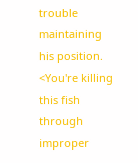trouble maintaining his position.
<You're killing this fish through improper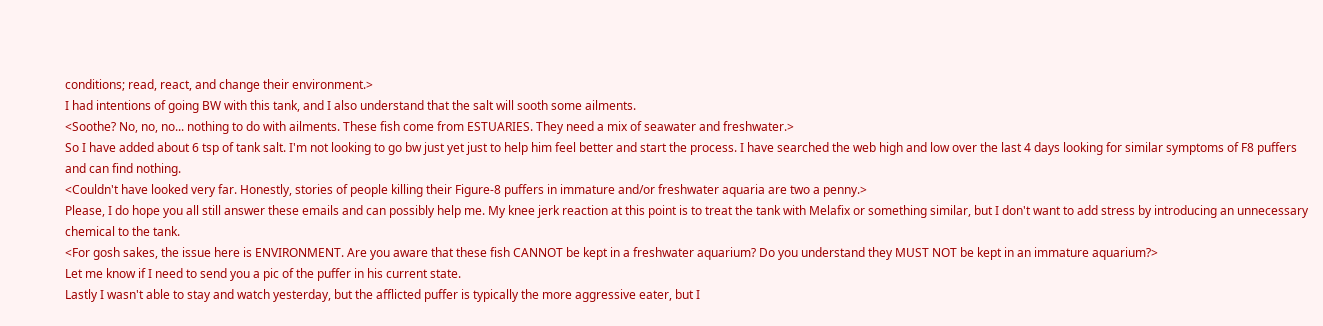conditions; read, react, and change their environment.>
I had intentions of going BW with this tank, and I also understand that the salt will sooth some ailments.
<Soothe? No, no, no... nothing to do with ailments. These fish come from ESTUARIES. They need a mix of seawater and freshwater.>
So I have added about 6 tsp of tank salt. I'm not looking to go bw just yet just to help him feel better and start the process. I have searched the web high and low over the last 4 days looking for similar symptoms of F8 puffers and can find nothing.
<Couldn't have looked very far. Honestly, stories of people killing their Figure-8 puffers in immature and/or freshwater aquaria are two a penny.>
Please, I do hope you all still answer these emails and can possibly help me. My knee jerk reaction at this point is to treat the tank with Melafix or something similar, but I don't want to add stress by introducing an unnecessary chemical to the tank.
<For gosh sakes, the issue here is ENVIRONMENT. Are you aware that these fish CANNOT be kept in a freshwater aquarium? Do you understand they MUST NOT be kept in an immature aquarium?>
Let me know if I need to send you a pic of the puffer in his current state.
Lastly I wasn't able to stay and watch yesterday, but the afflicted puffer is typically the more aggressive eater, but I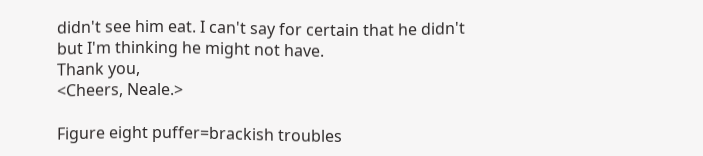didn't see him eat. I can't say for certain that he didn't but I'm thinking he might not have.
Thank you,
<Cheers, Neale.>

Figure eight puffer=brackish troubles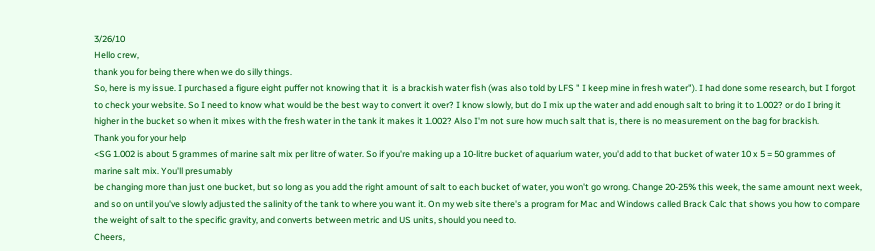3/26/10
Hello crew,
thank you for being there when we do silly things.
So, here is my issue. I purchased a figure eight puffer not knowing that it  is a brackish water fish (was also told by LFS " I keep mine in fresh water"). I had done some research, but I forgot to check your website. So I need to know what would be the best way to convert it over? I know slowly, but do I mix up the water and add enough salt to bring it to 1.002? or do I bring it higher in the bucket so when it mixes with the fresh water in the tank it makes it 1.002? Also I'm not sure how much salt that is, there is no measurement on the bag for brackish.
Thank you for your help
<SG 1.002 is about 5 grammes of marine salt mix per litre of water. So if you're making up a 10-litre bucket of aquarium water, you'd add to that bucket of water 10 x 5 = 50 grammes of marine salt mix. You'll presumably
be changing more than just one bucket, but so long as you add the right amount of salt to each bucket of water, you won't go wrong. Change 20-25% this week, the same amount next week, and so on until you've slowly adjusted the salinity of the tank to where you want it. On my web site there's a program for Mac and Windows called Brack Calc that shows you how to compare the weight of salt to the specific gravity, and converts between metric and US units, should you need to.
Cheers,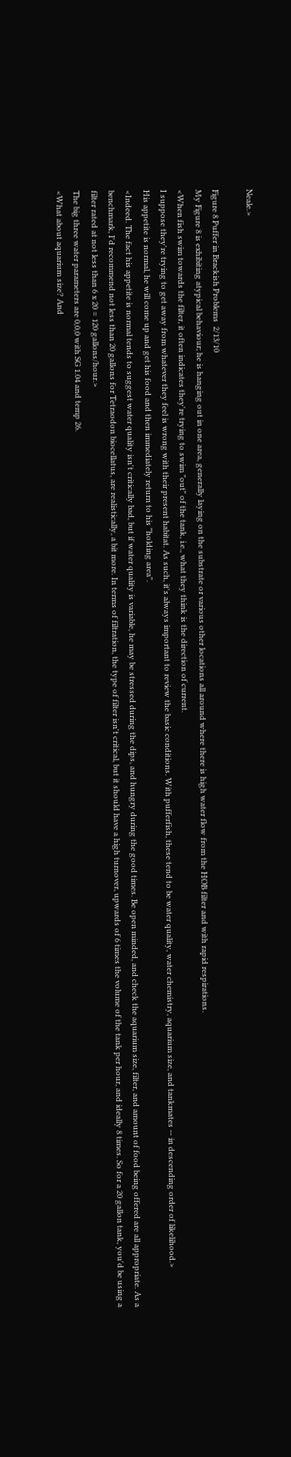Neale.>

Figure 8 Puffer in Brackish Problems  2/13/10
My Figure 8 is exhibiting atypical behaviour; he is hanging out in one area, generally laying on the substrate or various other locations all around where there is high water flow from the HOB filter and with rapid respirations.
<When fish swim towards the filter, it often indicates they're trying to swim "out" of the tank, i.e., what they think is the direction of current.
I suppose they're trying to get away from whatever they feel is wrong with their present habitat. As such, it's always important to review the basic conditions. With pufferfish, these tend to be water quality, water chemistry, aquarium size, and tankmates -- in descending order of likelihood.>
His appetite is normal, he will come up and get his food and then immediately return to his "holding area".
<Indeed. The fact his appetite is normal tends to suggest water quality isn't critically bad, but if water quality is variable, he may be stressed during the dips, and hungry during the good times. Be open minded, and check the aquarium size, filter, and amount of food being offered are all appropriate. As a benchmark, I'd recommend not less than 20 gallons for Tetraodon biocellatus, are realistically, a bit more. In terms of filtration, the type of filter isn't critical, but it should have a high turnover, upwards of 6 times the volume of the tank per hour, and ideally 8 times. So for a 20 gallon tank, you'd be using a filter rated at not less than 6 x 20 = 120 gallons/hour.>
The big three water parameters are 0,0,0 with SG 1.04 and temp 26.
<What about aquarium size? And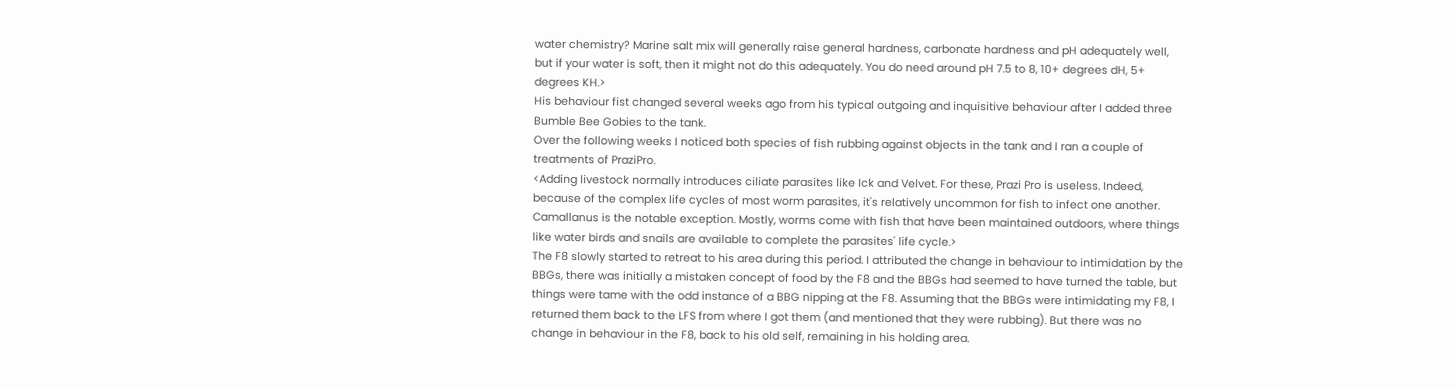water chemistry? Marine salt mix will generally raise general hardness, carbonate hardness and pH adequately well, but if your water is soft, then it might not do this adequately. You do need around pH 7.5 to 8, 10+ degrees dH, 5+ degrees KH.>
His behaviour fist changed several weeks ago from his typical outgoing and inquisitive behaviour after I added three Bumble Bee Gobies to the tank.
Over the following weeks I noticed both species of fish rubbing against objects in the tank and I ran a couple of treatments of PraziPro.
<Adding livestock normally introduces ciliate parasites like Ick and Velvet. For these, Prazi Pro is useless. Indeed, because of the complex life cycles of most worm parasites, it's relatively uncommon for fish to infect one another. Camallanus is the notable exception. Mostly, worms come with fish that have been maintained outdoors, where things like water birds and snails are available to complete the parasites' life cycle.>
The F8 slowly started to retreat to his area during this period. I attributed the change in behaviour to intimidation by the BBGs, there was initially a mistaken concept of food by the F8 and the BBGs had seemed to have turned the table, but things were tame with the odd instance of a BBG nipping at the F8. Assuming that the BBGs were intimidating my F8, I returned them back to the LFS from where I got them (and mentioned that they were rubbing). But there was no change in behaviour in the F8, back to his old self, remaining in his holding area.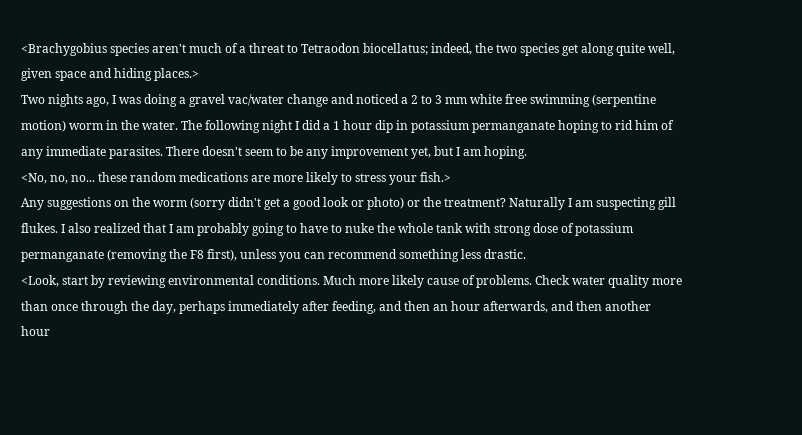<Brachygobius species aren't much of a threat to Tetraodon biocellatus; indeed, the two species get along quite well, given space and hiding places.>
Two nights ago, I was doing a gravel vac/water change and noticed a 2 to 3 mm white free swimming (serpentine motion) worm in the water. The following night I did a 1 hour dip in potassium permanganate hoping to rid him of any immediate parasites. There doesn't seem to be any improvement yet, but I am hoping.
<No, no, no... these random medications are more likely to stress your fish.>
Any suggestions on the worm (sorry didn't get a good look or photo) or the treatment? Naturally I am suspecting gill flukes. I also realized that I am probably going to have to nuke the whole tank with strong dose of potassium permanganate (removing the F8 first), unless you can recommend something less drastic.
<Look, start by reviewing environmental conditions. Much more likely cause of problems. Check water quality more than once through the day, perhaps immediately after feeding, and then an hour afterwards, and then another
hour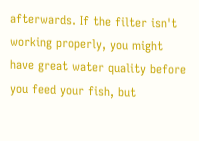afterwards. If the filter isn't working properly, you might have great water quality before you feed your fish, but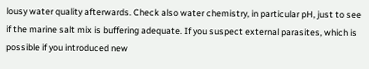lousy water quality afterwards. Check also water chemistry, in particular pH, just to see if the marine salt mix is buffering adequate. If you suspect external parasites, which is possible if you introduced new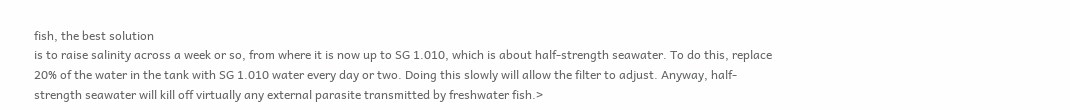fish, the best solution
is to raise salinity across a week or so, from where it is now up to SG 1.010, which is about half-strength seawater. To do this, replace 20% of the water in the tank with SG 1.010 water every day or two. Doing this slowly will allow the filter to adjust. Anyway, half-strength seawater will kill off virtually any external parasite transmitted by freshwater fish.>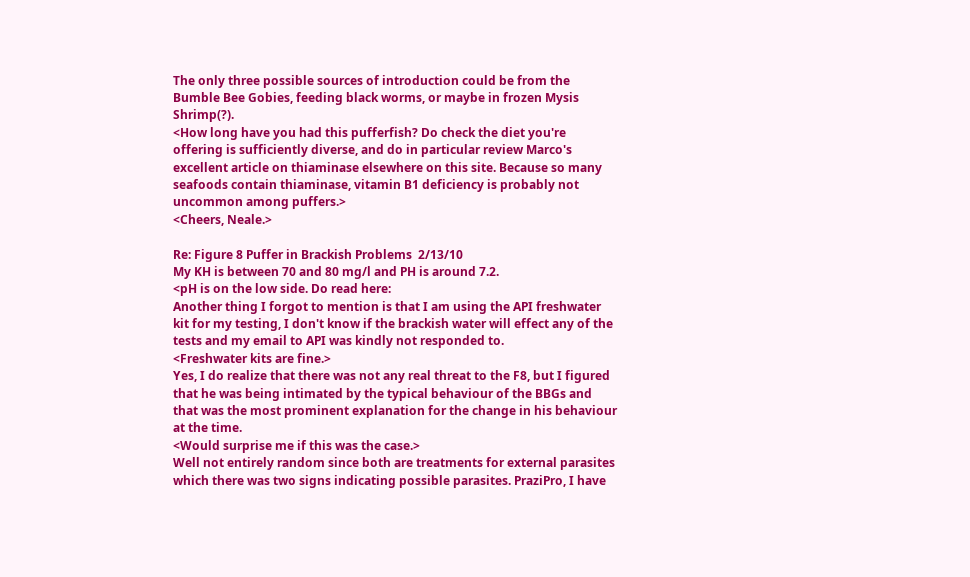The only three possible sources of introduction could be from the Bumble Bee Gobies, feeding black worms, or maybe in frozen Mysis Shrimp(?).
<How long have you had this pufferfish? Do check the diet you're offering is sufficiently diverse, and do in particular review Marco's excellent article on thiaminase elsewhere on this site. Because so many seafoods contain thiaminase, vitamin B1 deficiency is probably not uncommon among puffers.>
<Cheers, Neale.>

Re: Figure 8 Puffer in Brackish Problems  2/13/10
My KH is between 70 and 80 mg/l and PH is around 7.2.
<pH is on the low side. Do read here:
Another thing I forgot to mention is that I am using the API freshwater kit for my testing, I don't know if the brackish water will effect any of the tests and my email to API was kindly not responded to.
<Freshwater kits are fine.>
Yes, I do realize that there was not any real threat to the F8, but I figured that he was being intimated by the typical behaviour of the BBGs and that was the most prominent explanation for the change in his behaviour at the time.
<Would surprise me if this was the case.>
Well not entirely random since both are treatments for external parasites which there was two signs indicating possible parasites. PraziPro, I have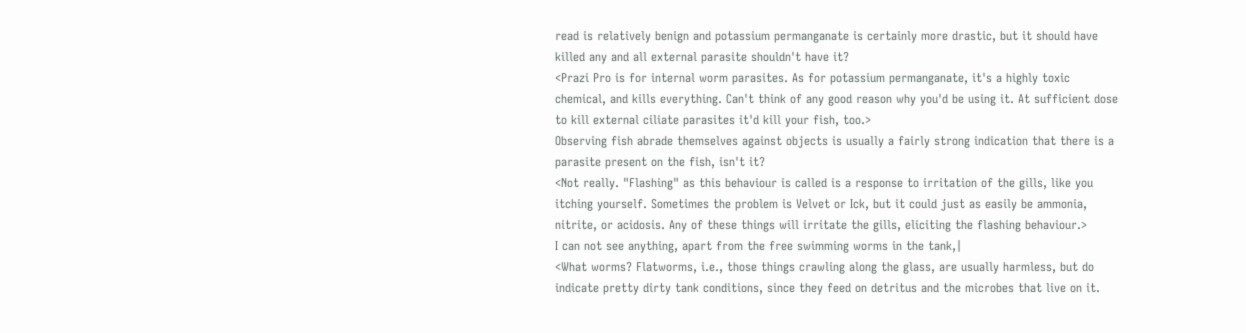read is relatively benign and potassium permanganate is certainly more drastic, but it should have killed any and all external parasite shouldn't have it?
<Prazi Pro is for internal worm parasites. As for potassium permanganate, it's a highly toxic chemical, and kills everything. Can't think of any good reason why you'd be using it. At sufficient dose to kill external ciliate parasites it'd kill your fish, too.>
Observing fish abrade themselves against objects is usually a fairly strong indication that there is a parasite present on the fish, isn't it?
<Not really. "Flashing" as this behaviour is called is a response to irritation of the gills, like you itching yourself. Sometimes the problem is Velvet or Ick, but it could just as easily be ammonia, nitrite, or acidosis. Any of these things will irritate the gills, eliciting the flashing behaviour.>
I can not see anything, apart from the free swimming worms in the tank,|
<What worms? Flatworms, i.e., those things crawling along the glass, are usually harmless, but do indicate pretty dirty tank conditions, since they feed on detritus and the microbes that live on it.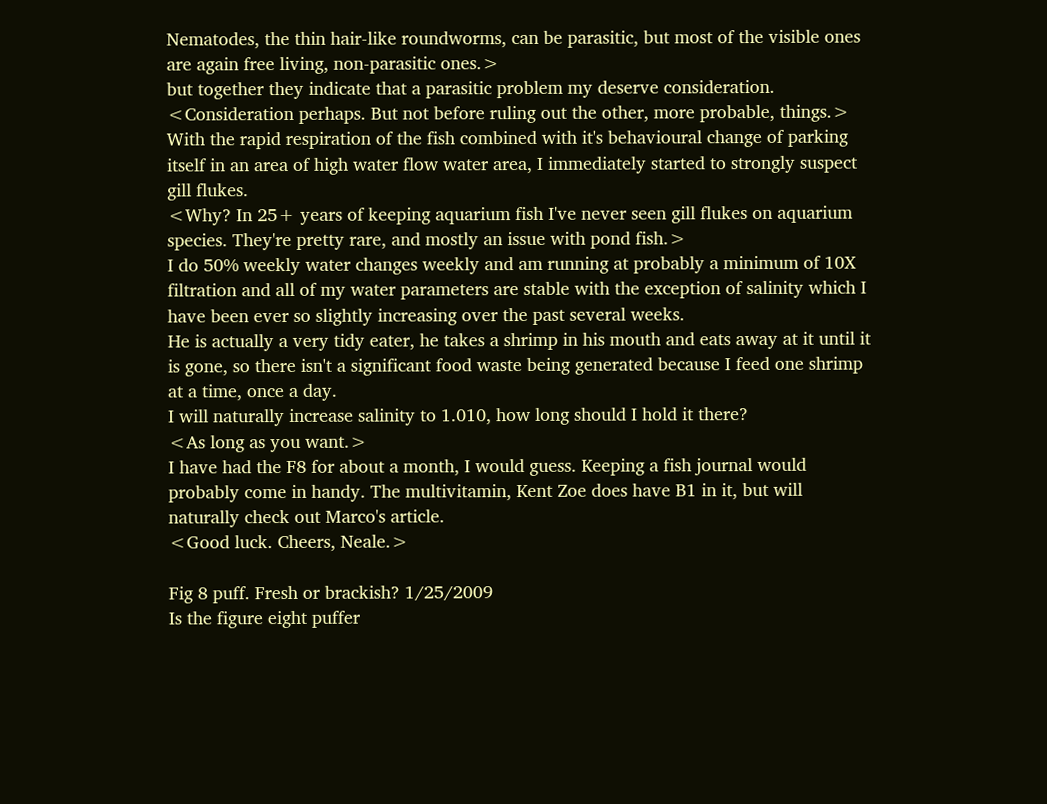Nematodes, the thin hair-like roundworms, can be parasitic, but most of the visible ones are again free living, non-parasitic ones.>
but together they indicate that a parasitic problem my deserve consideration.
<Consideration perhaps. But not before ruling out the other, more probable, things.>
With the rapid respiration of the fish combined with it's behavioural change of parking itself in an area of high water flow water area, I immediately started to strongly suspect gill flukes.
<Why? In 25+ years of keeping aquarium fish I've never seen gill flukes on aquarium species. They're pretty rare, and mostly an issue with pond fish.>
I do 50% weekly water changes weekly and am running at probably a minimum of 10X filtration and all of my water parameters are stable with the exception of salinity which I have been ever so slightly increasing over the past several weeks.
He is actually a very tidy eater, he takes a shrimp in his mouth and eats away at it until it is gone, so there isn't a significant food waste being generated because I feed one shrimp at a time, once a day.
I will naturally increase salinity to 1.010, how long should I hold it there?
<As long as you want.>
I have had the F8 for about a month, I would guess. Keeping a fish journal would probably come in handy. The multivitamin, Kent Zoe does have B1 in it, but will naturally check out Marco's article.
<Good luck. Cheers, Neale.>

Fig 8 puff. Fresh or brackish? 1/25/2009
Is the figure eight puffer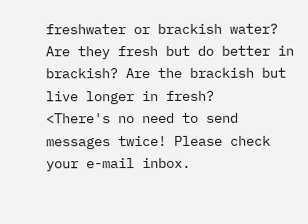freshwater or brackish water? Are they fresh but do better in brackish? Are the brackish but live longer in fresh?
<There's no need to send messages twice! Please check your e-mail inbox.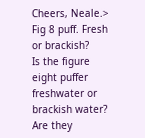Cheers, Neale.>
Fig 8 puff. Fresh or brackish?
Is the figure eight puffer freshwater or brackish water? Are they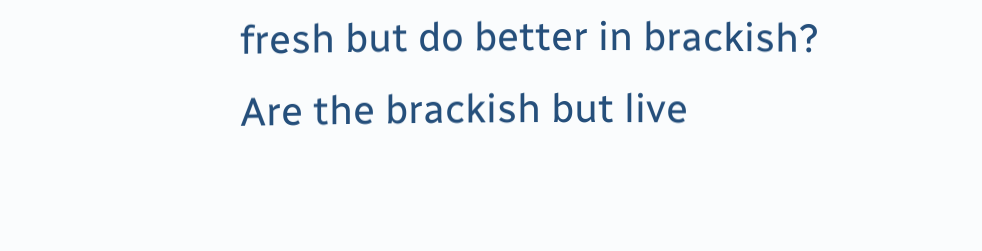fresh but do better in brackish? Are the brackish but live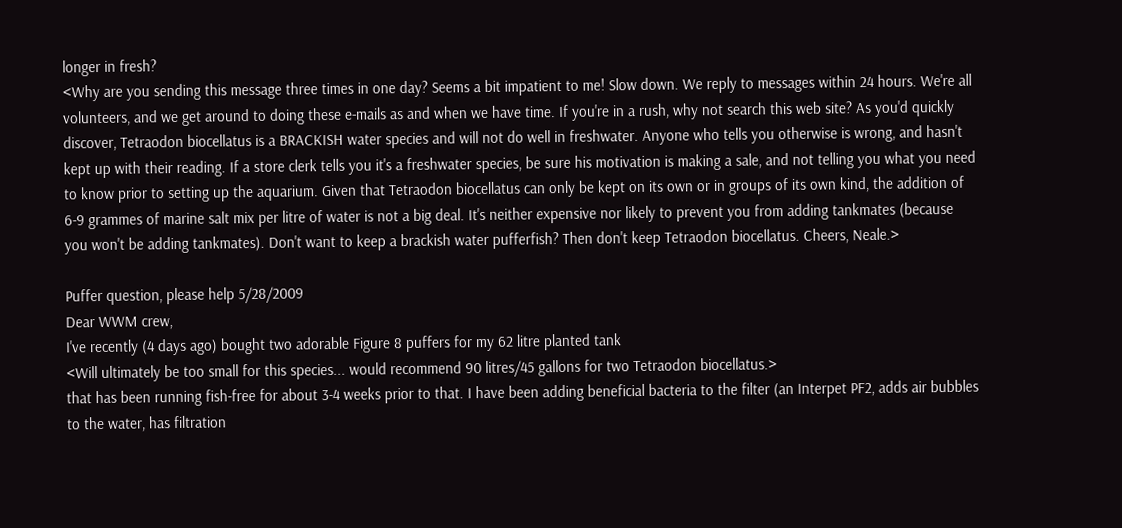longer in fresh?
<Why are you sending this message three times in one day? Seems a bit impatient to me! Slow down. We reply to messages within 24 hours. We're all volunteers, and we get around to doing these e-mails as and when we have time. If you're in a rush, why not search this web site? As you'd quickly discover, Tetraodon biocellatus is a BRACKISH water species and will not do well in freshwater. Anyone who tells you otherwise is wrong, and hasn't kept up with their reading. If a store clerk tells you it's a freshwater species, be sure his motivation is making a sale, and not telling you what you need to know prior to setting up the aquarium. Given that Tetraodon biocellatus can only be kept on its own or in groups of its own kind, the addition of 6-9 grammes of marine salt mix per litre of water is not a big deal. It's neither expensive nor likely to prevent you from adding tankmates (because you won't be adding tankmates). Don't want to keep a brackish water pufferfish? Then don't keep Tetraodon biocellatus. Cheers, Neale.>

Puffer question, please help 5/28/2009
Dear WWM crew,
I've recently (4 days ago) bought two adorable Figure 8 puffers for my 62 litre planted tank
<Will ultimately be too small for this species... would recommend 90 litres/45 gallons for two Tetraodon biocellatus.>
that has been running fish-free for about 3-4 weeks prior to that. I have been adding beneficial bacteria to the filter (an Interpet PF2, adds air bubbles to the water, has filtration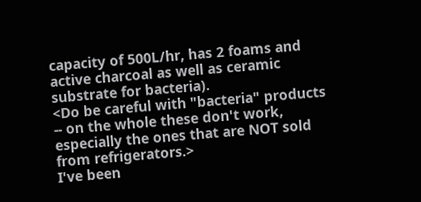capacity of 500L/hr, has 2 foams and active charcoal as well as ceramic substrate for bacteria).
<Do be careful with "bacteria" products -- on the whole these don't work, especially the ones that are NOT sold from refrigerators.>
I've been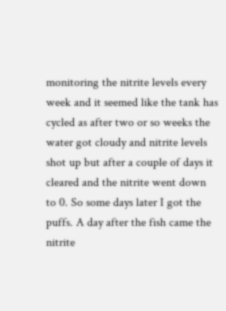monitoring the nitrite levels every week and it seemed like the tank has cycled as after two or so weeks the water got cloudy and nitrite levels shot up but after a couple of days it cleared and the nitrite went down to 0. So some days later I got the puffs. A day after the fish came the nitrite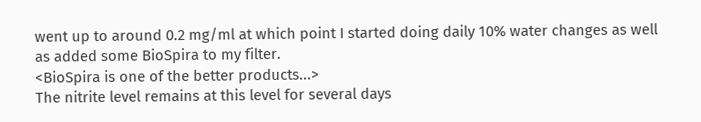went up to around 0.2 mg/ml at which point I started doing daily 10% water changes as well as added some BioSpira to my filter.
<BioSpira is one of the better products...>
The nitrite level remains at this level for several days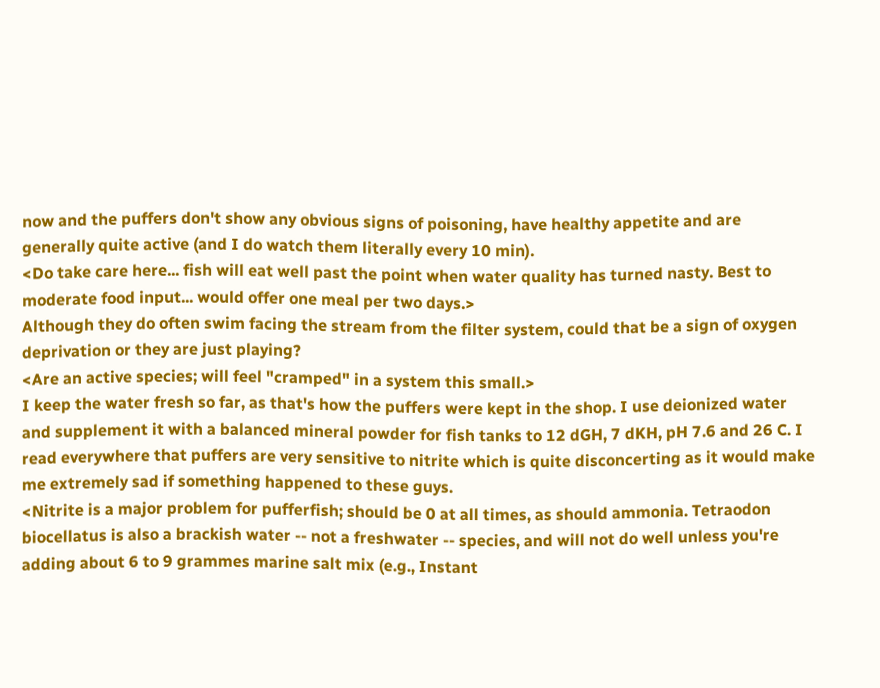now and the puffers don't show any obvious signs of poisoning, have healthy appetite and are generally quite active (and I do watch them literally every 10 min).
<Do take care here... fish will eat well past the point when water quality has turned nasty. Best to moderate food input... would offer one meal per two days.>
Although they do often swim facing the stream from the filter system, could that be a sign of oxygen deprivation or they are just playing?
<Are an active species; will feel "cramped" in a system this small.>
I keep the water fresh so far, as that's how the puffers were kept in the shop. I use deionized water and supplement it with a balanced mineral powder for fish tanks to 12 dGH, 7 dKH, pH 7.6 and 26 C. I read everywhere that puffers are very sensitive to nitrite which is quite disconcerting as it would make me extremely sad if something happened to these guys.
<Nitrite is a major problem for pufferfish; should be 0 at all times, as should ammonia. Tetraodon biocellatus is also a brackish water -- not a freshwater -- species, and will not do well unless you're adding about 6 to 9 grammes marine salt mix (e.g., Instant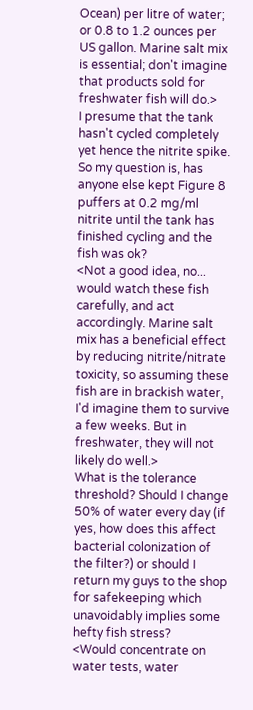Ocean) per litre of water; or 0.8 to 1.2 ounces per US gallon. Marine salt mix is essential; don't imagine that products sold for freshwater fish will do.>
I presume that the tank hasn't cycled completely yet hence the nitrite spike. So my question is, has anyone else kept Figure 8 puffers at 0.2 mg/ml nitrite until the tank has finished cycling and the fish was ok?
<Not a good idea, no... would watch these fish carefully, and act accordingly. Marine salt mix has a beneficial effect by reducing nitrite/nitrate toxicity, so assuming these fish are in brackish water, I'd imagine them to survive a few weeks. But in freshwater, they will not likely do well.>
What is the tolerance threshold? Should I change 50% of water every day (if yes, how does this affect bacterial colonization of the filter?) or should I return my guys to the shop for safekeeping which unavoidably implies some hefty fish stress?
<Would concentrate on water tests, water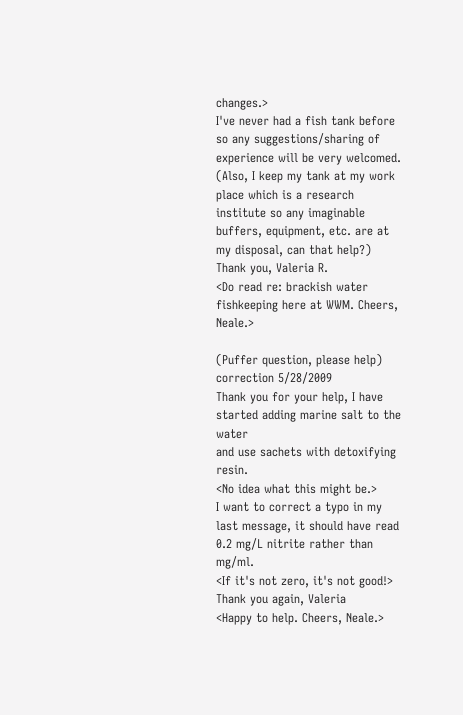changes.>
I've never had a fish tank before so any suggestions/sharing of experience will be very welcomed. (Also, I keep my tank at my work place which is a research institute so any imaginable buffers, equipment, etc. are at my disposal, can that help?)
Thank you, Valeria R.
<Do read re: brackish water fishkeeping here at WWM. Cheers, Neale.>

(Puffer question, please help) correction 5/28/2009
Thank you for your help, I have started adding marine salt to the water
and use sachets with detoxifying resin.
<No idea what this might be.>
I want to correct a typo in my last message, it should have read 0.2 mg/L nitrite rather than mg/ml.
<If it's not zero, it's not good!>
Thank you again, Valeria
<Happy to help. Cheers, Neale.>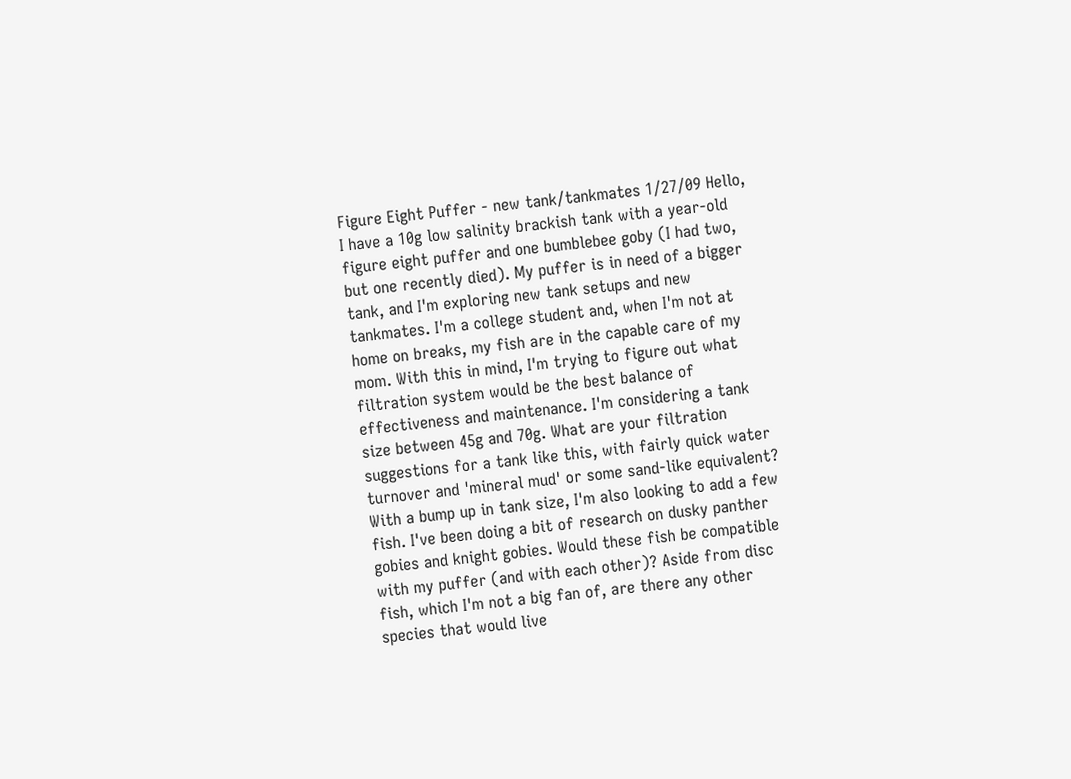Figure Eight Puffer - new tank/tankmates 1/27/09 Hello, I have a 10g low salinity brackish tank with a year-old figure eight puffer and one bumblebee goby (I had two, but one recently died). My puffer is in need of a bigger tank, and I'm exploring new tank setups and new tankmates. I'm a college student and, when I'm not at home on breaks, my fish are in the capable care of my mom. With this in mind, I'm trying to figure out what filtration system would be the best balance of effectiveness and maintenance. I'm considering a tank size between 45g and 70g. What are your filtration suggestions for a tank like this, with fairly quick water turnover and 'mineral mud' or some sand-like equivalent? With a bump up in tank size, I'm also looking to add a few fish. I've been doing a bit of research on dusky panther gobies and knight gobies. Would these fish be compatible with my puffer (and with each other)? Aside from disc fish, which I'm not a big fan of, are there any other species that would live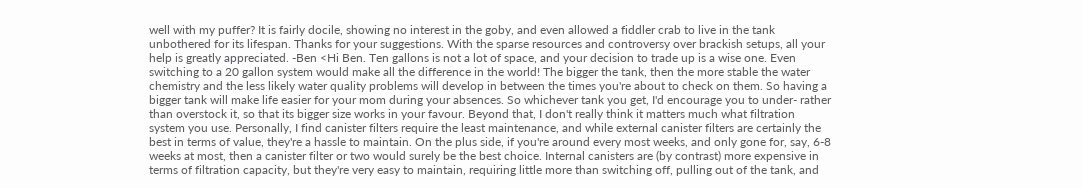well with my puffer? It is fairly docile, showing no interest in the goby, and even allowed a fiddler crab to live in the tank unbothered for its lifespan. Thanks for your suggestions. With the sparse resources and controversy over brackish setups, all your help is greatly appreciated. -Ben <Hi Ben. Ten gallons is not a lot of space, and your decision to trade up is a wise one. Even switching to a 20 gallon system would make all the difference in the world! The bigger the tank, then the more stable the water chemistry and the less likely water quality problems will develop in between the times you're about to check on them. So having a bigger tank will make life easier for your mom during your absences. So whichever tank you get, I'd encourage you to under- rather than overstock it, so that its bigger size works in your favour. Beyond that, I don't really think it matters much what filtration system you use. Personally, I find canister filters require the least maintenance, and while external canister filters are certainly the best in terms of value, they're a hassle to maintain. On the plus side, if you're around every most weeks, and only gone for, say, 6-8 weeks at most, then a canister filter or two would surely be the best choice. Internal canisters are (by contrast) more expensive in terms of filtration capacity, but they're very easy to maintain, requiring little more than switching off, pulling out of the tank, and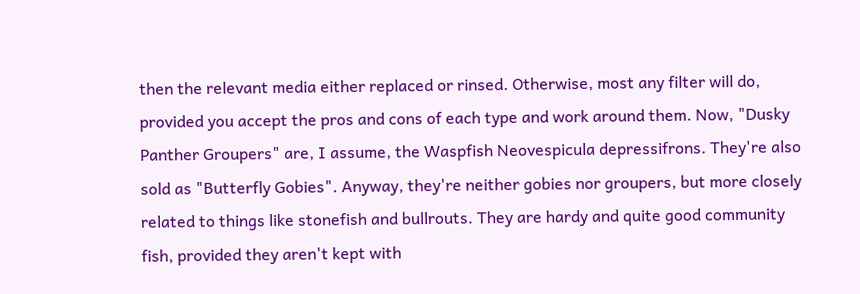then the relevant media either replaced or rinsed. Otherwise, most any filter will do, provided you accept the pros and cons of each type and work around them. Now, "Dusky Panther Groupers" are, I assume, the Waspfish Neovespicula depressifrons. They're also sold as "Butterfly Gobies". Anyway, they're neither gobies nor groupers, but more closely related to things like stonefish and bullrouts. They are hardy and quite good community fish, provided they aren't kept with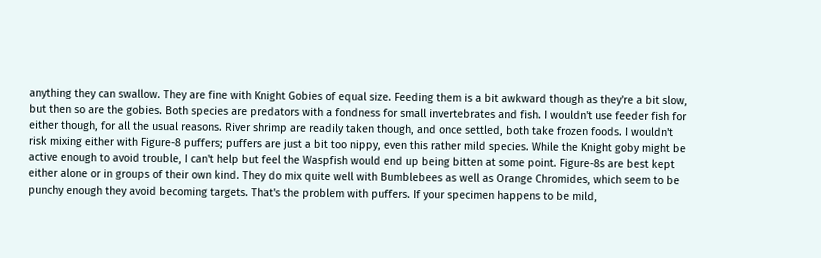anything they can swallow. They are fine with Knight Gobies of equal size. Feeding them is a bit awkward though as they're a bit slow, but then so are the gobies. Both species are predators with a fondness for small invertebrates and fish. I wouldn't use feeder fish for either though, for all the usual reasons. River shrimp are readily taken though, and once settled, both take frozen foods. I wouldn't risk mixing either with Figure-8 puffers; puffers are just a bit too nippy, even this rather mild species. While the Knight goby might be active enough to avoid trouble, I can't help but feel the Waspfish would end up being bitten at some point. Figure-8s are best kept either alone or in groups of their own kind. They do mix quite well with Bumblebees as well as Orange Chromides, which seem to be punchy enough they avoid becoming targets. That's the problem with puffers. If your specimen happens to be mild,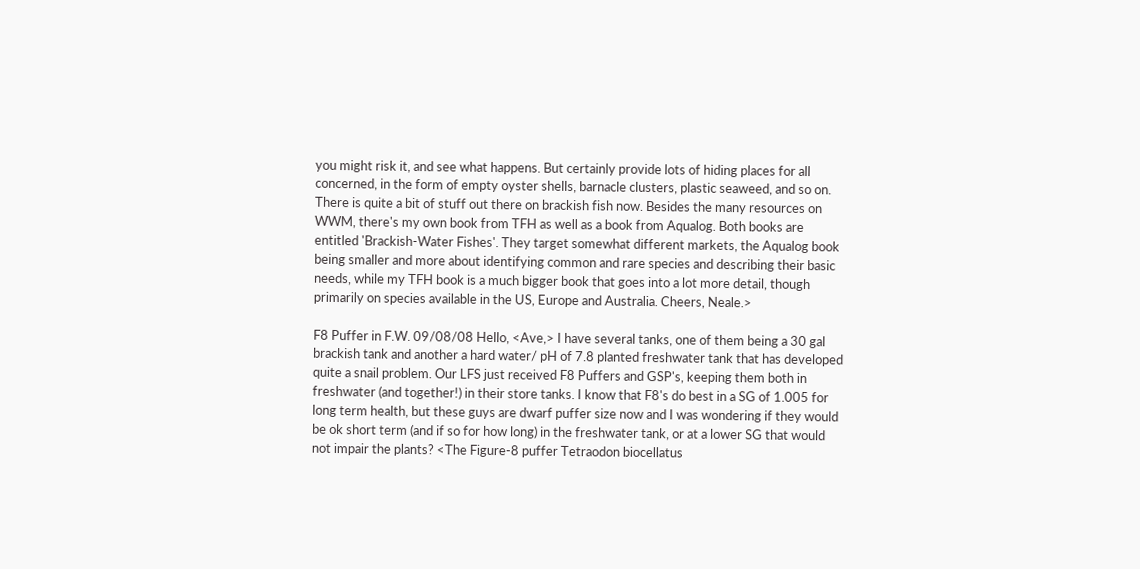you might risk it, and see what happens. But certainly provide lots of hiding places for all concerned, in the form of empty oyster shells, barnacle clusters, plastic seaweed, and so on. There is quite a bit of stuff out there on brackish fish now. Besides the many resources on WWM, there's my own book from TFH as well as a book from Aqualog. Both books are entitled 'Brackish-Water Fishes'. They target somewhat different markets, the Aqualog book being smaller and more about identifying common and rare species and describing their basic needs, while my TFH book is a much bigger book that goes into a lot more detail, though primarily on species available in the US, Europe and Australia. Cheers, Neale.>

F8 Puffer in F.W. 09/08/08 Hello, <Ave,> I have several tanks, one of them being a 30 gal brackish tank and another a hard water/ pH of 7.8 planted freshwater tank that has developed quite a snail problem. Our LFS just received F8 Puffers and GSP's, keeping them both in freshwater (and together!) in their store tanks. I know that F8's do best in a SG of 1.005 for long term health, but these guys are dwarf puffer size now and I was wondering if they would be ok short term (and if so for how long) in the freshwater tank, or at a lower SG that would not impair the plants? <The Figure-8 puffer Tetraodon biocellatus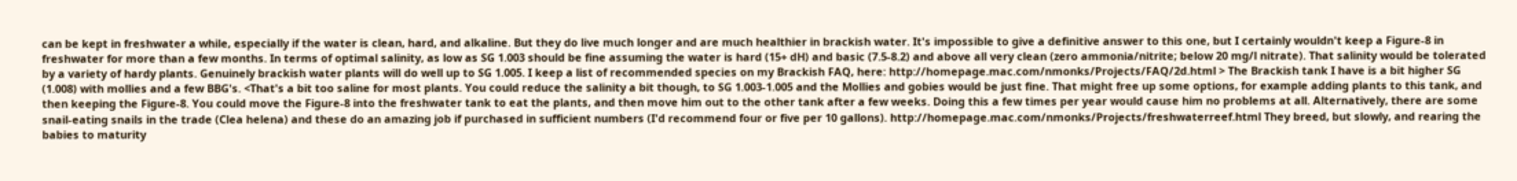can be kept in freshwater a while, especially if the water is clean, hard, and alkaline. But they do live much longer and are much healthier in brackish water. It's impossible to give a definitive answer to this one, but I certainly wouldn't keep a Figure-8 in freshwater for more than a few months. In terms of optimal salinity, as low as SG 1.003 should be fine assuming the water is hard (15+ dH) and basic (7.5-8.2) and above all very clean (zero ammonia/nitrite; below 20 mg/l nitrate). That salinity would be tolerated by a variety of hardy plants. Genuinely brackish water plants will do well up to SG 1.005. I keep a list of recommended species on my Brackish FAQ, here: http://homepage.mac.com/nmonks/Projects/FAQ/2d.html > The Brackish tank I have is a bit higher SG (1.008) with mollies and a few BBG's. <That's a bit too saline for most plants. You could reduce the salinity a bit though, to SG 1.003-1.005 and the Mollies and gobies would be just fine. That might free up some options, for example adding plants to this tank, and then keeping the Figure-8. You could move the Figure-8 into the freshwater tank to eat the plants, and then move him out to the other tank after a few weeks. Doing this a few times per year would cause him no problems at all. Alternatively, there are some snail-eating snails in the trade (Clea helena) and these do an amazing job if purchased in sufficient numbers (I'd recommend four or five per 10 gallons). http://homepage.mac.com/nmonks/Projects/freshwaterreef.html They breed, but slowly, and rearing the babies to maturity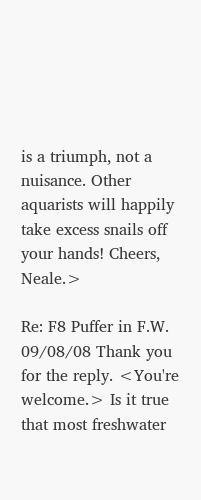is a triumph, not a nuisance. Other aquarists will happily take excess snails off your hands! Cheers, Neale.>

Re: F8 Puffer in F.W. 09/08/08 Thank you for the reply. <You're welcome.> Is it true that most freshwater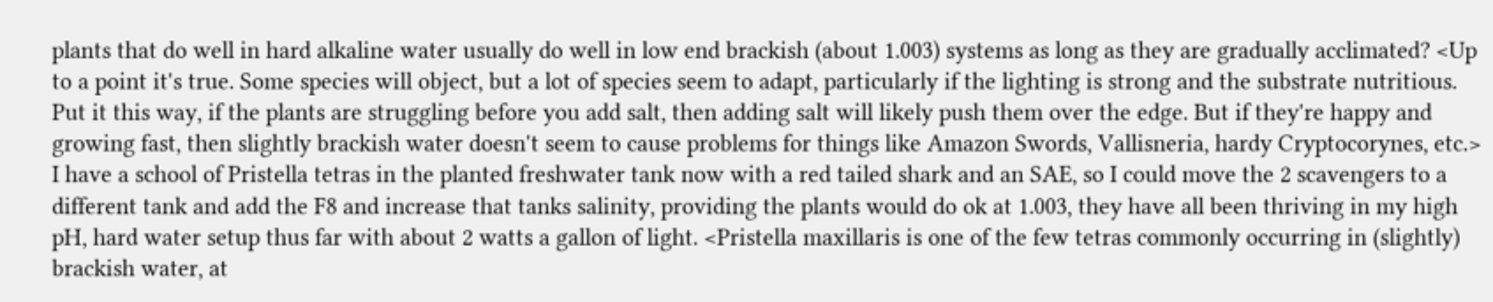plants that do well in hard alkaline water usually do well in low end brackish (about 1.003) systems as long as they are gradually acclimated? <Up to a point it's true. Some species will object, but a lot of species seem to adapt, particularly if the lighting is strong and the substrate nutritious. Put it this way, if the plants are struggling before you add salt, then adding salt will likely push them over the edge. But if they're happy and growing fast, then slightly brackish water doesn't seem to cause problems for things like Amazon Swords, Vallisneria, hardy Cryptocorynes, etc.> I have a school of Pristella tetras in the planted freshwater tank now with a red tailed shark and an SAE, so I could move the 2 scavengers to a different tank and add the F8 and increase that tanks salinity, providing the plants would do ok at 1.003, they have all been thriving in my high pH, hard water setup thus far with about 2 watts a gallon of light. <Pristella maxillaris is one of the few tetras commonly occurring in (slightly) brackish water, at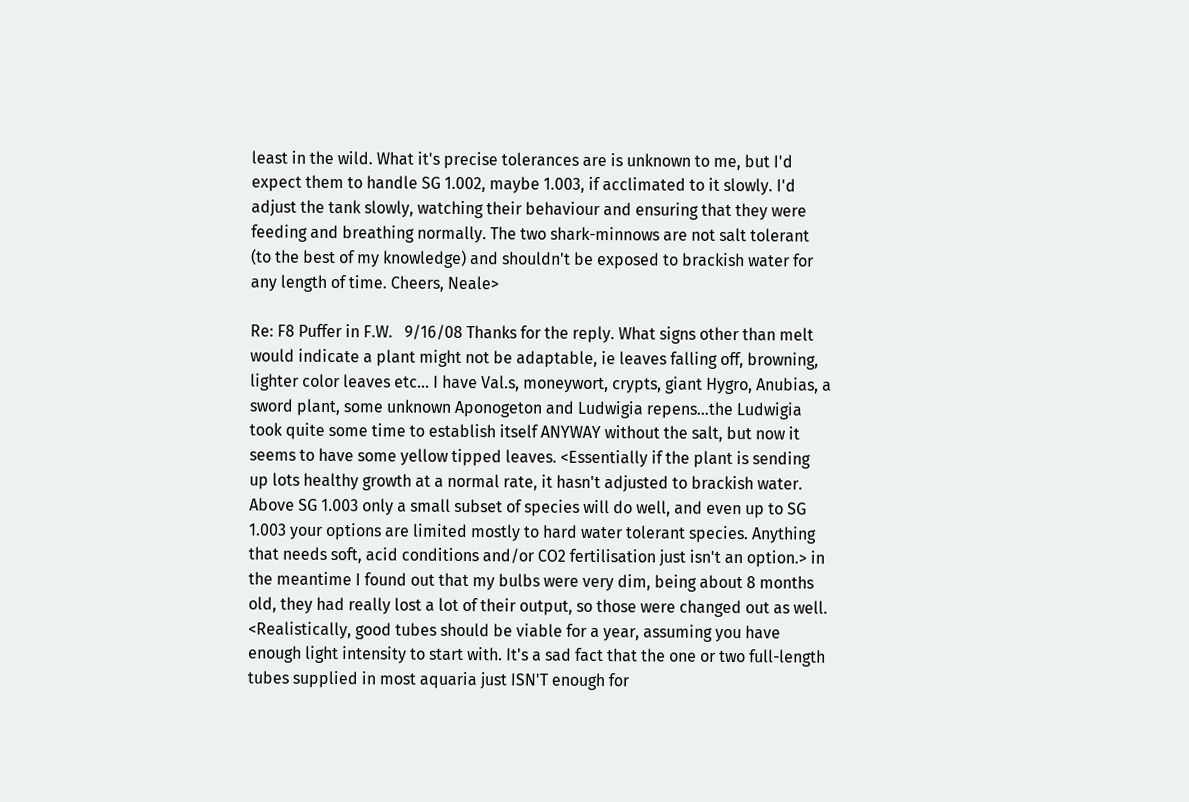least in the wild. What it's precise tolerances are is unknown to me, but I'd expect them to handle SG 1.002, maybe 1.003, if acclimated to it slowly. I'd adjust the tank slowly, watching their behaviour and ensuring that they were feeding and breathing normally. The two shark-minnows are not salt tolerant (to the best of my knowledge) and shouldn't be exposed to brackish water for any length of time. Cheers, Neale>

Re: F8 Puffer in F.W.   9/16/08 Thanks for the reply. What signs other than melt would indicate a plant might not be adaptable, ie leaves falling off, browning, lighter color leaves etc... I have Val.s, moneywort, crypts, giant Hygro, Anubias, a sword plant, some unknown Aponogeton and Ludwigia repens...the Ludwigia took quite some time to establish itself ANYWAY without the salt, but now it seems to have some yellow tipped leaves. <Essentially if the plant is sending up lots healthy growth at a normal rate, it hasn't adjusted to brackish water. Above SG 1.003 only a small subset of species will do well, and even up to SG 1.003 your options are limited mostly to hard water tolerant species. Anything that needs soft, acid conditions and/or CO2 fertilisation just isn't an option.> in the meantime I found out that my bulbs were very dim, being about 8 months old, they had really lost a lot of their output, so those were changed out as well. <Realistically, good tubes should be viable for a year, assuming you have enough light intensity to start with. It's a sad fact that the one or two full-length tubes supplied in most aquaria just ISN'T enough for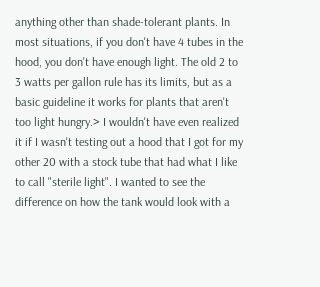anything other than shade-tolerant plants. In most situations, if you don't have 4 tubes in the hood, you don't have enough light. The old 2 to 3 watts per gallon rule has its limits, but as a basic guideline it works for plants that aren't too light hungry.> I wouldn't have even realized it if I wasn't testing out a hood that I got for my other 20 with a stock tube that had what I like to call "sterile light". I wanted to see the difference on how the tank would look with a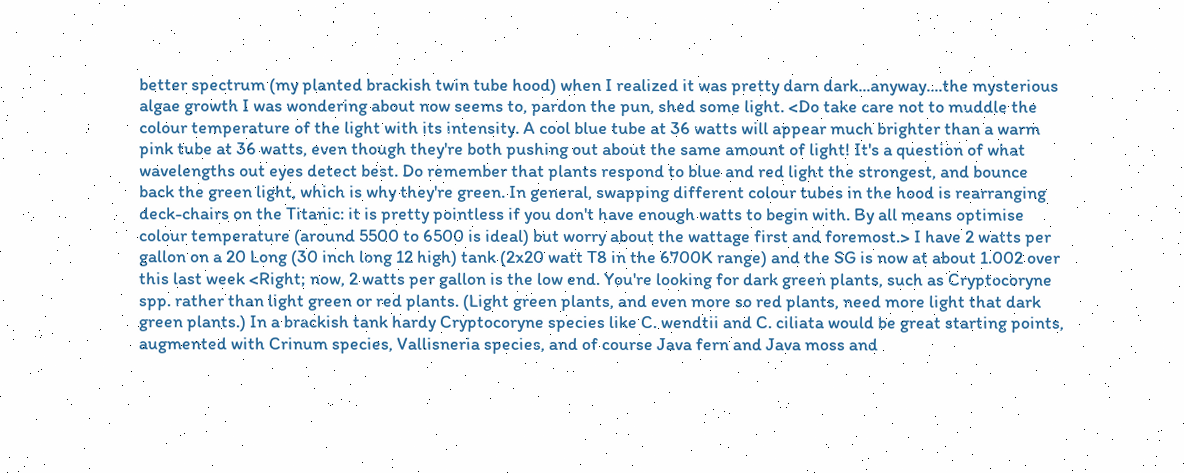better spectrum (my planted brackish twin tube hood) when I realized it was pretty darn dark...anyway....the mysterious algae growth I was wondering about now seems to, pardon the pun, shed some light. <Do take care not to muddle the colour temperature of the light with its intensity. A cool blue tube at 36 watts will appear much brighter than a warm pink tube at 36 watts, even though they're both pushing out about the same amount of light! It's a question of what wavelengths out eyes detect best. Do remember that plants respond to blue and red light the strongest, and bounce back the green light, which is why they're green. In general, swapping different colour tubes in the hood is rearranging deck-chairs on the Titanic: it is pretty pointless if you don't have enough watts to begin with. By all means optimise colour temperature (around 5500 to 6500 is ideal) but worry about the wattage first and foremost.> I have 2 watts per gallon on a 20 Long (30 inch long 12 high) tank (2x20 watt T8 in the 6700K range) and the SG is now at about 1.002 over this last week <Right; now, 2 watts per gallon is the low end. You're looking for dark green plants, such as Cryptocoryne spp. rather than light green or red plants. (Light green plants, and even more so red plants, need more light that dark green plants.) In a brackish tank hardy Cryptocoryne species like C. wendtii and C. ciliata would be great starting points, augmented with Crinum species, Vallisneria species, and of course Java fern and Java moss and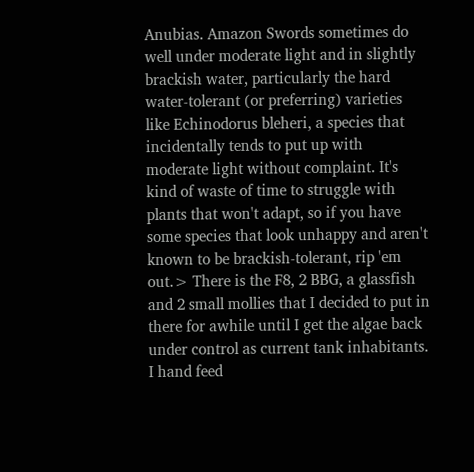Anubias. Amazon Swords sometimes do well under moderate light and in slightly brackish water, particularly the hard water-tolerant (or preferring) varieties like Echinodorus bleheri, a species that incidentally tends to put up with moderate light without complaint. It's kind of waste of time to struggle with plants that won't adapt, so if you have some species that look unhappy and aren't known to be brackish-tolerant, rip 'em out.> There is the F8, 2 BBG, a glassfish and 2 small mollies that I decided to put in there for awhile until I get the algae back under control as current tank inhabitants. I hand feed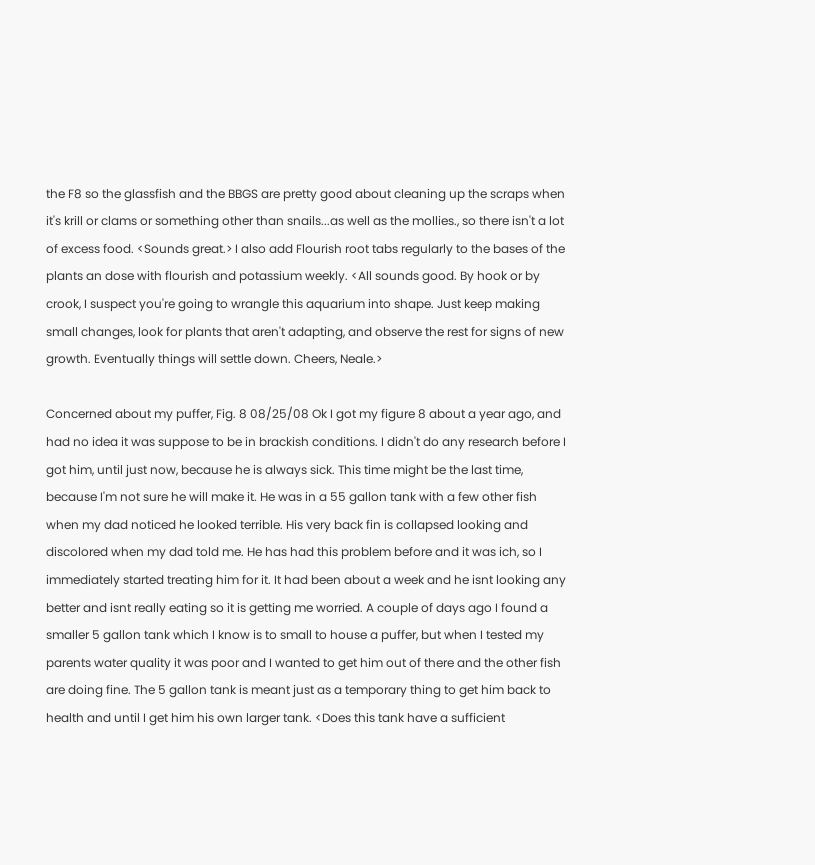the F8 so the glassfish and the BBGS are pretty good about cleaning up the scraps when it's krill or clams or something other than snails...as well as the mollies., so there isn't a lot of excess food. <Sounds great.> I also add Flourish root tabs regularly to the bases of the plants an dose with flourish and potassium weekly. <All sounds good. By hook or by crook, I suspect you're going to wrangle this aquarium into shape. Just keep making small changes, look for plants that aren't adapting, and observe the rest for signs of new growth. Eventually things will settle down. Cheers, Neale.>

Concerned about my puffer, Fig. 8 08/25/08 Ok I got my figure 8 about a year ago, and had no idea it was suppose to be in brackish conditions. I didn't do any research before I got him, until just now, because he is always sick. This time might be the last time, because I'm not sure he will make it. He was in a 55 gallon tank with a few other fish when my dad noticed he looked terrible. His very back fin is collapsed looking and discolored when my dad told me. He has had this problem before and it was ich, so I immediately started treating him for it. It had been about a week and he isnt looking any better and isnt really eating so it is getting me worried. A couple of days ago I found a smaller 5 gallon tank which I know is to small to house a puffer, but when I tested my parents water quality it was poor and I wanted to get him out of there and the other fish are doing fine. The 5 gallon tank is meant just as a temporary thing to get him back to health and until I get him his own larger tank. <Does this tank have a sufficient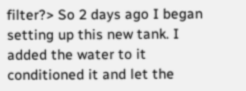filter?> So 2 days ago I began setting up this new tank. I added the water to it conditioned it and let the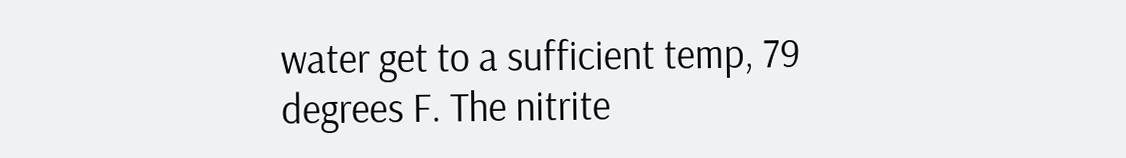water get to a sufficient temp, 79 degrees F. The nitrite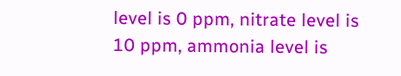level is 0 ppm, nitrate level is 10 ppm, ammonia level is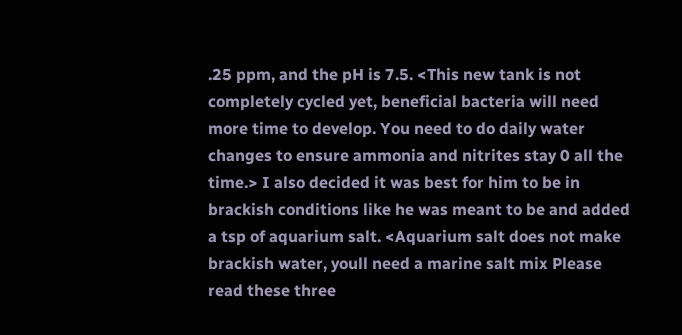.25 ppm, and the pH is 7.5. <This new tank is not completely cycled yet, beneficial bacteria will need more time to develop. You need to do daily water changes to ensure ammonia and nitrites stay 0 all the time.> I also decided it was best for him to be in brackish conditions like he was meant to be and added a tsp of aquarium salt. <Aquarium salt does not make brackish water, youll need a marine salt mix Please read these three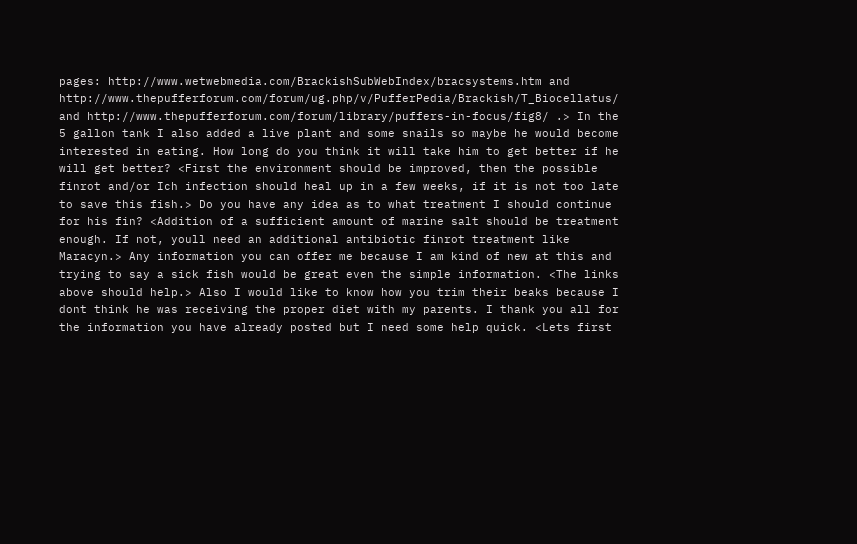pages: http://www.wetwebmedia.com/BrackishSubWebIndex/bracsystems.htm and http://www.thepufferforum.com/forum/ug.php/v/PufferPedia/Brackish/T_Biocellatus/ and http://www.thepufferforum.com/forum/library/puffers-in-focus/fig8/ .> In the 5 gallon tank I also added a live plant and some snails so maybe he would become interested in eating. How long do you think it will take him to get better if he will get better? <First the environment should be improved, then the possible finrot and/or Ich infection should heal up in a few weeks, if it is not too late to save this fish.> Do you have any idea as to what treatment I should continue for his fin? <Addition of a sufficient amount of marine salt should be treatment enough. If not, youll need an additional antibiotic finrot treatment like Maracyn.> Any information you can offer me because I am kind of new at this and trying to say a sick fish would be great even the simple information. <The links above should help.> Also I would like to know how you trim their beaks because I dont think he was receiving the proper diet with my parents. I thank you all for the information you have already posted but I need some help quick. <Lets first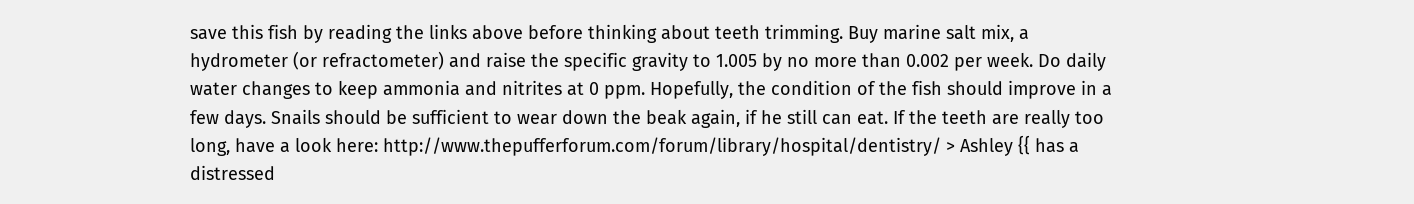save this fish by reading the links above before thinking about teeth trimming. Buy marine salt mix, a hydrometer (or refractometer) and raise the specific gravity to 1.005 by no more than 0.002 per week. Do daily water changes to keep ammonia and nitrites at 0 ppm. Hopefully, the condition of the fish should improve in a few days. Snails should be sufficient to wear down the beak again, if he still can eat. If the teeth are really too long, have a look here: http://www.thepufferforum.com/forum/library/hospital/dentistry/ > Ashley {{ has a distressed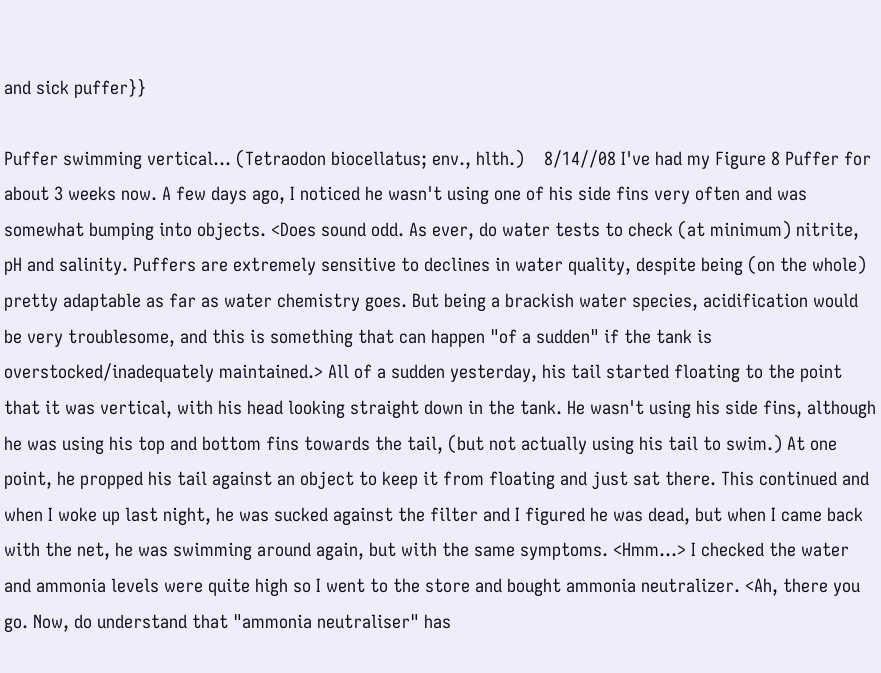and sick puffer}}

Puffer swimming vertical... (Tetraodon biocellatus; env., hlth.)    8/14//08 I've had my Figure 8 Puffer for about 3 weeks now. A few days ago, I noticed he wasn't using one of his side fins very often and was somewhat bumping into objects. <Does sound odd. As ever, do water tests to check (at minimum) nitrite, pH and salinity. Puffers are extremely sensitive to declines in water quality, despite being (on the whole) pretty adaptable as far as water chemistry goes. But being a brackish water species, acidification would be very troublesome, and this is something that can happen "of a sudden" if the tank is overstocked/inadequately maintained.> All of a sudden yesterday, his tail started floating to the point that it was vertical, with his head looking straight down in the tank. He wasn't using his side fins, although he was using his top and bottom fins towards the tail, (but not actually using his tail to swim.) At one point, he propped his tail against an object to keep it from floating and just sat there. This continued and when I woke up last night, he was sucked against the filter and I figured he was dead, but when I came back with the net, he was swimming around again, but with the same symptoms. <Hmm...> I checked the water and ammonia levels were quite high so I went to the store and bought ammonia neutralizer. <Ah, there you go. Now, do understand that "ammonia neutraliser" has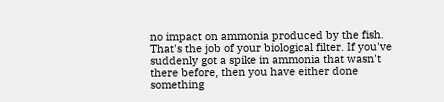no impact on ammonia produced by the fish. That's the job of your biological filter. If you've suddenly got a spike in ammonia that wasn't there before, then you have either done something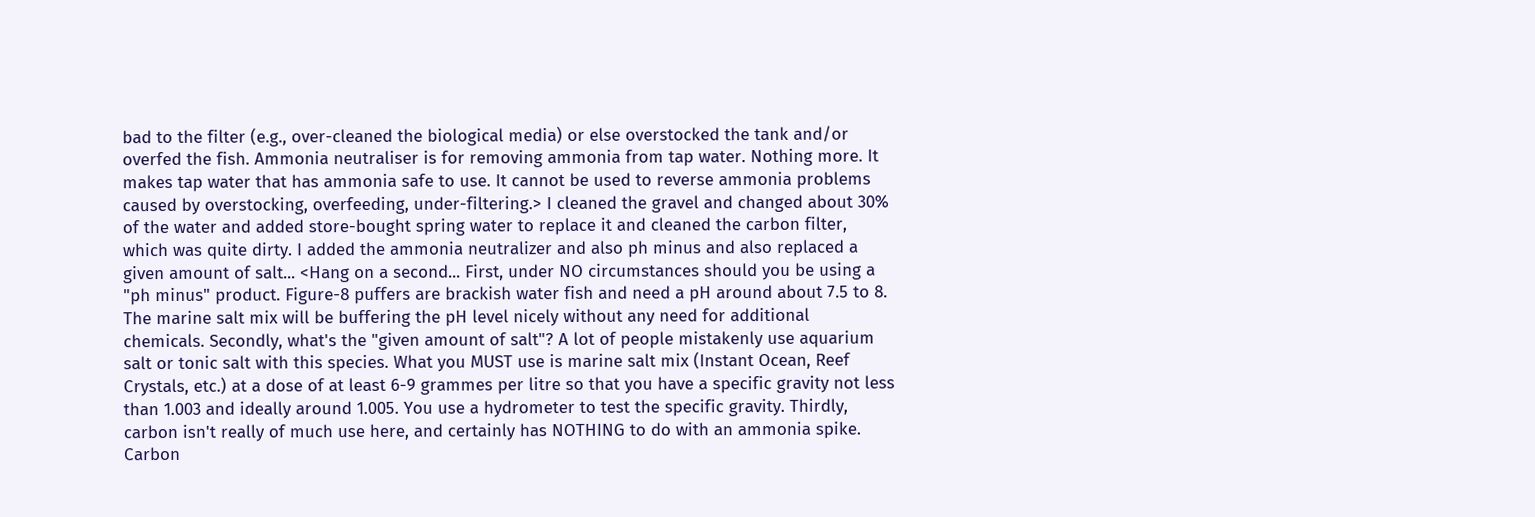bad to the filter (e.g., over-cleaned the biological media) or else overstocked the tank and/or overfed the fish. Ammonia neutraliser is for removing ammonia from tap water. Nothing more. It makes tap water that has ammonia safe to use. It cannot be used to reverse ammonia problems caused by overstocking, overfeeding, under-filtering.> I cleaned the gravel and changed about 30% of the water and added store-bought spring water to replace it and cleaned the carbon filter, which was quite dirty. I added the ammonia neutralizer and also ph minus and also replaced a given amount of salt... <Hang on a second... First, under NO circumstances should you be using a "ph minus" product. Figure-8 puffers are brackish water fish and need a pH around about 7.5 to 8. The marine salt mix will be buffering the pH level nicely without any need for additional chemicals. Secondly, what's the "given amount of salt"? A lot of people mistakenly use aquarium salt or tonic salt with this species. What you MUST use is marine salt mix (Instant Ocean, Reef Crystals, etc.) at a dose of at least 6-9 grammes per litre so that you have a specific gravity not less than 1.003 and ideally around 1.005. You use a hydrometer to test the specific gravity. Thirdly, carbon isn't really of much use here, and certainly has NOTHING to do with an ammonia spike. Carbon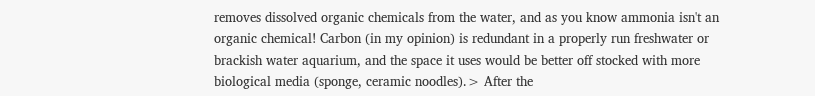removes dissolved organic chemicals from the water, and as you know ammonia isn't an organic chemical! Carbon (in my opinion) is redundant in a properly run freshwater or brackish water aquarium, and the space it uses would be better off stocked with more biological media (sponge, ceramic noodles).> After the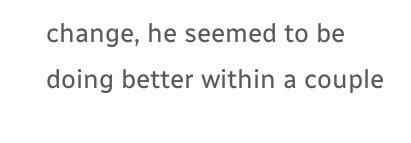change, he seemed to be doing better within a couple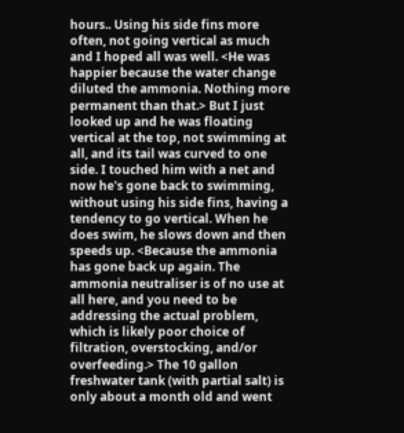hours.. Using his side fins more often, not going vertical as much and I hoped all was well. <He was happier because the water change diluted the ammonia. Nothing more permanent than that.> But I just looked up and he was floating vertical at the top, not swimming at all, and its tail was curved to one side. I touched him with a net and now he's gone back to swimming, without using his side fins, having a tendency to go vertical. When he does swim, he slows down and then speeds up. <Because the ammonia has gone back up again. The ammonia neutraliser is of no use at all here, and you need to be addressing the actual problem, which is likely poor choice of filtration, overstocking, and/or overfeeding.> The 10 gallon freshwater tank (with partial salt) is only about a month old and went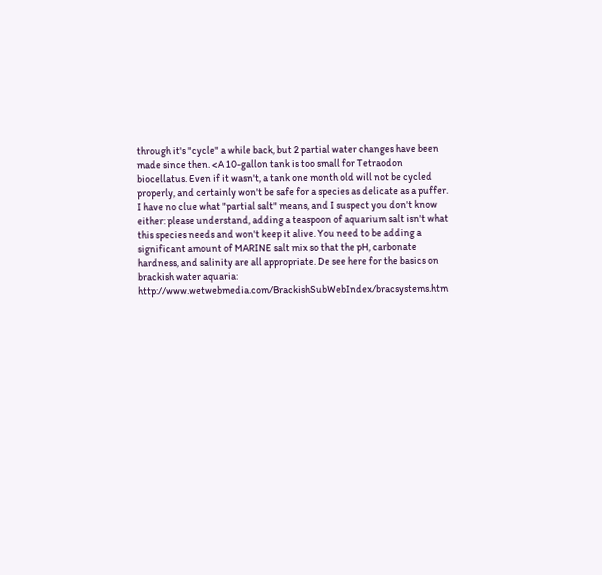through it's "cycle" a while back, but 2 partial water changes have been made since then. <A 10-gallon tank is too small for Tetraodon biocellatus. Even if it wasn't, a tank one month old will not be cycled properly, and certainly won't be safe for a species as delicate as a puffer. I have no clue what "partial salt" means, and I suspect you don't know either: please understand, adding a teaspoon of aquarium salt isn't what this species needs and won't keep it alive. You need to be adding a significant amount of MARINE salt mix so that the pH, carbonate hardness, and salinity are all appropriate. De see here for the basics on brackish water aquaria: http://www.wetwebmedia.com/BrackishSubWebIndex/bracsystems.htm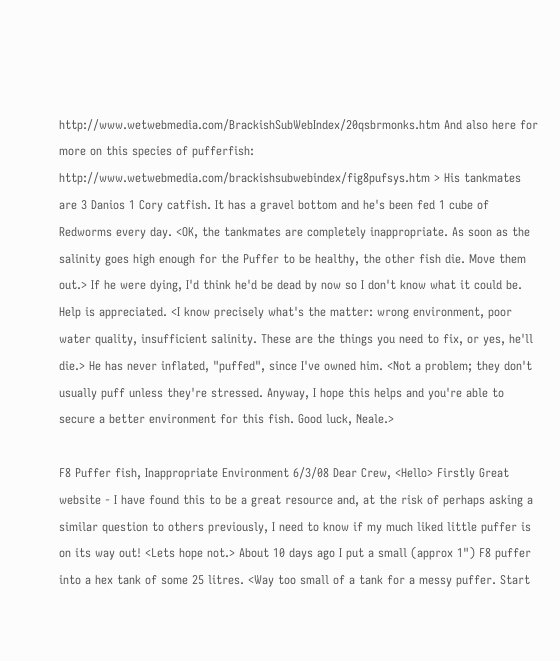http://www.wetwebmedia.com/BrackishSubWebIndex/20qsbrmonks.htm And also here for more on this species of pufferfish: http://www.wetwebmedia.com/brackishsubwebindex/fig8pufsys.htm > His tankmates are 3 Danios 1 Cory catfish. It has a gravel bottom and he's been fed 1 cube of Redworms every day. <OK, the tankmates are completely inappropriate. As soon as the salinity goes high enough for the Puffer to be healthy, the other fish die. Move them out.> If he were dying, I'd think he'd be dead by now so I don't know what it could be. Help is appreciated. <I know precisely what's the matter: wrong environment, poor water quality, insufficient salinity. These are the things you need to fix, or yes, he'll die.> He has never inflated, "puffed", since I've owned him. <Not a problem; they don't usually puff unless they're stressed. Anyway, I hope this helps and you're able to secure a better environment for this fish. Good luck, Neale.>

F8 Puffer fish, Inappropriate Environment 6/3/08 Dear Crew, <Hello> Firstly Great website - I have found this to be a great resource and, at the risk of perhaps asking a similar question to others previously, I need to know if my much liked little puffer is on its way out! <Lets hope not.> About 10 days ago I put a small (approx 1") F8 puffer into a hex tank of some 25 litres. <Way too small of a tank for a messy puffer. Start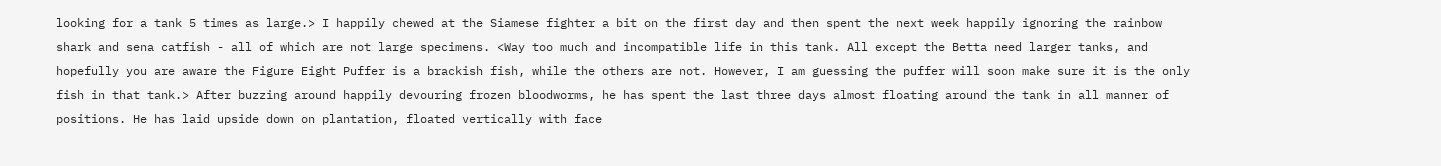looking for a tank 5 times as large.> I happily chewed at the Siamese fighter a bit on the first day and then spent the next week happily ignoring the rainbow shark and sena catfish - all of which are not large specimens. <Way too much and incompatible life in this tank. All except the Betta need larger tanks, and hopefully you are aware the Figure Eight Puffer is a brackish fish, while the others are not. However, I am guessing the puffer will soon make sure it is the only fish in that tank.> After buzzing around happily devouring frozen bloodworms, he has spent the last three days almost floating around the tank in all manner of positions. He has laid upside down on plantation, floated vertically with face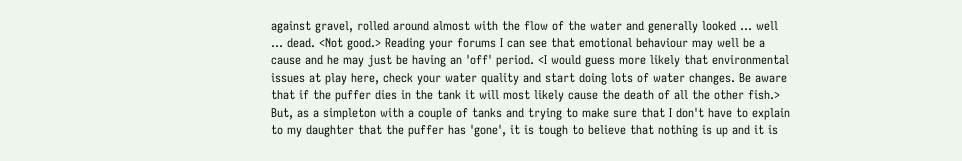against gravel, rolled around almost with the flow of the water and generally looked ... well ... dead. <Not good.> Reading your forums I can see that emotional behaviour may well be a cause and he may just be having an 'off' period. <I would guess more likely that environmental issues at play here, check your water quality and start doing lots of water changes. Be aware that if the puffer dies in the tank it will most likely cause the death of all the other fish.> But, as a simpleton with a couple of tanks and trying to make sure that I don't have to explain to my daughter that the puffer has 'gone', it is tough to believe that nothing is up and it is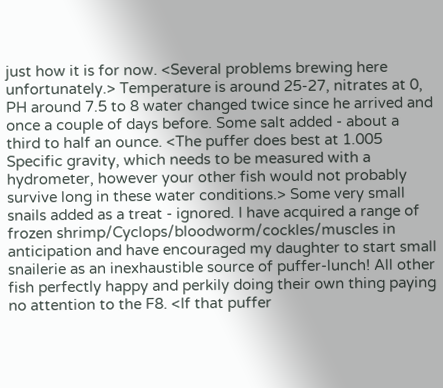just how it is for now. <Several problems brewing here unfortunately.> Temperature is around 25-27, nitrates at 0, PH around 7.5 to 8 water changed twice since he arrived and once a couple of days before. Some salt added - about a third to half an ounce. <The puffer does best at 1.005 Specific gravity, which needs to be measured with a hydrometer, however your other fish would not probably survive long in these water conditions.> Some very small snails added as a treat - ignored. I have acquired a range of frozen shrimp/Cyclops/bloodworm/cockles/muscles in anticipation and have encouraged my daughter to start small snailerie as an inexhaustible source of puffer-lunch! All other fish perfectly happy and perkily doing their own thing paying no attention to the F8. <If that puffer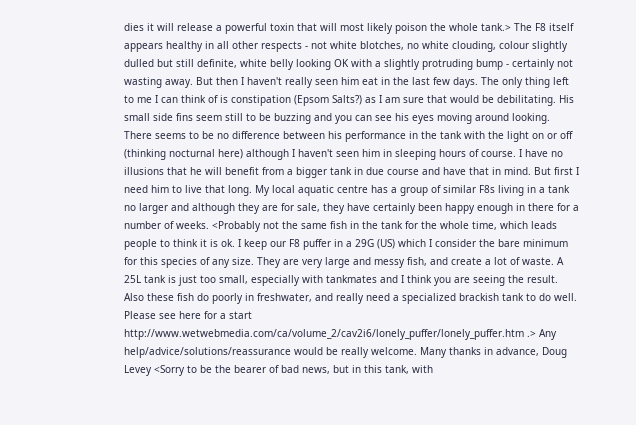dies it will release a powerful toxin that will most likely poison the whole tank.> The F8 itself appears healthy in all other respects - not white blotches, no white clouding, colour slightly dulled but still definite, white belly looking OK with a slightly protruding bump - certainly not wasting away. But then I haven't really seen him eat in the last few days. The only thing left to me I can think of is constipation (Epsom Salts?) as I am sure that would be debilitating. His small side fins seem still to be buzzing and you can see his eyes moving around looking. There seems to be no difference between his performance in the tank with the light on or off (thinking nocturnal here) although I haven't seen him in sleeping hours of course. I have no illusions that he will benefit from a bigger tank in due course and have that in mind. But first I need him to live that long. My local aquatic centre has a group of similar F8s living in a tank no larger and although they are for sale, they have certainly been happy enough in there for a number of weeks. <Probably not the same fish in the tank for the whole time, which leads people to think it is ok. I keep our F8 puffer in a 29G (US) which I consider the bare minimum for this species of any size. They are very large and messy fish, and create a lot of waste. A 25L tank is just too small, especially with tankmates and I think you are seeing the result. Also these fish do poorly in freshwater, and really need a specialized brackish tank to do well. Please see here for a start http://www.wetwebmedia.com/ca/volume_2/cav2i6/lonely_puffer/lonely_puffer.htm .> Any help/advice/solutions/reassurance would be really welcome. Many thanks in advance, Doug Levey <Sorry to be the bearer of bad news, but in this tank, with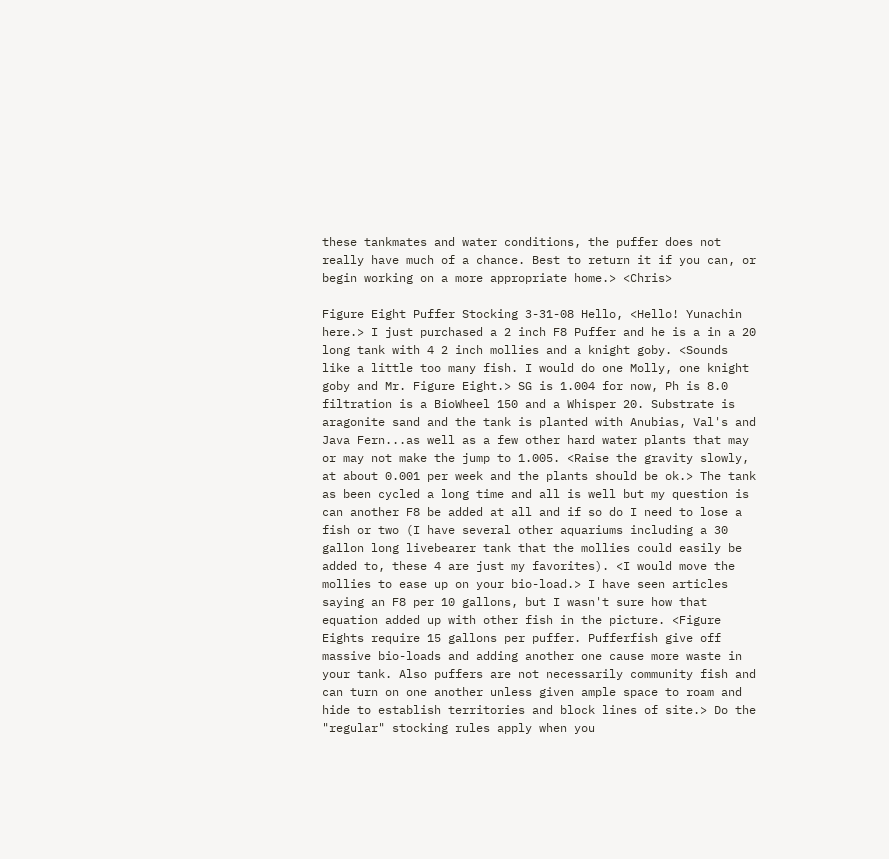these tankmates and water conditions, the puffer does not really have much of a chance. Best to return it if you can, or begin working on a more appropriate home.> <Chris>

Figure Eight Puffer Stocking 3-31-08 Hello, <Hello! Yunachin here.> I just purchased a 2 inch F8 Puffer and he is a in a 20 long tank with 4 2 inch mollies and a knight goby. <Sounds like a little too many fish. I would do one Molly, one knight goby and Mr. Figure Eight.> SG is 1.004 for now, Ph is 8.0 filtration is a BioWheel 150 and a Whisper 20. Substrate is aragonite sand and the tank is planted with Anubias, Val's and Java Fern...as well as a few other hard water plants that may or may not make the jump to 1.005. <Raise the gravity slowly, at about 0.001 per week and the plants should be ok.> The tank as been cycled a long time and all is well but my question is can another F8 be added at all and if so do I need to lose a fish or two (I have several other aquariums including a 30 gallon long livebearer tank that the mollies could easily be added to, these 4 are just my favorites). <I would move the mollies to ease up on your bio-load.> I have seen articles saying an F8 per 10 gallons, but I wasn't sure how that equation added up with other fish in the picture. <Figure Eights require 15 gallons per puffer. Pufferfish give off massive bio-loads and adding another one cause more waste in your tank. Also puffers are not necessarily community fish and can turn on one another unless given ample space to roam and hide to establish territories and block lines of site.> Do the "regular" stocking rules apply when you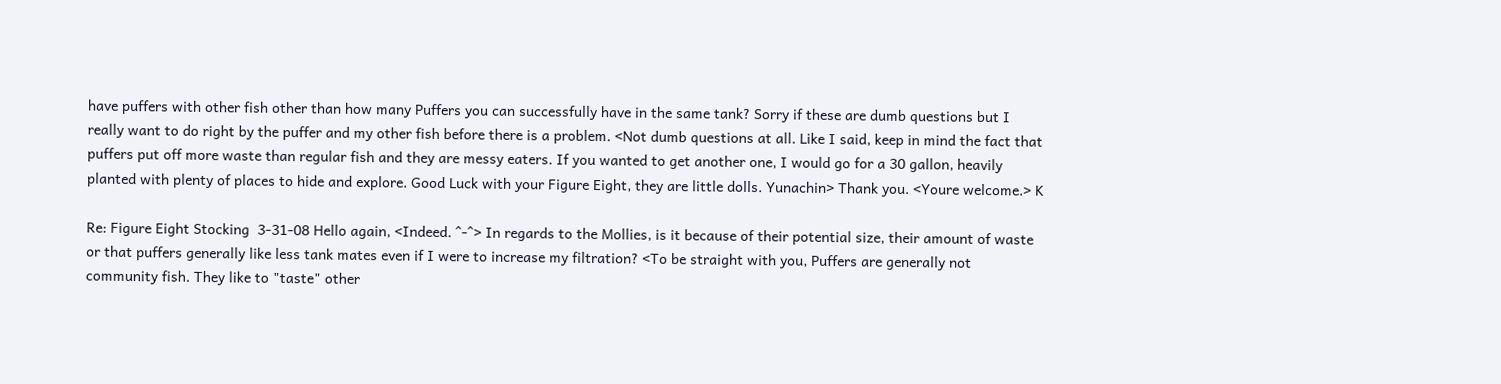have puffers with other fish other than how many Puffers you can successfully have in the same tank? Sorry if these are dumb questions but I really want to do right by the puffer and my other fish before there is a problem. <Not dumb questions at all. Like I said, keep in mind the fact that puffers put off more waste than regular fish and they are messy eaters. If you wanted to get another one, I would go for a 30 gallon, heavily planted with plenty of places to hide and explore. Good Luck with your Figure Eight, they are little dolls. Yunachin> Thank you. <Youre welcome.> K

Re: Figure Eight Stocking  3-31-08 Hello again, <Indeed. ^-^> In regards to the Mollies, is it because of their potential size, their amount of waste or that puffers generally like less tank mates even if I were to increase my filtration? <To be straight with you, Puffers are generally not community fish. They like to "taste" other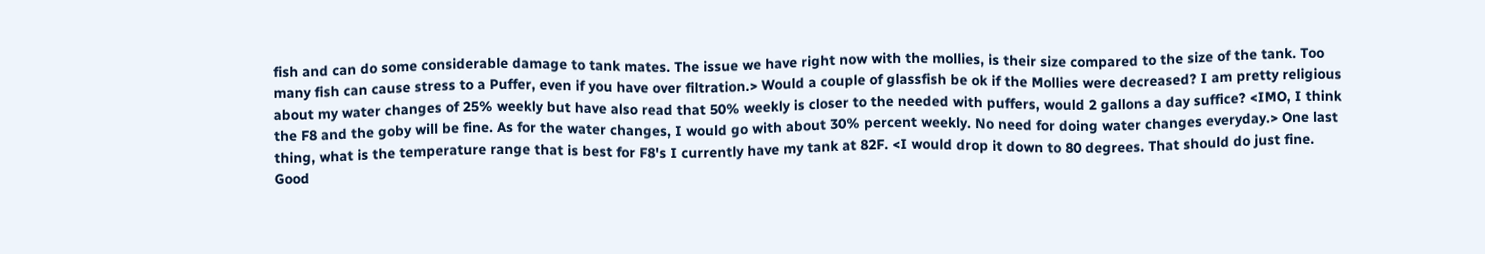fish and can do some considerable damage to tank mates. The issue we have right now with the mollies, is their size compared to the size of the tank. Too many fish can cause stress to a Puffer, even if you have over filtration.> Would a couple of glassfish be ok if the Mollies were decreased? I am pretty religious about my water changes of 25% weekly but have also read that 50% weekly is closer to the needed with puffers, would 2 gallons a day suffice? <IMO, I think the F8 and the goby will be fine. As for the water changes, I would go with about 30% percent weekly. No need for doing water changes everyday.> One last thing, what is the temperature range that is best for F8's I currently have my tank at 82F. <I would drop it down to 80 degrees. That should do just fine. Good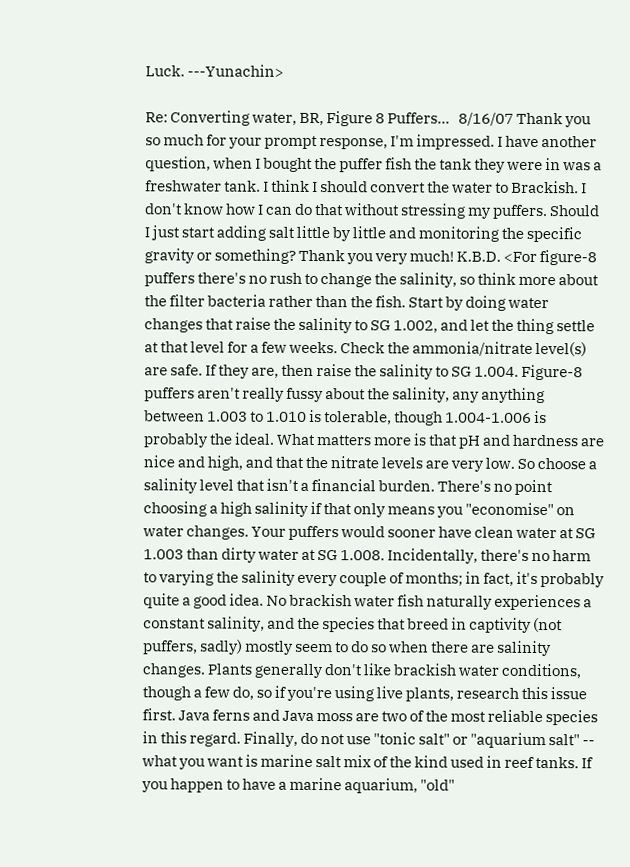Luck. ---Yunachin>

Re: Converting water, BR, Figure 8 Puffers...   8/16/07 Thank you so much for your prompt response, I'm impressed. I have another question, when I bought the puffer fish the tank they were in was a freshwater tank. I think I should convert the water to Brackish. I don't know how I can do that without stressing my puffers. Should I just start adding salt little by little and monitoring the specific gravity or something? Thank you very much! K.B.D. <For figure-8 puffers there's no rush to change the salinity, so think more about the filter bacteria rather than the fish. Start by doing water changes that raise the salinity to SG 1.002, and let the thing settle at that level for a few weeks. Check the ammonia/nitrate level(s) are safe. If they are, then raise the salinity to SG 1.004. Figure-8 puffers aren't really fussy about the salinity, any anything between 1.003 to 1.010 is tolerable, though 1.004-1.006 is probably the ideal. What matters more is that pH and hardness are nice and high, and that the nitrate levels are very low. So choose a salinity level that isn't a financial burden. There's no point choosing a high salinity if that only means you "economise" on water changes. Your puffers would sooner have clean water at SG 1.003 than dirty water at SG 1.008. Incidentally, there's no harm to varying the salinity every couple of months; in fact, it's probably quite a good idea. No brackish water fish naturally experiences a constant salinity, and the species that breed in captivity (not puffers, sadly) mostly seem to do so when there are salinity changes. Plants generally don't like brackish water conditions, though a few do, so if you're using live plants, research this issue first. Java ferns and Java moss are two of the most reliable species in this regard. Finally, do not use "tonic salt" or "aquarium salt" -- what you want is marine salt mix of the kind used in reef tanks. If you happen to have a marine aquarium, "old"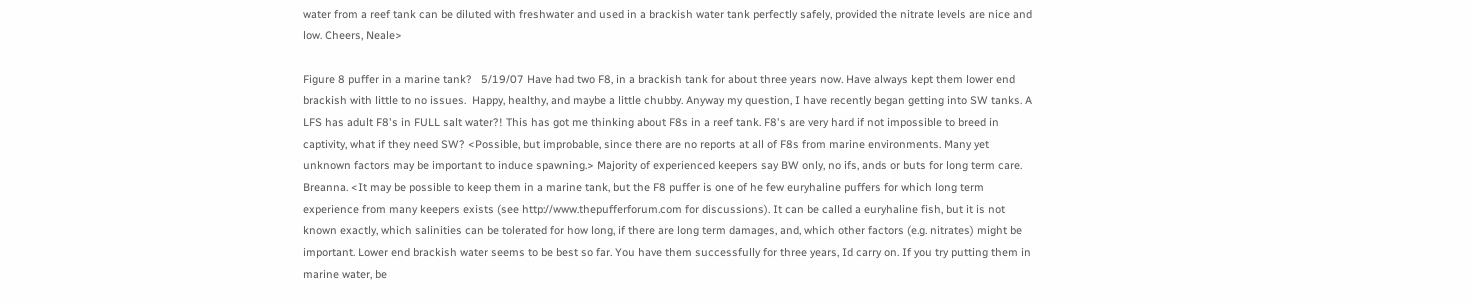water from a reef tank can be diluted with freshwater and used in a brackish water tank perfectly safely, provided the nitrate levels are nice and low. Cheers, Neale>

Figure 8 puffer in a marine tank?   5/19/07 Have had two F8, in a brackish tank for about three years now. Have always kept them lower end brackish with little to no issues.  Happy, healthy, and maybe a little chubby. Anyway my question, I have recently began getting into SW tanks. A LFS has adult F8's in FULL salt water?! This has got me thinking about F8s in a reef tank. F8's are very hard if not impossible to breed in captivity, what if they need SW? <Possible, but improbable, since there are no reports at all of F8s from marine environments. Many yet unknown factors may be important to induce spawning.> Majority of experienced keepers say BW only, no ifs, ands or buts for long term care. Breanna. <It may be possible to keep them in a marine tank, but the F8 puffer is one of he few euryhaline puffers for which long term experience from many keepers exists (see http://www.thepufferforum.com for discussions). It can be called a euryhaline fish, but it is not known exactly, which salinities can be tolerated for how long, if there are long term damages, and, which other factors (e.g. nitrates) might be important. Lower end brackish water seems to be best so far. You have them successfully for three years, Id carry on. If you try putting them in marine water, be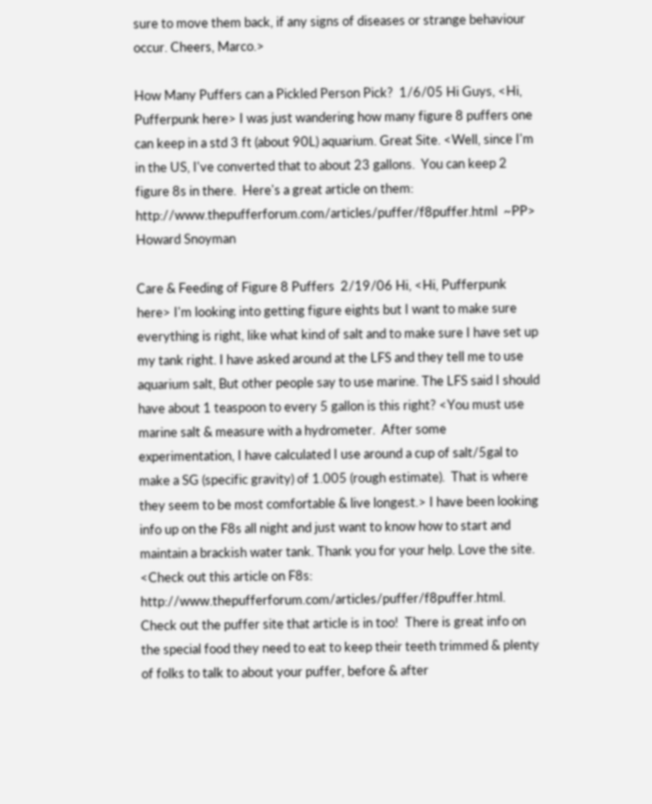sure to move them back, if any signs of diseases or strange behaviour occur. Cheers, Marco.>

How Many Puffers can a Pickled Person Pick?  1/6/05 Hi Guys, <Hi, Pufferpunk here> I was just wandering how many figure 8 puffers one can keep in a std 3 ft (about 90L) aquarium. Great Site. <Well, since I'm in the US, I've converted that to about 23 gallons.  You can keep 2 figure 8s in there.  Here's a great article on them:  http://www.thepufferforum.com/articles/puffer/f8puffer.html  ~PP> Howard Snoyman

Care & Feeding of Figure 8 Puffers  2/19/06 Hi, <Hi, Pufferpunk here> I'm looking into getting figure eights but I want to make sure everything is right, like what kind of salt and to make sure I have set up my tank right. I have asked around at the LFS and they tell me to use aquarium salt, But other people say to use marine. The LFS said I should have about 1 teaspoon to every 5 gallon is this right? <You must use marine salt & measure with a hydrometer.  After some experimentation, I have calculated I use around a cup of salt/5gal to make a SG (specific gravity) of 1.005 (rough estimate).  That is where they seem to be most comfortable & live longest.> I have been looking info up on the F8s all night and just want to know how to start and maintain a brackish water tank. Thank you for your help. Love the site. <Check out this article on F8s: http://www.thepufferforum.com/articles/puffer/f8puffer.html.  Check out the puffer site that article is in too!  There is great info on the special food they need to eat to keep their teeth trimmed & plenty of folks to talk to about your puffer, before & after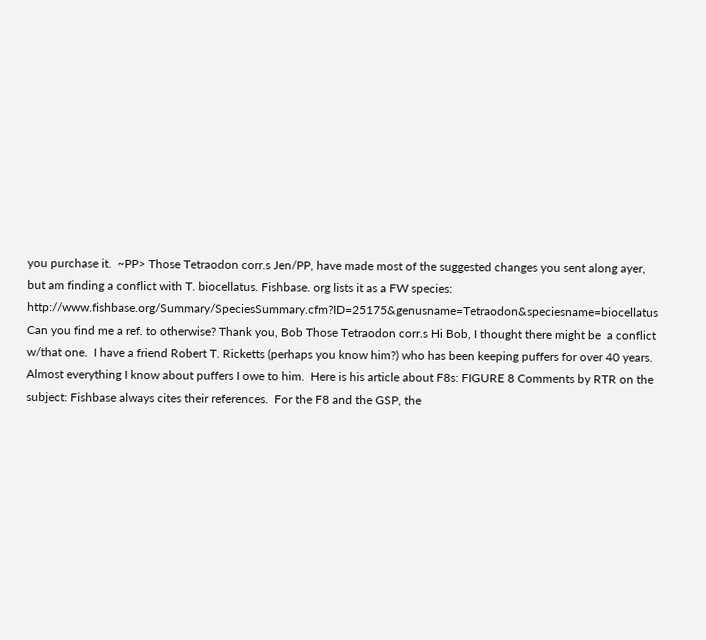you purchase it.  ~PP> Those Tetraodon corr.s Jen/PP, have made most of the suggested changes you sent along ayer, but am finding a conflict with T. biocellatus. Fishbase. org lists it as a FW species: http://www.fishbase.org/Summary/SpeciesSummary.cfm?ID=25175&genusname=Tetraodon&speciesname=biocellatus Can you find me a ref. to otherwise? Thank you, Bob Those Tetraodon corr.s Hi Bob, I thought there might be  a conflict w/that one.  I have a friend Robert T. Ricketts (perhaps you know him?) who has been keeping puffers for over 40 years.  Almost everything I know about puffers I owe to him.  Here is his article about F8s: FIGURE 8 Comments by RTR on the subject: Fishbase always cites their references.  For the F8 and the GSP, the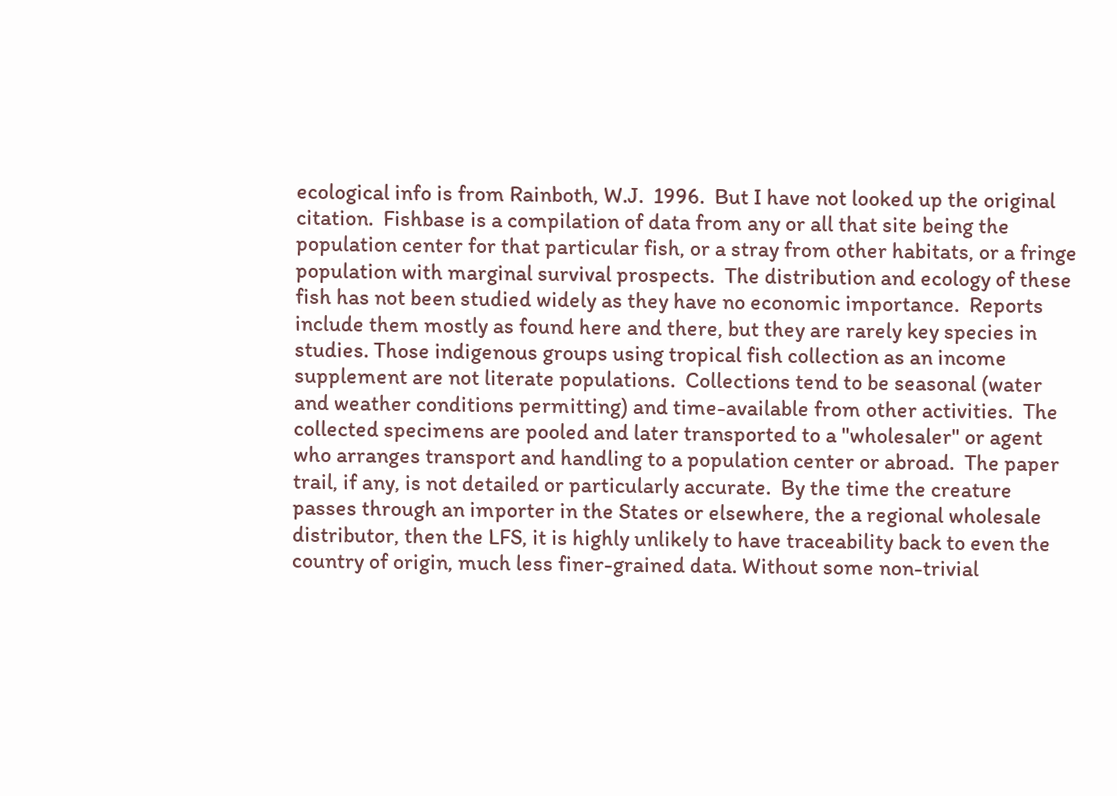ecological info is from Rainboth, W.J.  1996.  But I have not looked up the original citation.  Fishbase is a compilation of data from any or all that site being the population center for that particular fish, or a stray from other habitats, or a fringe population with marginal survival prospects.  The distribution and ecology of these fish has not been studied widely as they have no economic importance.  Reports include them mostly as found here and there, but they are rarely key species in studies. Those indigenous groups using tropical fish collection as an income supplement are not literate populations.  Collections tend to be seasonal (water and weather conditions permitting) and time-available from other activities.  The collected specimens are pooled and later transported to a "wholesaler" or agent who arranges transport and handling to a population center or abroad.  The paper trail, if any, is not detailed or particularly accurate.  By the time the creature passes through an importer in the States or elsewhere, the a regional wholesale distributor, then the LFS, it is highly unlikely to have traceability back to even the country of origin, much less finer-grained data. Without some non-trivial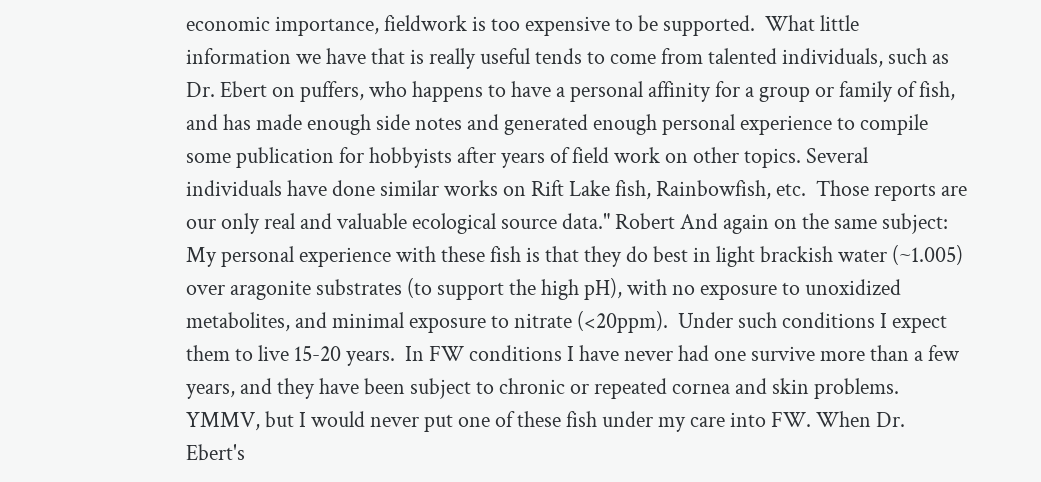economic importance, fieldwork is too expensive to be supported.  What little information we have that is really useful tends to come from talented individuals, such as Dr. Ebert on puffers, who happens to have a personal affinity for a group or family of fish, and has made enough side notes and generated enough personal experience to compile some publication for hobbyists after years of field work on other topics. Several individuals have done similar works on Rift Lake fish, Rainbowfish, etc.  Those reports are our only real and valuable ecological source data." Robert And again on the same subject: My personal experience with these fish is that they do best in light brackish water (~1.005) over aragonite substrates (to support the high pH), with no exposure to unoxidized metabolites, and minimal exposure to nitrate (<20ppm).  Under such conditions I expect them to live 15-20 years.  In FW conditions I have never had one survive more than a few years, and they have been subject to chronic or repeated cornea and skin problems.  YMMV, but I would never put one of these fish under my care into FW. When Dr. Ebert's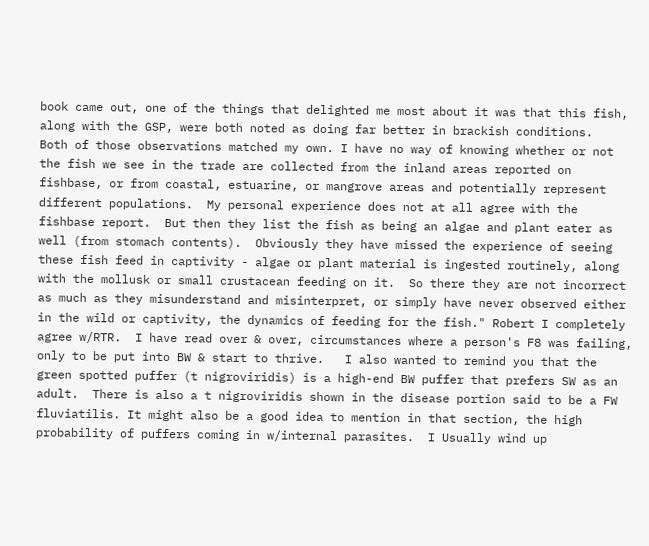book came out, one of the things that delighted me most about it was that this fish, along with the GSP, were both noted as doing far better in brackish conditions.   Both of those observations matched my own. I have no way of knowing whether or not the fish we see in the trade are collected from the inland areas reported on fishbase, or from coastal, estuarine, or mangrove areas and potentially represent different populations.  My personal experience does not at all agree with the fishbase report.  But then they list the fish as being an algae and plant eater as well (from stomach contents).  Obviously they have missed the experience of seeing these fish feed in captivity - algae or plant material is ingested routinely, along with the mollusk or small crustacean feeding on it.  So there they are not incorrect as much as they misunderstand and misinterpret, or simply have never observed either in the wild or captivity, the dynamics of feeding for the fish." Robert I completely agree w/RTR.  I have read over & over, circumstances where a person's F8 was failing, only to be put into BW & start to thrive.   I also wanted to remind you that the green spotted puffer (t nigroviridis) is a high-end BW puffer that prefers SW as an adult.  There is also a t nigroviridis shown in the disease portion said to be a FW fluviatilis. It might also be a good idea to mention in that section, the high probability of puffers coming in w/internal parasites.  I Usually wind up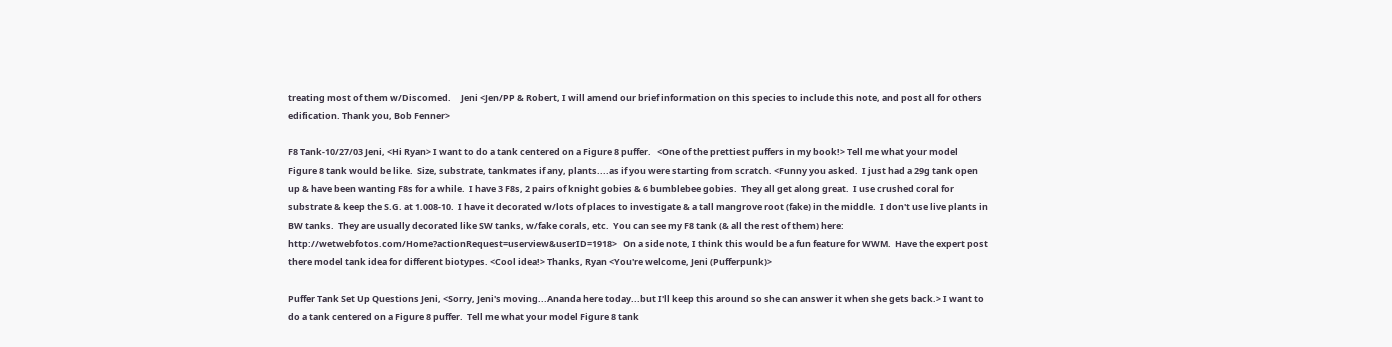treating most of them w/Discomed.     Jeni <Jen/PP & Robert, I will amend our brief information on this species to include this note, and post all for others edification. Thank you, Bob Fenner>

F8 Tank-10/27/03 Jeni, <Hi Ryan> I want to do a tank centered on a Figure 8 puffer.   <One of the prettiest puffers in my book!> Tell me what your model Figure 8 tank would be like.  Size, substrate, tankmates if any, plants....as if you were starting from scratch. <Funny you asked.  I just had a 29g tank open up & have been wanting F8s for a while.  I have 3 F8s, 2 pairs of knight gobies & 6 bumblebee gobies.  They all get along great.  I use crushed coral for substrate & keep the S.G. at 1.008-10.  I have it decorated w/lots of places to investigate & a tall mangrove root (fake) in the middle.  I don't use live plants in BW tanks.  They are usually decorated like SW tanks, w/fake corals, etc.  You can see my F8 tank (& all the rest of them) here: http://wetwebfotos.com/Home?actionRequest=userview&userID=1918>   On a side note, I think this would be a fun feature for WWM.  Have the expert post there model tank idea for different biotypes. <Cool idea!> Thanks, Ryan <You're welcome, Jeni (Pufferpunk)>

Puffer Tank Set Up Questions Jeni, <Sorry, Jeni's moving...Ananda here today...but I'll keep this around so she can answer it when she gets back.> I want to do a tank centered on a Figure 8 puffer.  Tell me what your model Figure 8 tank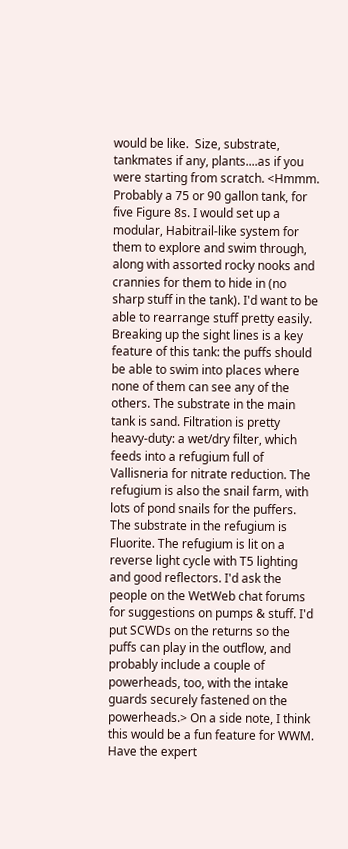would be like.  Size, substrate, tankmates if any, plants....as if you were starting from scratch. <Hmmm. Probably a 75 or 90 gallon tank, for five Figure 8s. I would set up a modular, Habitrail-like system for them to explore and swim through, along with assorted rocky nooks and crannies for them to hide in (no sharp stuff in the tank). I'd want to be able to rearrange stuff pretty easily. Breaking up the sight lines is a key feature of this tank: the puffs should be able to swim into places where none of them can see any of the others. The substrate in the main tank is sand. Filtration is pretty heavy-duty: a wet/dry filter, which feeds into a refugium full of Vallisneria for nitrate reduction. The refugium is also the snail farm, with lots of pond snails for the puffers. The substrate in the refugium is Fluorite. The refugium is lit on a reverse light cycle with T5 lighting and good reflectors. I'd ask the people on the WetWeb chat forums for suggestions on pumps & stuff. I'd put SCWDs on the returns so the puffs can play in the outflow, and probably include a couple of powerheads, too, with the intake guards securely fastened on the powerheads.> On a side note, I think this would be a fun feature for WWM.  Have the expert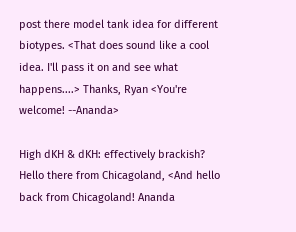post there model tank idea for different biotypes. <That does sound like a cool idea. I'll pass it on and see what happens....> Thanks, Ryan <You're welcome! --Ananda>

High dKH & dKH: effectively brackish? Hello there from Chicagoland, <And hello back from Chicagoland! Ananda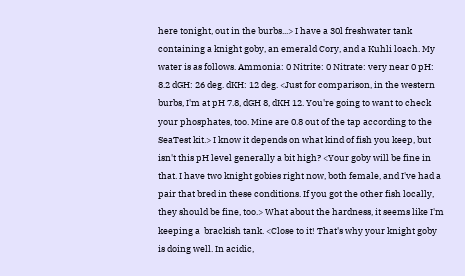here tonight, out in the burbs...> I have a 30l freshwater tank containing a knight goby, an emerald Cory, and a Kuhli loach. My water is as follows. Ammonia: 0 Nitrite: 0 Nitrate: very near 0 pH: 8.2 dGH: 26 deg. dKH: 12 deg. <Just for comparison, in the western burbs, I'm at pH 7.8, dGH 8, dKH 12. You're going to want to check your phosphates, too. Mine are 0.8 out of the tap according to the SeaTest kit.> I know it depends on what kind of fish you keep, but isn't this pH level generally a bit high? <Your goby will be fine in that. I have two knight gobies right now, both female, and I've had a pair that bred in these conditions. If you got the other fish locally, they should be fine, too.> What about the hardness, it seems like I'm keeping a  brackish tank. <Close to it! That's why your knight goby is doing well. In acidic,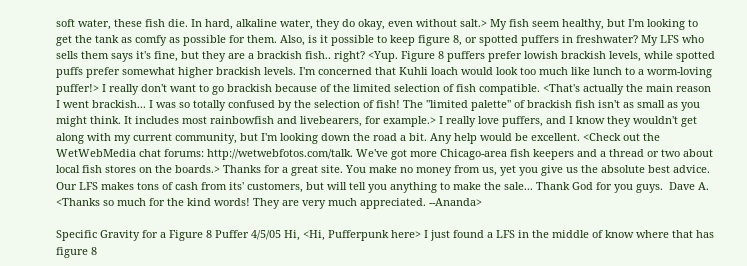soft water, these fish die. In hard, alkaline water, they do okay, even without salt.> My fish seem healthy, but I'm looking to get the tank as comfy as possible for them. Also, is it possible to keep figure 8, or spotted puffers in freshwater? My LFS who sells them says it's fine, but they are a brackish fish.. right? <Yup. Figure 8 puffers prefer lowish brackish levels, while spotted puffs prefer somewhat higher brackish levels. I'm concerned that Kuhli loach would look too much like lunch to a worm-loving puffer!> I really don't want to go brackish because of the limited selection of fish compatible. <That's actually the main reason I went brackish... I was so totally confused by the selection of fish! The "limited palette" of brackish fish isn't as small as you might think. It includes most rainbowfish and livebearers, for example.> I really love puffers, and I know they wouldn't get along with my current community, but I'm looking down the road a bit. Any help would be excellent. <Check out the WetWebMedia chat forums: http://wetwebfotos.com/talk. We've got more Chicago-area fish keepers and a thread or two about local fish stores on the boards.> Thanks for a great site. You make no money from us, yet you give us the absolute best advice. Our LFS makes tons of cash from its' customers, but will tell you anything to make the sale... Thank God for you guys.  Dave A. <Thanks so much for the kind words! They are very much appreciated. --Ananda>

Specific Gravity for a Figure 8 Puffer 4/5/05 Hi, <Hi, Pufferpunk here> I just found a LFS in the middle of know where that has figure 8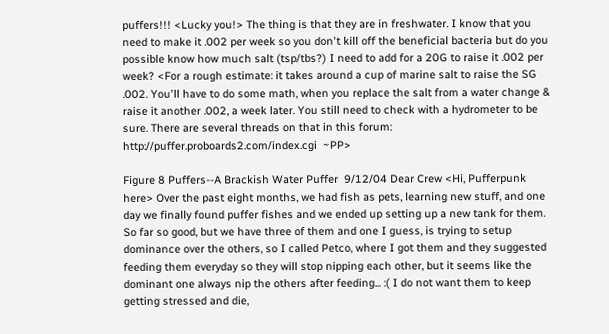puffers!!! <Lucky you!> The thing is that they are in freshwater. I know that you need to make it .002 per week so you don't kill off the beneficial bacteria but do you possible know how much salt (tsp/tbs?) I need to add for a 20G to raise it .002 per week? <For a rough estimate: it takes around a cup of marine salt to raise the SG .002. You'll have to do some math, when you replace the salt from a water change & raise it another .002, a week later. You still need to check with a hydrometer to be sure. There are several threads on that in this forum: http://puffer.proboards2.com/index.cgi  ~PP>

Figure 8 Puffers--A Brackish Water Puffer  9/12/04 Dear Crew <Hi, Pufferpunk here> Over the past eight months, we had fish as pets, learning new stuff, and one day we finally found puffer fishes and we ended up setting up a new tank for them.  So far so good, but we have three of them and one I guess, is trying to setup dominance over the others, so I called Petco, where I got them and they suggested feeding them everyday so they will stop nipping each other, but it seems like the dominant one always nip the others after feeding... :( I do not want them to keep getting stressed and die,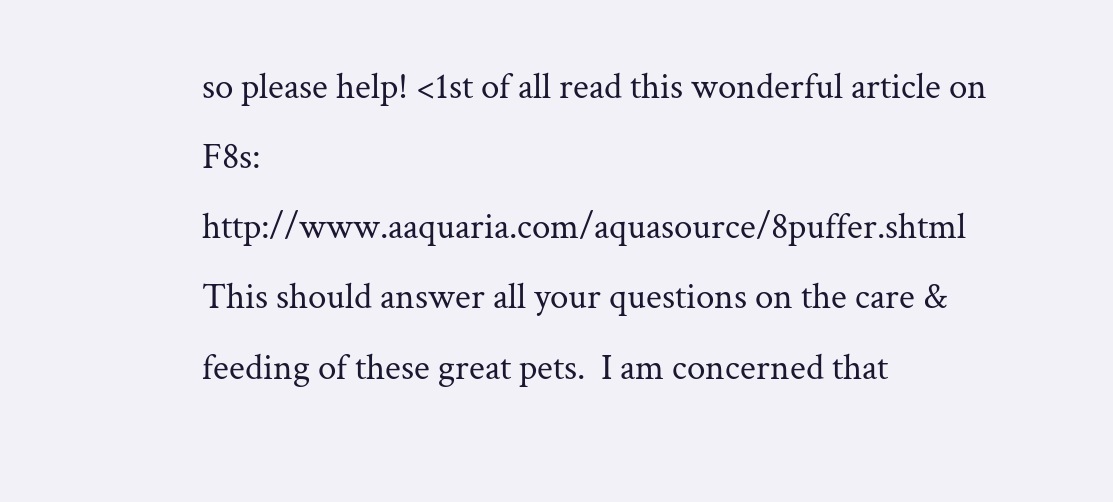so please help! <1st of all read this wonderful article on F8s: http://www.aaquaria.com/aquasource/8puffer.shtml This should answer all your questions on the care & feeding of these great pets.  I am concerned that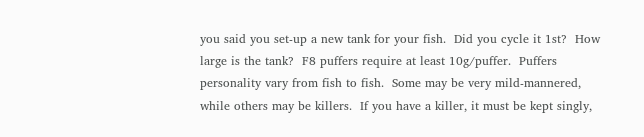you said you set-up a new tank for your fish.  Did you cycle it 1st?  How large is the tank?  F8 puffers require at least 10g/puffer.  Puffers personality vary from fish to fish.  Some may be very mild-mannered, while others may be killers.  If you have a killer, it must be kept singly,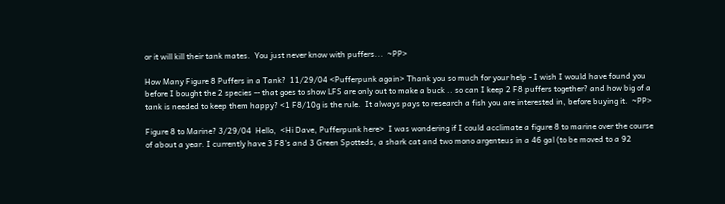or it will kill their tank mates.  You just never know with puffers...  ~PP>

How Many Figure 8 Puffers in a Tank?  11/29/04 <Pufferpunk again> Thank you so much for your help - I wish I would have found you before I bought the 2 species -- that goes to show LFS are only out to make a buck .. so can I keep 2 F8 puffers together? and how big of a tank is needed to keep them happy? <1 F8/10g is the rule.  It always pays to research a fish you are interested in, before buying it.  ~PP>

Figure 8 to Marine? 3/29/04  Hello,  <Hi Dave, Pufferpunk here>  I was wondering if I could acclimate a figure 8 to marine over the course of about a year. I currently have 3 F8's and 3 Green Spotteds, a shark cat and two mono argenteus in a 46 gal (to be moved to a 92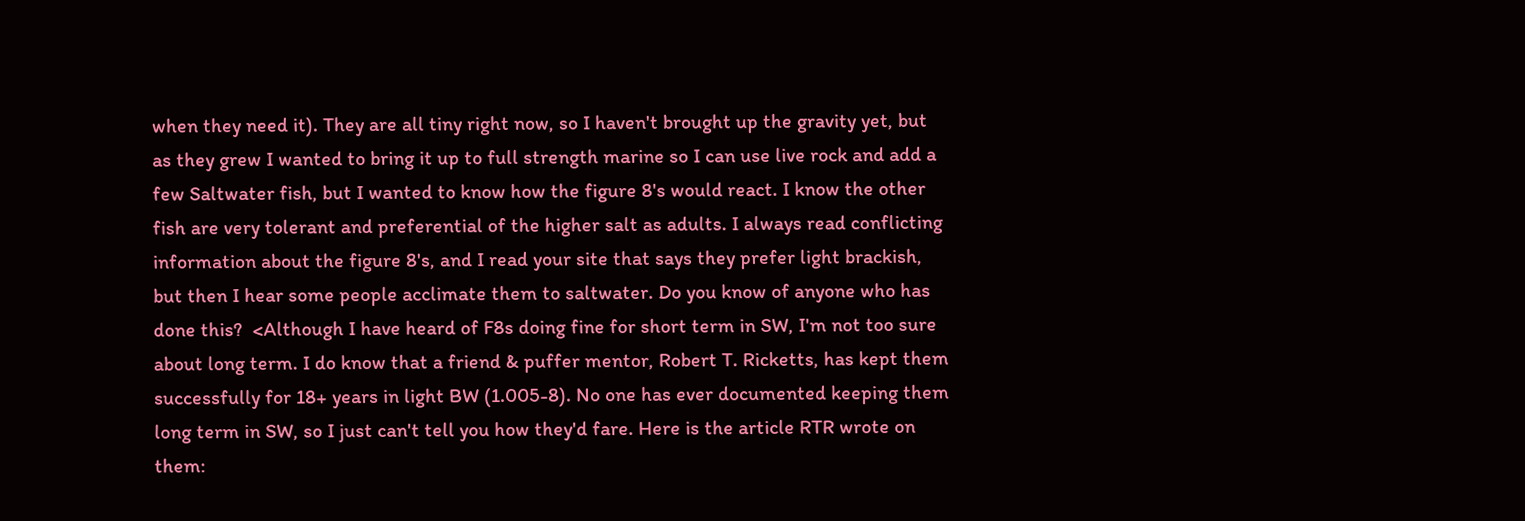when they need it). They are all tiny right now, so I haven't brought up the gravity yet, but as they grew I wanted to bring it up to full strength marine so I can use live rock and add a few Saltwater fish, but I wanted to know how the figure 8's would react. I know the other fish are very tolerant and preferential of the higher salt as adults. I always read conflicting information about the figure 8's, and I read your site that says they prefer light brackish, but then I hear some people acclimate them to saltwater. Do you know of anyone who has done this?  <Although I have heard of F8s doing fine for short term in SW, I'm not too sure about long term. I do know that a friend & puffer mentor, Robert T. Ricketts, has kept them successfully for 18+ years in light BW (1.005-8). No one has ever documented keeping them long term in SW, so I just can't tell you how they'd fare. Here is the article RTR wrote on them: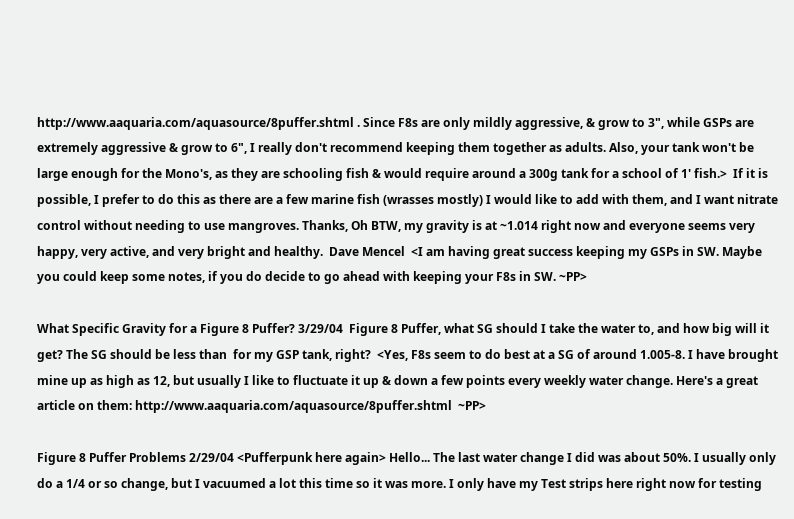http://www.aaquaria.com/aquasource/8puffer.shtml . Since F8s are only mildly aggressive, & grow to 3", while GSPs are extremely aggressive & grow to 6", I really don't recommend keeping them together as adults. Also, your tank won't be large enough for the Mono's, as they are schooling fish & would require around a 300g tank for a school of 1' fish.>  If it is possible, I prefer to do this as there are a few marine fish (wrasses mostly) I would like to add with them, and I want nitrate control without needing to use mangroves. Thanks, Oh BTW, my gravity is at ~1.014 right now and everyone seems very happy, very active, and very bright and healthy.  Dave Mencel  <I am having great success keeping my GSPs in SW. Maybe you could keep some notes, if you do decide to go ahead with keeping your F8s in SW. ~PP>

What Specific Gravity for a Figure 8 Puffer? 3/29/04  Figure 8 Puffer, what SG should I take the water to, and how big will it get? The SG should be less than  for my GSP tank, right?  <Yes, F8s seem to do best at a SG of around 1.005-8. I have brought mine up as high as 12, but usually I like to fluctuate it up & down a few points every weekly water change. Here's a great article on them: http://www.aaquaria.com/aquasource/8puffer.shtml  ~PP>

Figure 8 Puffer Problems 2/29/04 <Pufferpunk here again> Hello... The last water change I did was about 50%. I usually only do a 1/4 or so change, but I vacuumed a lot this time so it was more. I only have my Test strips here right now for testing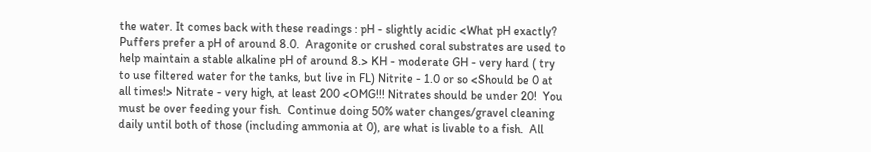the water. It comes back with these readings : pH - slightly acidic <What pH exactly?  Puffers prefer a pH of around 8.0.  Aragonite or crushed coral substrates are used to help maintain a stable alkaline pH of around 8.> KH - moderate GH - very hard ( try to use filtered water for the tanks, but live in FL) Nitrite - 1.0 or so <Should be 0 at all times!> Nitrate - very high, at least 200 <OMG!!! Nitrates should be under 20!  You must be over feeding your fish.  Continue doing 50% water changes/gravel cleaning daily until both of those (including ammonia at 0), are what is livable to a fish.  All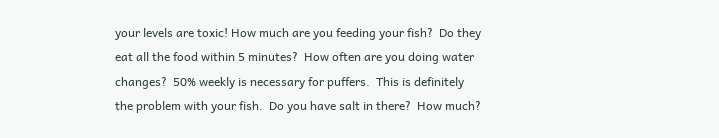your levels are toxic! How much are you feeding your fish?  Do they eat all the food within 5 minutes?  How often are you doing water changes?  50% weekly is necessary for puffers.  This is definitely the problem with your fish.  Do you have salt in there?  How much?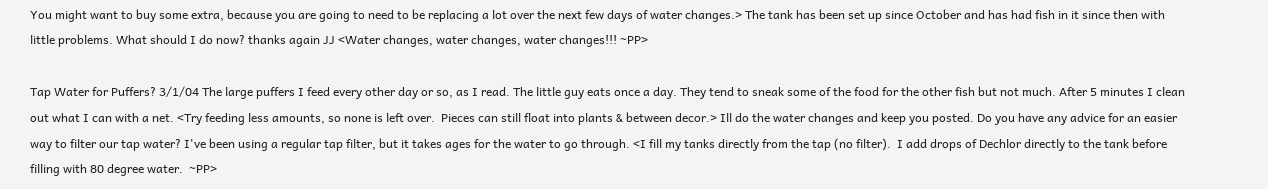You might want to buy some extra, because you are going to need to be replacing a lot over the next few days of water changes.> The tank has been set up since October and has had fish in it since then with little problems. What should I do now? thanks again JJ <Water changes, water changes, water changes!!! ~PP>

Tap Water for Puffers? 3/1/04 The large puffers I feed every other day or so, as I read. The little guy eats once a day. They tend to sneak some of the food for the other fish but not much. After 5 minutes I clean out what I can with a net. <Try feeding less amounts, so none is left over.  Pieces can still float into plants & between decor.> Ill do the water changes and keep you posted. Do you have any advice for an easier way to filter our tap water? I've been using a regular tap filter, but it takes ages for the water to go through. <I fill my tanks directly from the tap (no filter).  I add drops of Dechlor directly to the tank before filling with 80 degree water.  ~PP>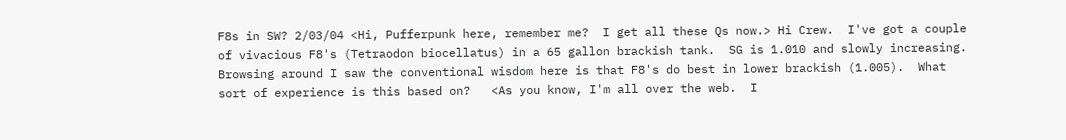F8s in SW? 2/03/04 <Hi, Pufferpunk here, remember me?  I get all these Qs now.> Hi Crew.  I've got a couple of vivacious F8's (Tetraodon biocellatus) in a 65 gallon brackish tank.  SG is 1.010 and slowly increasing.  Browsing around I saw the conventional wisdom here is that F8's do best in lower brackish (1.005).  What sort of experience is this based on?   <As you know, I'm all over the web.  I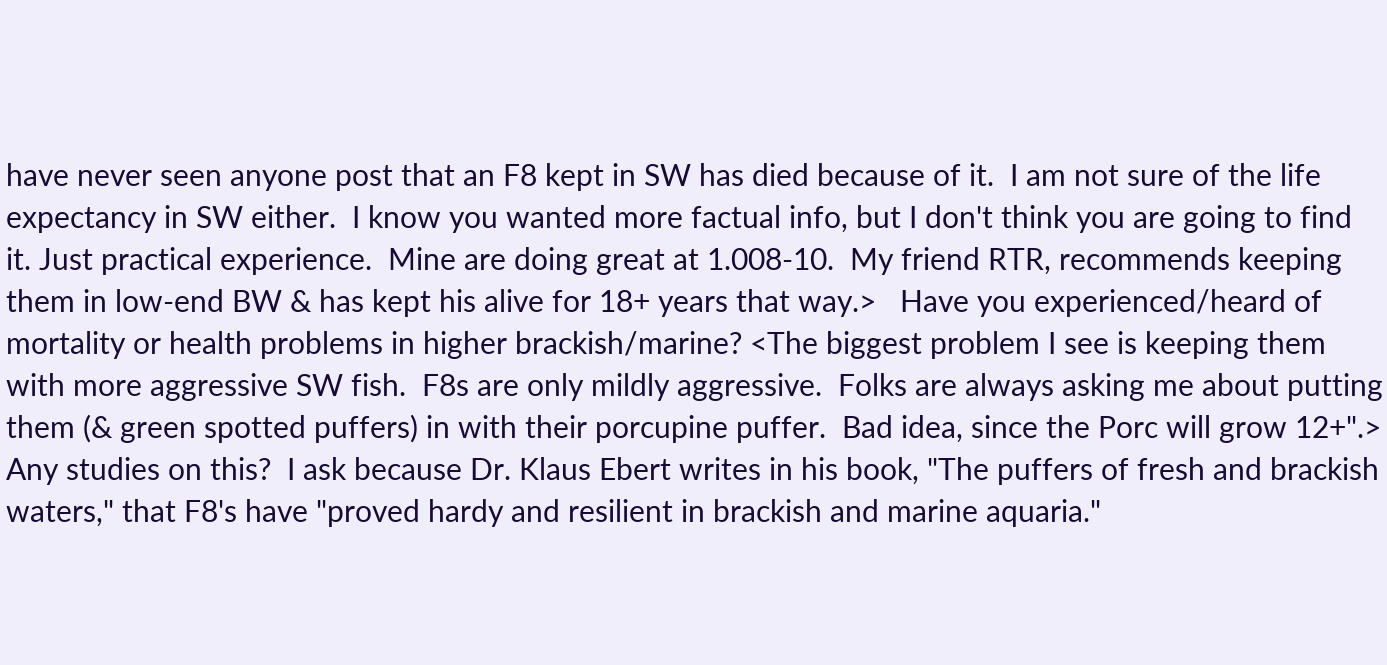have never seen anyone post that an F8 kept in SW has died because of it.  I am not sure of the life expectancy in SW either.  I know you wanted more factual info, but I don't think you are going to find it. Just practical experience.  Mine are doing great at 1.008-10.  My friend RTR, recommends keeping them in low-end BW & has kept his alive for 18+ years that way.>   Have you experienced/heard of mortality or health problems in higher brackish/marine? <The biggest problem I see is keeping them with more aggressive SW fish.  F8s are only mildly aggressive.  Folks are always asking me about putting them (& green spotted puffers) in with their porcupine puffer.  Bad idea, since the Porc will grow 12+".>    Any studies on this?  I ask because Dr. Klaus Ebert writes in his book, "The puffers of fresh and brackish waters," that F8's have "proved hardy and resilient in brackish and marine aquaria."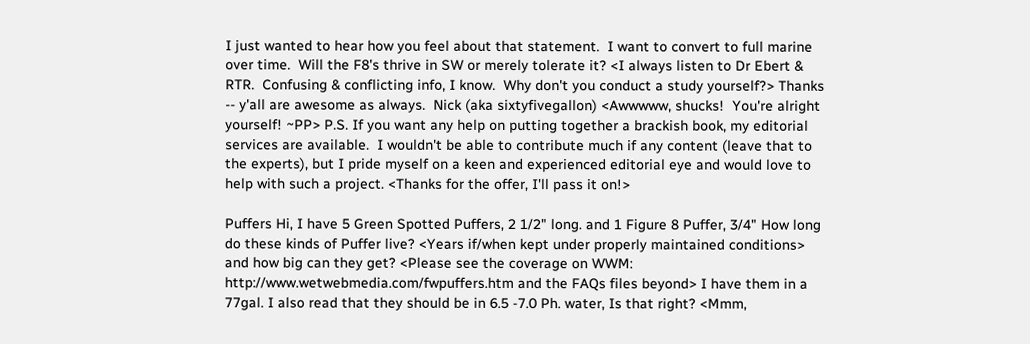I just wanted to hear how you feel about that statement.  I want to convert to full marine over time.  Will the F8's thrive in SW or merely tolerate it? <I always listen to Dr Ebert & RTR.  Confusing & conflicting info, I know.  Why don't you conduct a study yourself?> Thanks -- y'all are awesome as always.  Nick (aka sixtyfivegallon) <Awwwww, shucks!  You're alright yourself! ~PP> P.S. If you want any help on putting together a brackish book, my editorial services are available.  I wouldn't be able to contribute much if any content (leave that to the experts), but I pride myself on a keen and experienced editorial eye and would love to help with such a project. <Thanks for the offer, I'll pass it on!>

Puffers Hi, I have 5 Green Spotted Puffers, 2 1/2" long. and 1 Figure 8 Puffer, 3/4" How long do these kinds of Puffer live? <Years if/when kept under properly maintained conditions> and how big can they get? <Please see the coverage on WWM: http://www.wetwebmedia.com/fwpuffers.htm and the FAQs files beyond> I have them in a 77gal. I also read that they should be in 6.5 -7.0 Ph. water, Is that right? <Mmm,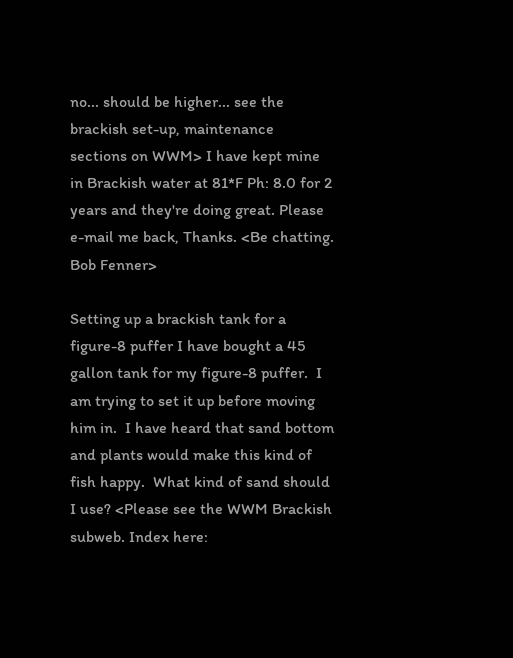no... should be higher... see the brackish set-up, maintenance sections on WWM> I have kept mine in Brackish water at 81*F Ph: 8.0 for 2 years and they're doing great. Please e-mail me back, Thanks. <Be chatting. Bob Fenner>

Setting up a brackish tank for a figure-8 puffer I have bought a 45 gallon tank for my figure-8 puffer.  I am trying to set it up before moving him in.  I have heard that sand bottom and plants would make this kind of fish happy.  What kind of sand should I use? <Please see the WWM Brackish subweb. Index here: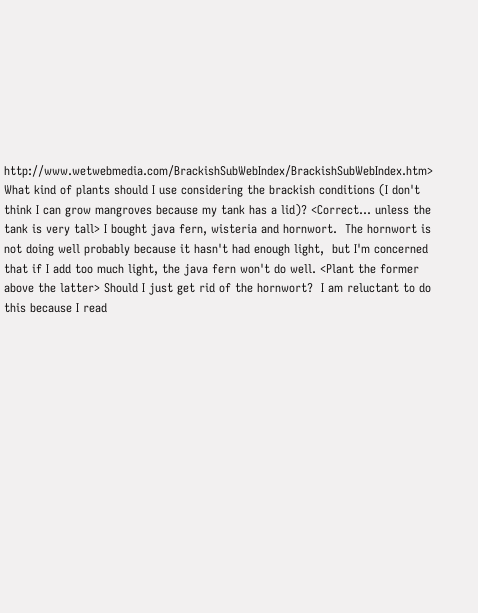http://www.wetwebmedia.com/BrackishSubWebIndex/BrackishSubWebIndex.htm> What kind of plants should I use considering the brackish conditions (I don't think I can grow mangroves because my tank has a lid)? <Correct... unless the tank is very tall> I bought java fern, wisteria and hornwort.  The hornwort is not doing well probably because it hasn't had enough light,  but I'm concerned that if I add too much light, the java fern won't do well. <Plant the former above the latter> Should I just get rid of the hornwort?  I am reluctant to do this because I read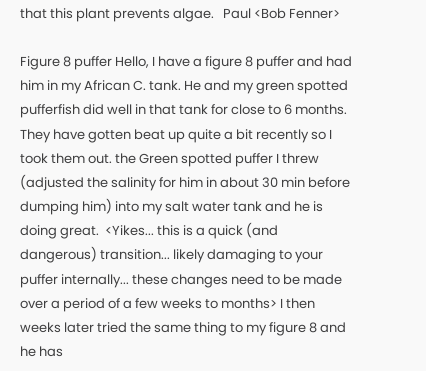that this plant prevents algae.   Paul <Bob Fenner>

Figure 8 puffer Hello, I have a figure 8 puffer and had him in my African C. tank. He and my green spotted pufferfish did well in that tank for close to 6 months. They have gotten beat up quite a bit recently so I took them out. the Green spotted puffer I threw (adjusted the salinity for him in about 30 min before dumping him) into my salt water tank and he is doing great.  <Yikes... this is a quick (and dangerous) transition... likely damaging to your puffer internally... these changes need to be made over a period of a few weeks to months> I then weeks later tried the same thing to my figure 8 and he has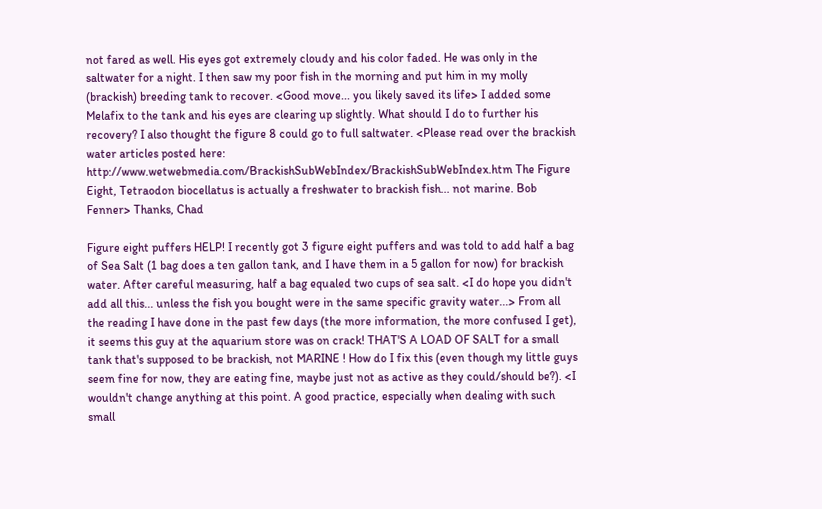not fared as well. His eyes got extremely cloudy and his color faded. He was only in the saltwater for a night. I then saw my poor fish in the morning and put him in my molly (brackish) breeding tank to recover. <Good move... you likely saved its life> I added some Melafix to the tank and his eyes are clearing up slightly. What should I do to further his recovery? I also thought the figure 8 could go to full saltwater. <Please read over the brackish water articles posted here: http://www.wetwebmedia.com/BrackishSubWebIndex/BrackishSubWebIndex.htm The Figure Eight, Tetraodon biocellatus is actually a freshwater to brackish fish... not marine. Bob Fenner> Thanks, Chad

Figure eight puffers HELP! I recently got 3 figure eight puffers and was told to add half a bag of Sea Salt (1 bag does a ten gallon tank, and I have them in a 5 gallon for now) for brackish water. After careful measuring, half a bag equaled two cups of sea salt. <I do hope you didn't add all this... unless the fish you bought were in the same specific gravity water...> From all the reading I have done in the past few days (the more information, the more confused I get), it seems this guy at the aquarium store was on crack! THAT'S A LOAD OF SALT for a small tank that's supposed to be brackish, not MARINE ! How do I fix this (even though my little guys seem fine for now, they are eating fine, maybe just not as active as they could/should be?). <I wouldn't change anything at this point. A good practice, especially when dealing with such small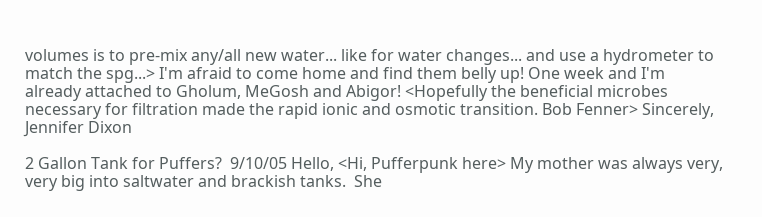volumes is to pre-mix any/all new water... like for water changes... and use a hydrometer to match the spg...> I'm afraid to come home and find them belly up! One week and I'm already attached to Gholum, MeGosh and Abigor! <Hopefully the beneficial microbes necessary for filtration made the rapid ionic and osmotic transition. Bob Fenner> Sincerely, Jennifer Dixon

2 Gallon Tank for Puffers?  9/10/05 Hello, <Hi, Pufferpunk here> My mother was always very, very big into saltwater and brackish tanks.  She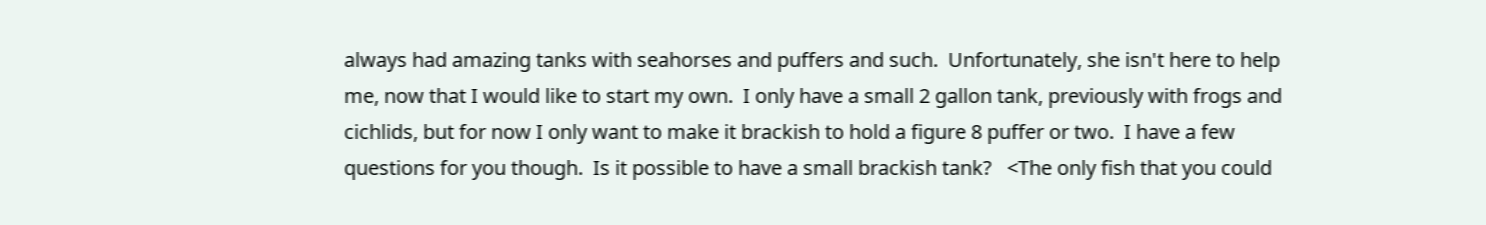always had amazing tanks with seahorses and puffers and such.  Unfortunately, she isn't here to help me, now that I would like to start my own.  I only have a small 2 gallon tank, previously with frogs and cichlids, but for now I only want to make it brackish to hold a figure 8 puffer or two.  I have a few questions for you though.  Is it possible to have a small brackish tank?   <The only fish that you could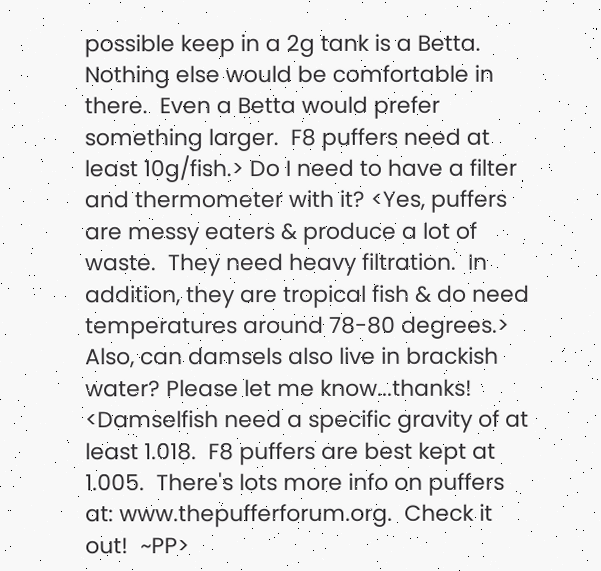possible keep in a 2g tank is a Betta.  Nothing else would be comfortable in there.  Even a Betta would prefer something larger.  F8 puffers need at least 10g/fish.> Do I need to have a filter and thermometer with it? <Yes, puffers are messy eaters & produce a lot of waste.  They need heavy filtration.  In addition, they are tropical fish & do need temperatures around 78-80 degrees.> Also, can damsels also live in brackish water? Please let me know...thanks! <Damselfish need a specific gravity of at least 1.018.  F8 puffers are best kept at 1.005.  There's lots more info on puffers at: www.thepufferforum.org.  Check it out!  ~PP>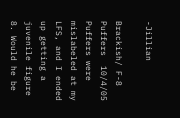-Jillian

Brackish/ F-8 Puffers  10/4/05 Puffers were mislabeled at my LFS, and I ended up getting a juvenile figure 8. Would he be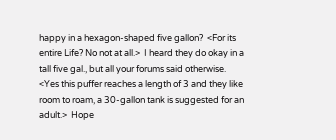happy in a hexagon-shaped five gallon?  <For its entire Life? No not at all.>  I heard they do okay in a tall five gal., but all your forums said otherwise.  <Yes this puffer reaches a length of 3 and they like room to roam, a 30-gallon tank is suggested for an adult.>  Hope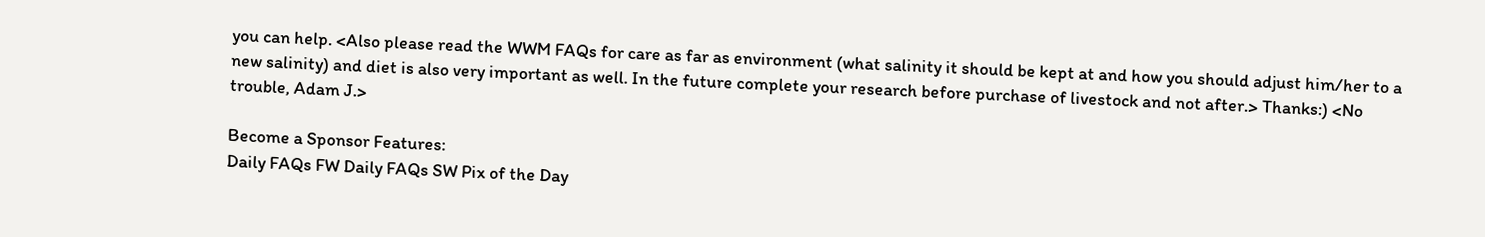you can help. <Also please read the WWM FAQs for care as far as environment (what salinity it should be kept at and how you should adjust him/her to a new salinity) and diet is also very important as well. In the future complete your research before purchase of livestock and not after.> Thanks:) <No trouble, Adam J.>

Become a Sponsor Features:
Daily FAQs FW Daily FAQs SW Pix of the Day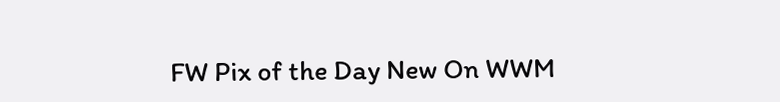FW Pix of the Day New On WWM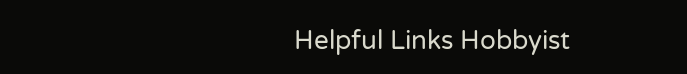Helpful Links Hobbyist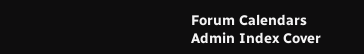Forum Calendars Admin Index Cover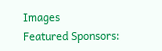Images
Featured Sponsors: